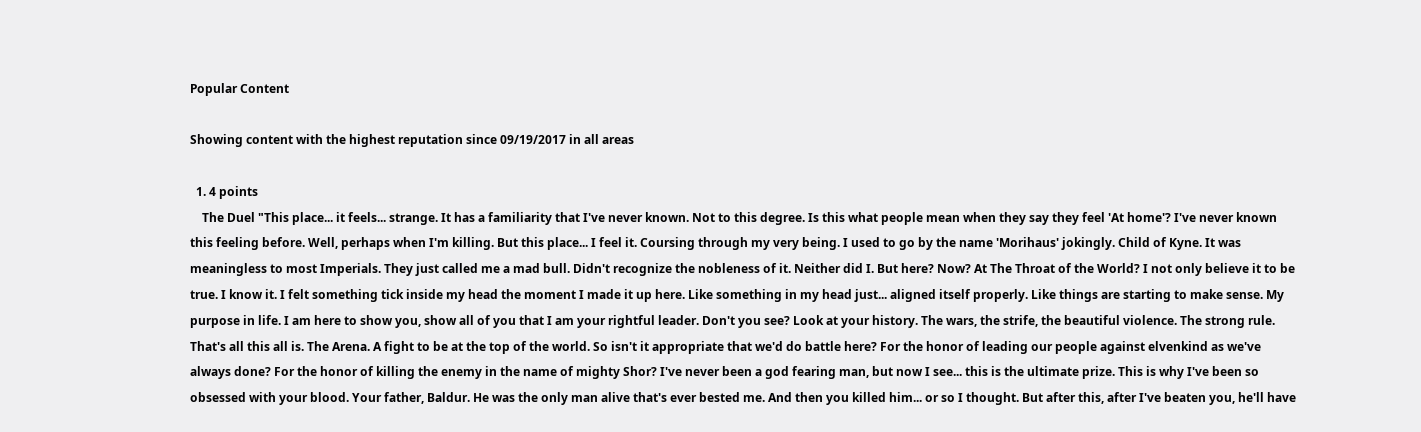Popular Content

Showing content with the highest reputation since 09/19/2017 in all areas

  1. 4 points
    The Duel "This place... it feels... strange. It has a familiarity that I've never known. Not to this degree. Is this what people mean when they say they feel 'At home'? I've never known this feeling before. Well, perhaps when I'm killing. But this place... I feel it. Coursing through my very being. I used to go by the name 'Morihaus' jokingly. Child of Kyne. It was meaningless to most Imperials. They just called me a mad bull. Didn't recognize the nobleness of it. Neither did I. But here? Now? At The Throat of the World? I not only believe it to be true. I know it. I felt something tick inside my head the moment I made it up here. Like something in my head just... aligned itself properly. Like things are starting to make sense. My purpose in life. I am here to show you, show all of you that I am your rightful leader. Don't you see? Look at your history. The wars, the strife, the beautiful violence. The strong rule. That's all this all is. The Arena. A fight to be at the top of the world. So isn't it appropriate that we'd do battle here? For the honor of leading our people against elvenkind as we've always done? For the honor of killing the enemy in the name of mighty Shor? I've never been a god fearing man, but now I see... this is the ultimate prize. This is why I've been so obsessed with your blood. Your father, Baldur. He was the only man alive that's ever bested me. And then you killed him... or so I thought. But after this, after I've beaten you, he'll have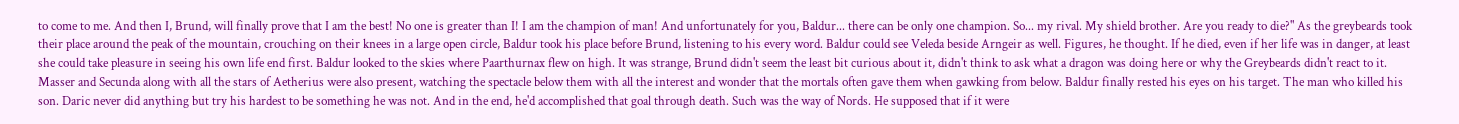to come to me. And then I, Brund, will finally prove that I am the best! No one is greater than I! I am the champion of man! And unfortunately for you, Baldur... there can be only one champion. So... my rival. My shield brother. Are you ready to die?" As the greybeards took their place around the peak of the mountain, crouching on their knees in a large open circle, Baldur took his place before Brund, listening to his every word. Baldur could see Veleda beside Arngeir as well. Figures, he thought. If he died, even if her life was in danger, at least she could take pleasure in seeing his own life end first. Baldur looked to the skies where Paarthurnax flew on high. It was strange, Brund didn't seem the least bit curious about it, didn't think to ask what a dragon was doing here or why the Greybeards didn't react to it. Masser and Secunda along with all the stars of Aetherius were also present, watching the spectacle below them with all the interest and wonder that the mortals often gave them when gawking from below. Baldur finally rested his eyes on his target. The man who killed his son. Daric never did anything but try his hardest to be something he was not. And in the end, he'd accomplished that goal through death. Such was the way of Nords. He supposed that if it were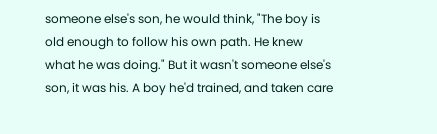someone else's son, he would think, "The boy is old enough to follow his own path. He knew what he was doing." But it wasn't someone else's son, it was his. A boy he'd trained, and taken care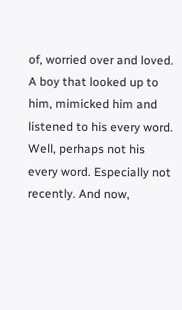of, worried over and loved. A boy that looked up to him, mimicked him and listened to his every word. Well, perhaps not his every word. Especially not recently. And now,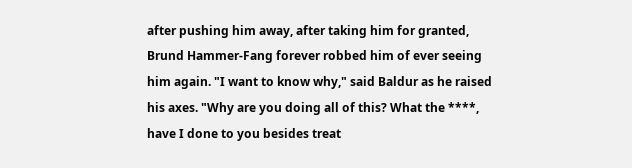after pushing him away, after taking him for granted, Brund Hammer-Fang forever robbed him of ever seeing him again. "I want to know why," said Baldur as he raised his axes. "Why are you doing all of this? What the ****, have I done to you besides treat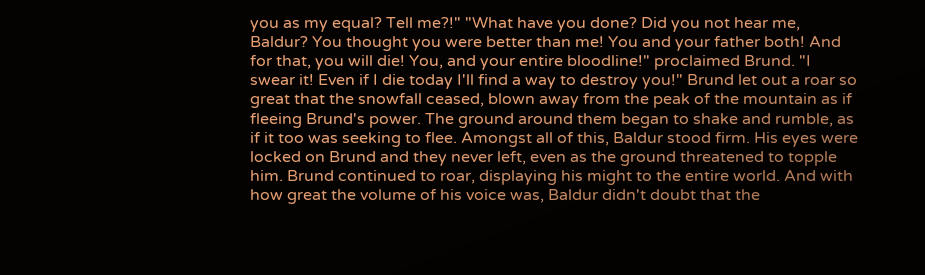you as my equal? Tell me?!" "What have you done? Did you not hear me, Baldur? You thought you were better than me! You and your father both! And for that, you will die! You, and your entire bloodline!" proclaimed Brund. "I swear it! Even if I die today I'll find a way to destroy you!" Brund let out a roar so great that the snowfall ceased, blown away from the peak of the mountain as if fleeing Brund's power. The ground around them began to shake and rumble, as if it too was seeking to flee. Amongst all of this, Baldur stood firm. His eyes were locked on Brund and they never left, even as the ground threatened to topple him. Brund continued to roar, displaying his might to the entire world. And with how great the volume of his voice was, Baldur didn't doubt that the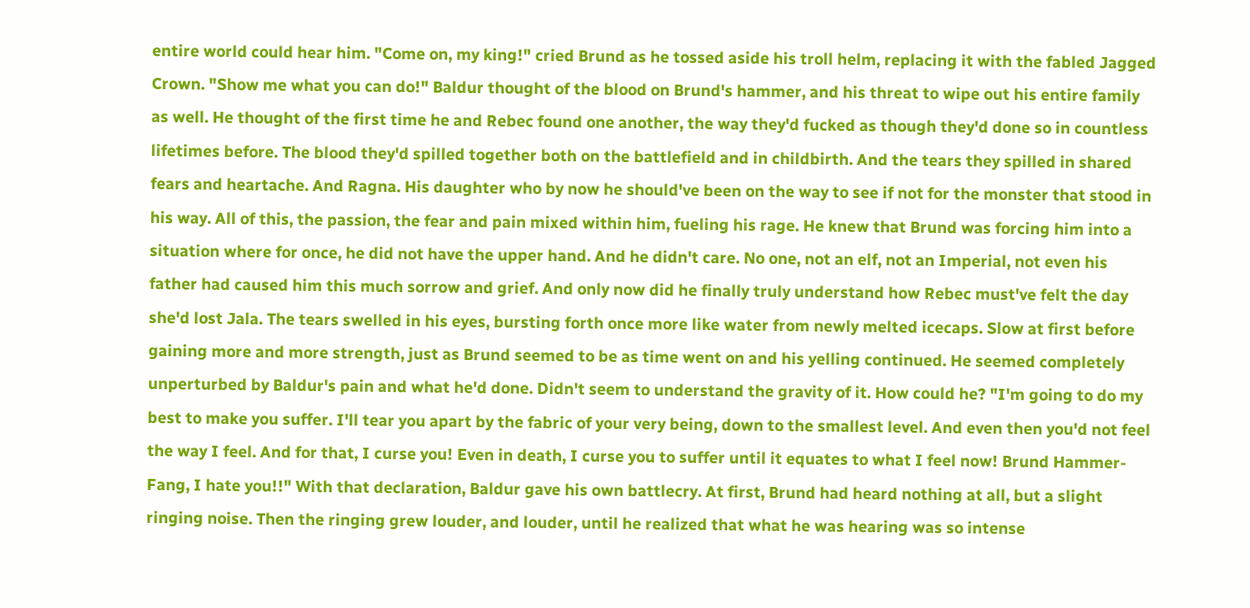entire world could hear him. "Come on, my king!" cried Brund as he tossed aside his troll helm, replacing it with the fabled Jagged Crown. "Show me what you can do!" Baldur thought of the blood on Brund's hammer, and his threat to wipe out his entire family as well. He thought of the first time he and Rebec found one another, the way they'd fucked as though they'd done so in countless lifetimes before. The blood they'd spilled together both on the battlefield and in childbirth. And the tears they spilled in shared fears and heartache. And Ragna. His daughter who by now he should've been on the way to see if not for the monster that stood in his way. All of this, the passion, the fear and pain mixed within him, fueling his rage. He knew that Brund was forcing him into a situation where for once, he did not have the upper hand. And he didn't care. No one, not an elf, not an Imperial, not even his father had caused him this much sorrow and grief. And only now did he finally truly understand how Rebec must've felt the day she'd lost Jala. The tears swelled in his eyes, bursting forth once more like water from newly melted icecaps. Slow at first before gaining more and more strength, just as Brund seemed to be as time went on and his yelling continued. He seemed completely unperturbed by Baldur's pain and what he'd done. Didn't seem to understand the gravity of it. How could he? "I'm going to do my best to make you suffer. I'll tear you apart by the fabric of your very being, down to the smallest level. And even then you'd not feel the way I feel. And for that, I curse you! Even in death, I curse you to suffer until it equates to what I feel now! Brund Hammer-Fang, I hate you!!" With that declaration, Baldur gave his own battlecry. At first, Brund had heard nothing at all, but a slight ringing noise. Then the ringing grew louder, and louder, until he realized that what he was hearing was so intense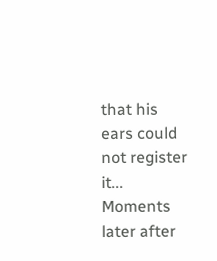that his ears could not register it... Moments later after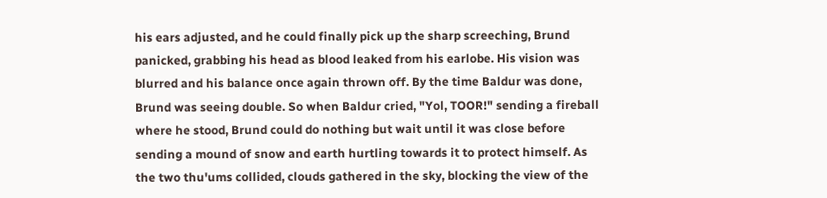his ears adjusted, and he could finally pick up the sharp screeching, Brund panicked, grabbing his head as blood leaked from his earlobe. His vision was blurred and his balance once again thrown off. By the time Baldur was done, Brund was seeing double. So when Baldur cried, "Yol, TOOR!" sending a fireball where he stood, Brund could do nothing but wait until it was close before sending a mound of snow and earth hurtling towards it to protect himself. As the two thu'ums collided, clouds gathered in the sky, blocking the view of the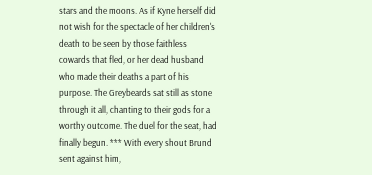stars and the moons. As if Kyne herself did not wish for the spectacle of her children's death to be seen by those faithless cowards that fled, or her dead husband who made their deaths a part of his purpose. The Greybeards sat still as stone through it all, chanting to their gods for a worthy outcome. The duel for the seat, had finally begun. *** With every shout Brund sent against him,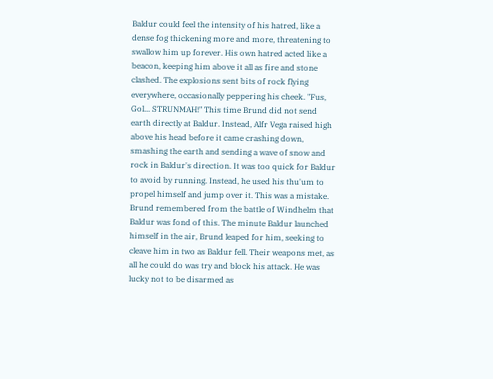Baldur could feel the intensity of his hatred, like a dense fog thickening more and more, threatening to swallow him up forever. His own hatred acted like a beacon, keeping him above it all as fire and stone clashed. The explosions sent bits of rock flying everywhere, occasionally peppering his cheek. "Fus, Gol... STRUNMAH!" This time Brund did not send earth directly at Baldur. Instead, Alfr Vega raised high above his head before it came crashing down, smashing the earth and sending a wave of snow and rock in Baldur's direction. It was too quick for Baldur to avoid by running. Instead, he used his thu'um to propel himself and jump over it. This was a mistake. Brund remembered from the battle of Windhelm that Baldur was fond of this. The minute Baldur launched himself in the air, Brund leaped for him, seeking to cleave him in two as Baldur fell. Their weapons met, as all he could do was try and block his attack. He was lucky not to be disarmed as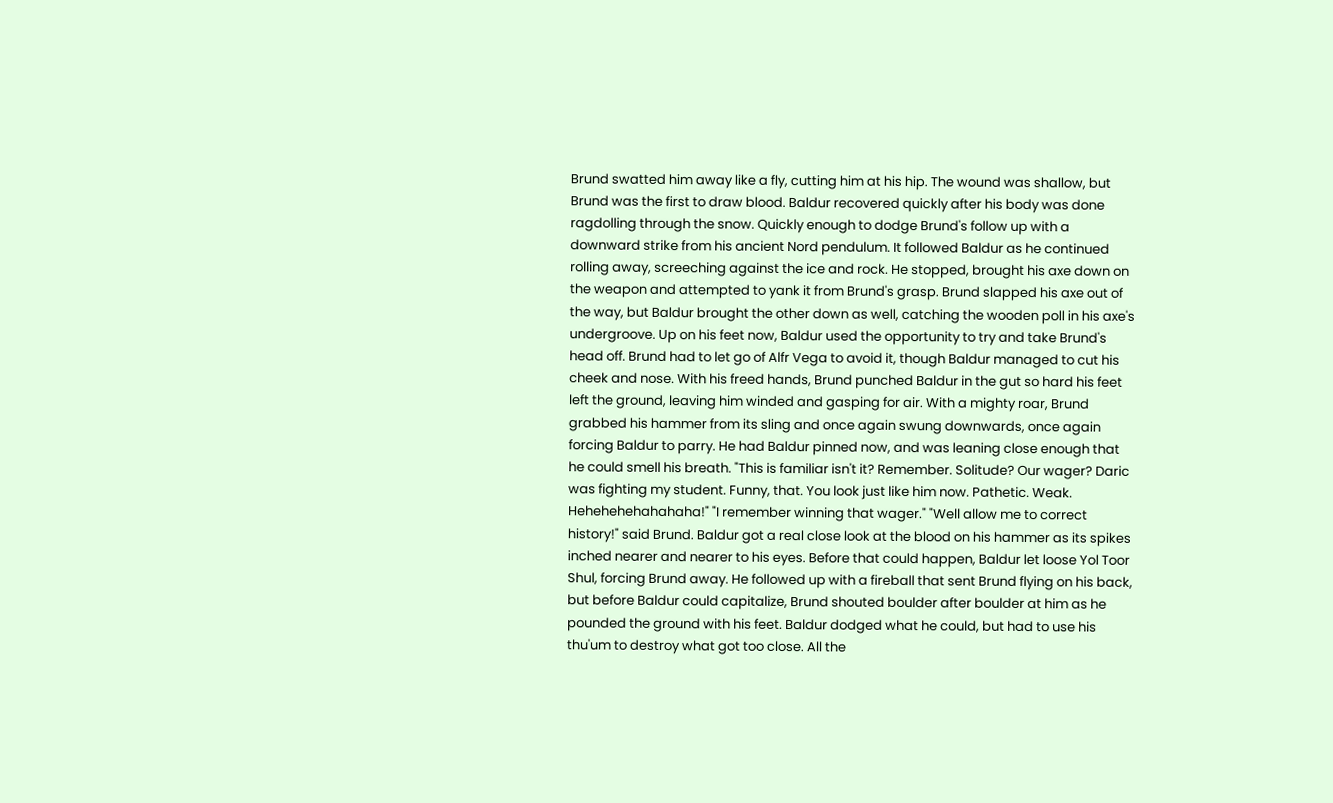Brund swatted him away like a fly, cutting him at his hip. The wound was shallow, but Brund was the first to draw blood. Baldur recovered quickly after his body was done ragdolling through the snow. Quickly enough to dodge Brund's follow up with a downward strike from his ancient Nord pendulum. It followed Baldur as he continued rolling away, screeching against the ice and rock. He stopped, brought his axe down on the weapon and attempted to yank it from Brund's grasp. Brund slapped his axe out of the way, but Baldur brought the other down as well, catching the wooden poll in his axe's undergroove. Up on his feet now, Baldur used the opportunity to try and take Brund's head off. Brund had to let go of Alfr Vega to avoid it, though Baldur managed to cut his cheek and nose. With his freed hands, Brund punched Baldur in the gut so hard his feet left the ground, leaving him winded and gasping for air. With a mighty roar, Brund grabbed his hammer from its sling and once again swung downwards, once again forcing Baldur to parry. He had Baldur pinned now, and was leaning close enough that he could smell his breath. "This is familiar isn't it? Remember. Solitude? Our wager? Daric was fighting my student. Funny, that. You look just like him now. Pathetic. Weak. Hehehehehahahaha!" "I remember winning that wager." "Well allow me to correct history!" said Brund. Baldur got a real close look at the blood on his hammer as its spikes inched nearer and nearer to his eyes. Before that could happen, Baldur let loose Yol Toor Shul, forcing Brund away. He followed up with a fireball that sent Brund flying on his back, but before Baldur could capitalize, Brund shouted boulder after boulder at him as he pounded the ground with his feet. Baldur dodged what he could, but had to use his thu'um to destroy what got too close. All the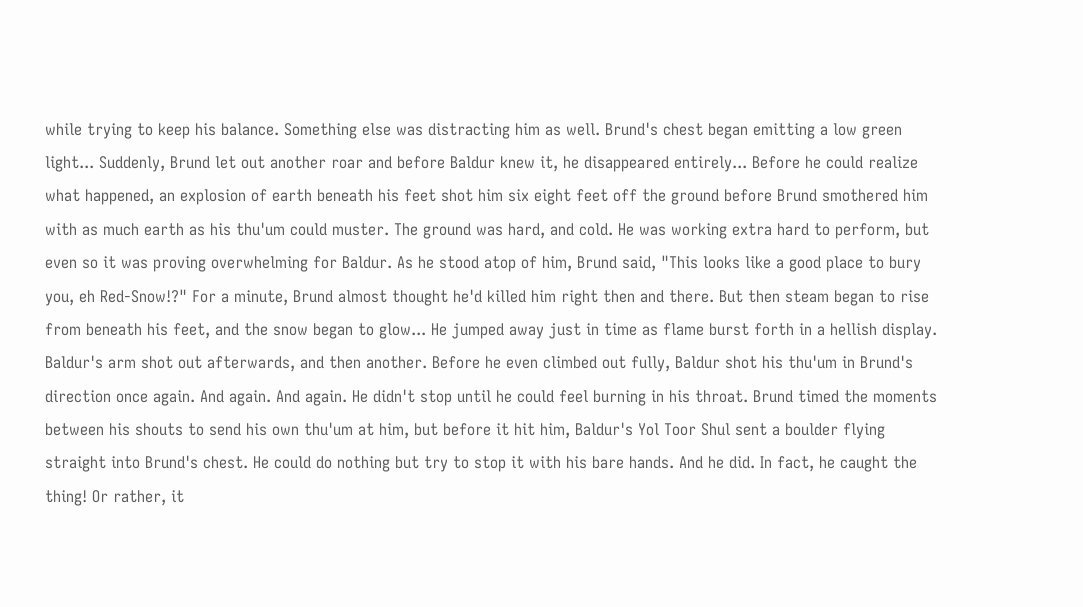while trying to keep his balance. Something else was distracting him as well. Brund's chest began emitting a low green light... Suddenly, Brund let out another roar and before Baldur knew it, he disappeared entirely... Before he could realize what happened, an explosion of earth beneath his feet shot him six eight feet off the ground before Brund smothered him with as much earth as his thu'um could muster. The ground was hard, and cold. He was working extra hard to perform, but even so it was proving overwhelming for Baldur. As he stood atop of him, Brund said, "This looks like a good place to bury you, eh Red-Snow!?" For a minute, Brund almost thought he'd killed him right then and there. But then steam began to rise from beneath his feet, and the snow began to glow... He jumped away just in time as flame burst forth in a hellish display. Baldur's arm shot out afterwards, and then another. Before he even climbed out fully, Baldur shot his thu'um in Brund's direction once again. And again. And again. He didn't stop until he could feel burning in his throat. Brund timed the moments between his shouts to send his own thu'um at him, but before it hit him, Baldur's Yol Toor Shul sent a boulder flying straight into Brund's chest. He could do nothing but try to stop it with his bare hands. And he did. In fact, he caught the thing! Or rather, it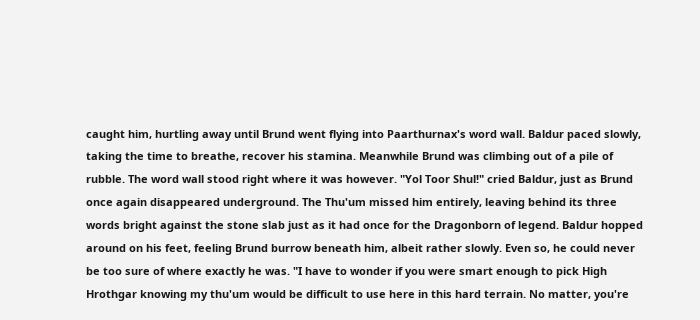caught him, hurtling away until Brund went flying into Paarthurnax's word wall. Baldur paced slowly, taking the time to breathe, recover his stamina. Meanwhile Brund was climbing out of a pile of rubble. The word wall stood right where it was however. "Yol Toor Shul!" cried Baldur, just as Brund once again disappeared underground. The Thu'um missed him entirely, leaving behind its three words bright against the stone slab just as it had once for the Dragonborn of legend. Baldur hopped around on his feet, feeling Brund burrow beneath him, albeit rather slowly. Even so, he could never be too sure of where exactly he was. "I have to wonder if you were smart enough to pick High Hrothgar knowing my thu'um would be difficult to use here in this hard terrain. No matter, you're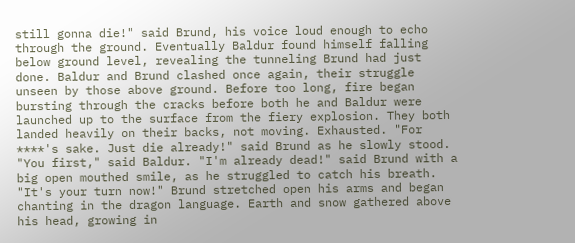still gonna die!" said Brund, his voice loud enough to echo through the ground. Eventually Baldur found himself falling below ground level, revealing the tunneling Brund had just done. Baldur and Brund clashed once again, their struggle unseen by those above ground. Before too long, fire began bursting through the cracks before both he and Baldur were launched up to the surface from the fiery explosion. They both landed heavily on their backs, not moving. Exhausted. "For ****'s sake. Just die already!" said Brund as he slowly stood. "You first," said Baldur. "I'm already dead!" said Brund with a big open mouthed smile, as he struggled to catch his breath. "It's your turn now!" Brund stretched open his arms and began chanting in the dragon language. Earth and snow gathered above his head, growing in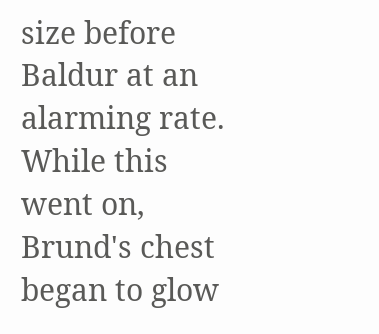size before Baldur at an alarming rate. While this went on, Brund's chest began to glow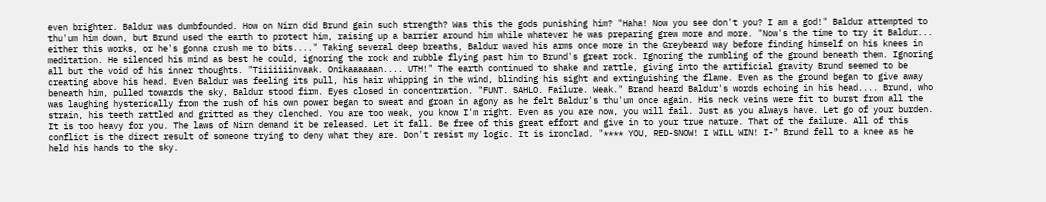even brighter. Baldur was dumbfounded. How on Nirn did Brund gain such strength? Was this the gods punishing him? "Haha! Now you see don't you? I am a god!" Baldur attempted to thu'um him down, but Brund used the earth to protect him, raising up a barrier around him while whatever he was preparing grew more and more. "Now's the time to try it Baldur... either this works, or he's gonna crush me to bits...." Taking several deep breaths, Baldur waved his arms once more in the Greybeard way before finding himself on his knees in meditation. He silenced his mind as best he could, ignoring the rock and rubble flying past him to Brund's great rock. Ignoring the rumbling of the ground beneath them. Ignoring all but the void of his inner thoughts. "Tiiiiiiinvaak. Onikaaaaaan.... UTH!" The earth continued to shake and rattle, giving into the artificial gravity Brund seemed to be creating above his head. Even Baldur was feeling its pull, his hair whipping in the wind, blinding his sight and extinguishing the flame. Even as the ground began to give away beneath him, pulled towards the sky, Baldur stood firm. Eyes closed in concentration. "FUNT. SAHLO. Failure. Weak." Brand heard Baldur's words echoing in his head.... Brund, who was laughing hysterically from the rush of his own power began to sweat and groan in agony as he felt Baldur's thu'um once again. His neck veins were fit to burst from all the strain, his teeth rattled and gritted as they clenched. You are too weak, you know I'm right. Even as you are now, you will fail. Just as you always have. Let go of your burden. It is too heavy for you. The laws of Nirn demand it be released. Let it fall. Be free of this great effort and give in to your true nature. That of the failure. All of this conflict is the direct result of someone trying to deny what they are. Don't resist my logic. It is ironclad. "**** YOU, RED-SNOW! I WILL WIN! I-" Brund fell to a knee as he held his hands to the sky.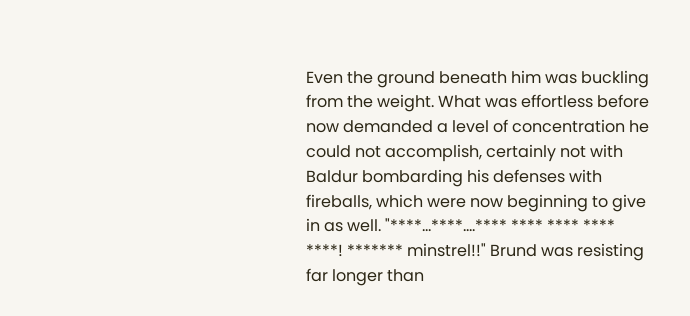Even the ground beneath him was buckling from the weight. What was effortless before now demanded a level of concentration he could not accomplish, certainly not with Baldur bombarding his defenses with fireballs, which were now beginning to give in as well. "****...****....**** **** **** **** ****! ******* minstrel!!" Brund was resisting far longer than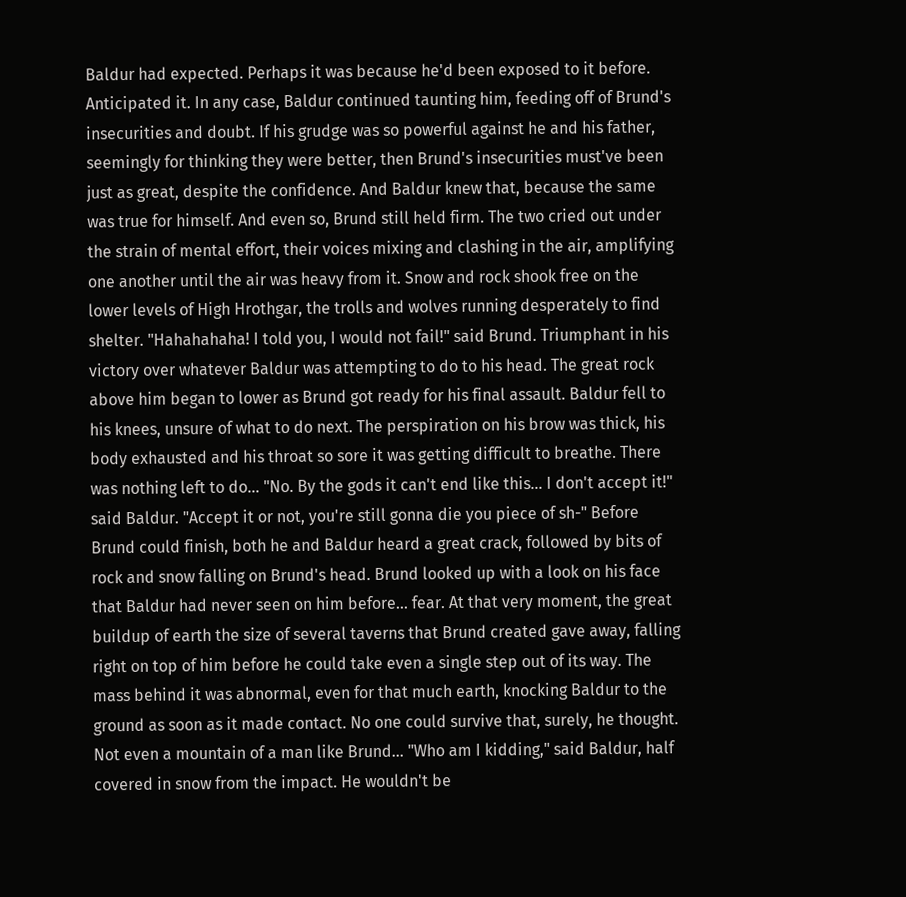Baldur had expected. Perhaps it was because he'd been exposed to it before. Anticipated it. In any case, Baldur continued taunting him, feeding off of Brund's insecurities and doubt. If his grudge was so powerful against he and his father, seemingly for thinking they were better, then Brund's insecurities must've been just as great, despite the confidence. And Baldur knew that, because the same was true for himself. And even so, Brund still held firm. The two cried out under the strain of mental effort, their voices mixing and clashing in the air, amplifying one another until the air was heavy from it. Snow and rock shook free on the lower levels of High Hrothgar, the trolls and wolves running desperately to find shelter. "Hahahahaha! I told you, I would not fail!" said Brund. Triumphant in his victory over whatever Baldur was attempting to do to his head. The great rock above him began to lower as Brund got ready for his final assault. Baldur fell to his knees, unsure of what to do next. The perspiration on his brow was thick, his body exhausted and his throat so sore it was getting difficult to breathe. There was nothing left to do... "No. By the gods it can't end like this... I don't accept it!" said Baldur. "Accept it or not, you're still gonna die you piece of sh-" Before Brund could finish, both he and Baldur heard a great crack, followed by bits of rock and snow falling on Brund's head. Brund looked up with a look on his face that Baldur had never seen on him before... fear. At that very moment, the great buildup of earth the size of several taverns that Brund created gave away, falling right on top of him before he could take even a single step out of its way. The mass behind it was abnormal, even for that much earth, knocking Baldur to the ground as soon as it made contact. No one could survive that, surely, he thought. Not even a mountain of a man like Brund... "Who am I kidding," said Baldur, half covered in snow from the impact. He wouldn't be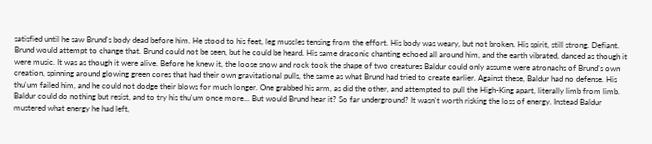satisfied until he saw Brund's body dead before him. He stood to his feet, leg muscles tensing from the effort. His body was weary, but not broken. His spirit, still strong. Defiant. Brund would attempt to change that. Brund could not be seen, but he could be heard. His same draconic chanting echoed all around him, and the earth vibrated, danced as though it were music. It was as though it were alive. Before he knew it, the loose snow and rock took the shape of two creatures Baldur could only assume were atronachs of Brund's own creation, spinning around glowing green cores that had their own gravitational pulls, the same as what Brund had tried to create earlier. Against these, Baldur had no defense. His thu'um failed him, and he could not dodge their blows for much longer. One grabbed his arm, as did the other, and attempted to pull the High-King apart, literally limb from limb. Baldur could do nothing but resist, and to try his thu'um once more... But would Brund hear it? So far underground? It wasn't worth risking the loss of energy. Instead Baldur mustered what energy he had left,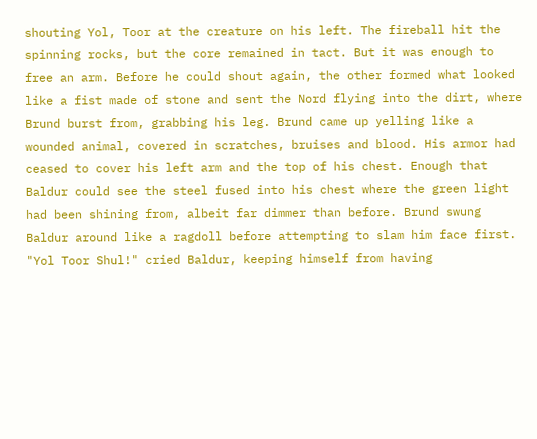shouting Yol, Toor at the creature on his left. The fireball hit the spinning rocks, but the core remained in tact. But it was enough to free an arm. Before he could shout again, the other formed what looked like a fist made of stone and sent the Nord flying into the dirt, where Brund burst from, grabbing his leg. Brund came up yelling like a wounded animal, covered in scratches, bruises and blood. His armor had ceased to cover his left arm and the top of his chest. Enough that Baldur could see the steel fused into his chest where the green light had been shining from, albeit far dimmer than before. Brund swung Baldur around like a ragdoll before attempting to slam him face first. "Yol Toor Shul!" cried Baldur, keeping himself from having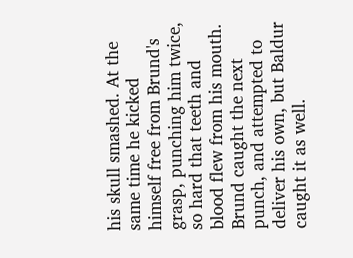his skull smashed. At the same time he kicked himself free from Brund's grasp, punching him twice, so hard that teeth and blood flew from his mouth. Brund caught the next punch, and attempted to deliver his own, but Baldur caught it as well.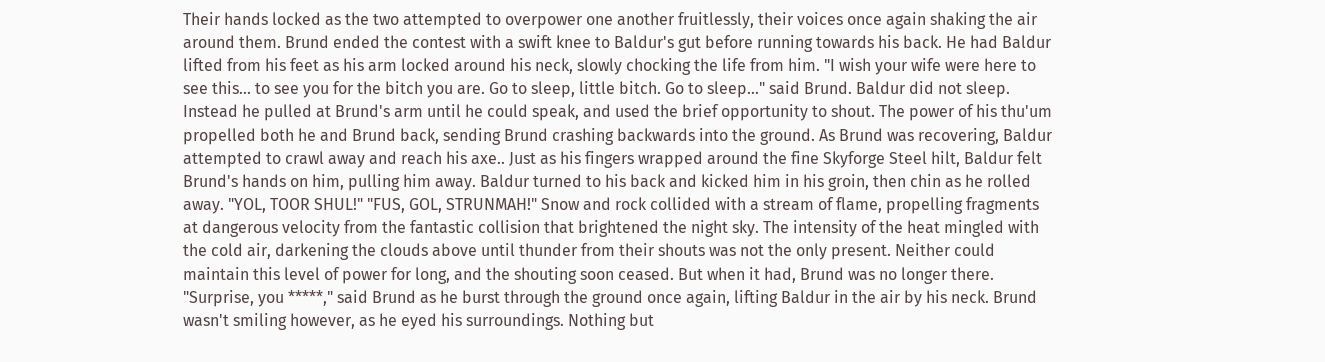Their hands locked as the two attempted to overpower one another fruitlessly, their voices once again shaking the air around them. Brund ended the contest with a swift knee to Baldur's gut before running towards his back. He had Baldur lifted from his feet as his arm locked around his neck, slowly chocking the life from him. "I wish your wife were here to see this... to see you for the bitch you are. Go to sleep, little bitch. Go to sleep..." said Brund. Baldur did not sleep. Instead he pulled at Brund's arm until he could speak, and used the brief opportunity to shout. The power of his thu'um propelled both he and Brund back, sending Brund crashing backwards into the ground. As Brund was recovering, Baldur attempted to crawl away and reach his axe.. Just as his fingers wrapped around the fine Skyforge Steel hilt, Baldur felt Brund's hands on him, pulling him away. Baldur turned to his back and kicked him in his groin, then chin as he rolled away. "YOL, TOOR SHUL!" "FUS, GOL, STRUNMAH!" Snow and rock collided with a stream of flame, propelling fragments at dangerous velocity from the fantastic collision that brightened the night sky. The intensity of the heat mingled with the cold air, darkening the clouds above until thunder from their shouts was not the only present. Neither could maintain this level of power for long, and the shouting soon ceased. But when it had, Brund was no longer there. "Surprise, you *****," said Brund as he burst through the ground once again, lifting Baldur in the air by his neck. Brund wasn't smiling however, as he eyed his surroundings. Nothing but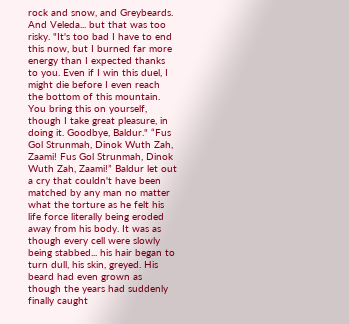rock and snow, and Greybeards. And Veleda... but that was too risky. "It's too bad I have to end this now, but I burned far more energy than I expected thanks to you. Even if I win this duel, I might die before I even reach the bottom of this mountain. You bring this on yourself, though I take great pleasure, in doing it. Goodbye, Baldur." “Fus Gol Strunmah, Dinok Wuth Zah, Zaami! Fus Gol Strunmah, Dinok Wuth Zah, Zaami!” Baldur let out a cry that couldn't have been matched by any man no matter what the torture as he felt his life force literally being eroded away from his body. It was as though every cell were slowly being stabbed... his hair began to turn dull, his skin, greyed. His beard had even grown as though the years had suddenly finally caught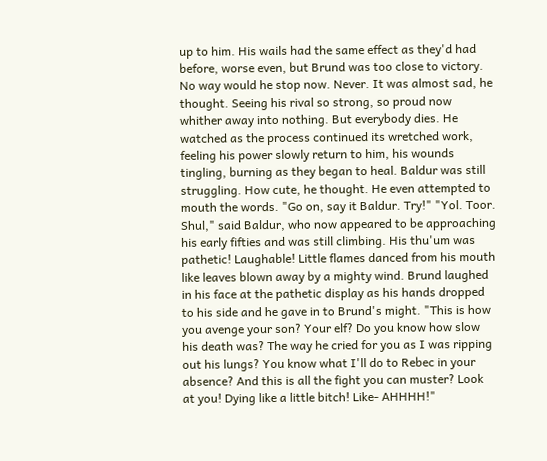up to him. His wails had the same effect as they'd had before, worse even, but Brund was too close to victory. No way would he stop now. Never. It was almost sad, he thought. Seeing his rival so strong, so proud now whither away into nothing. But everybody dies. He watched as the process continued its wretched work, feeling his power slowly return to him, his wounds tingling, burning as they began to heal. Baldur was still struggling. How cute, he thought. He even attempted to mouth the words. "Go on, say it Baldur. Try!" "Yol. Toor. Shul," said Baldur, who now appeared to be approaching his early fifties and was still climbing. His thu'um was pathetic! Laughable! Little flames danced from his mouth like leaves blown away by a mighty wind. Brund laughed in his face at the pathetic display as his hands dropped to his side and he gave in to Brund's might. "This is how you avenge your son? Your elf? Do you know how slow his death was? The way he cried for you as I was ripping out his lungs? You know what I'll do to Rebec in your absence? And this is all the fight you can muster? Look at you! Dying like a little bitch! Like- AHHHH!"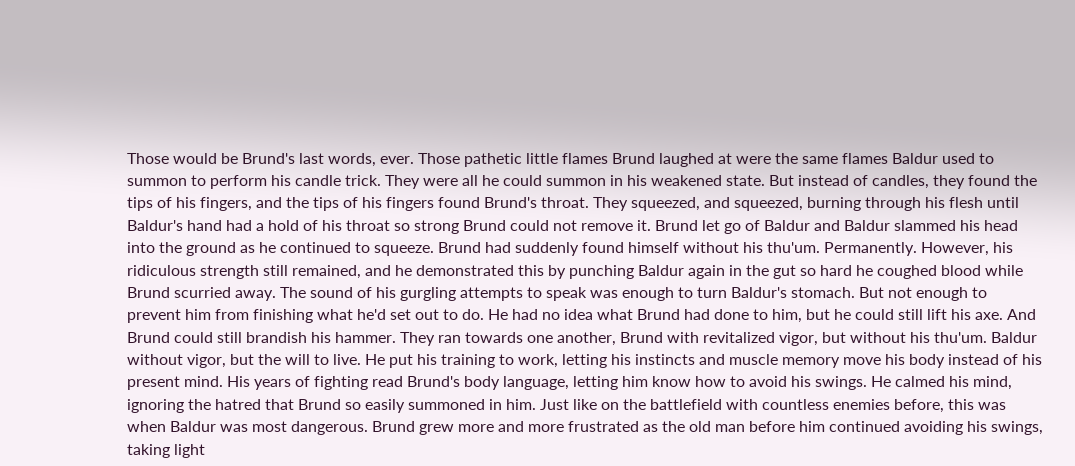Those would be Brund's last words, ever. Those pathetic little flames Brund laughed at were the same flames Baldur used to summon to perform his candle trick. They were all he could summon in his weakened state. But instead of candles, they found the tips of his fingers, and the tips of his fingers found Brund's throat. They squeezed, and squeezed, burning through his flesh until Baldur's hand had a hold of his throat so strong Brund could not remove it. Brund let go of Baldur and Baldur slammed his head into the ground as he continued to squeeze. Brund had suddenly found himself without his thu'um. Permanently. However, his ridiculous strength still remained, and he demonstrated this by punching Baldur again in the gut so hard he coughed blood while Brund scurried away. The sound of his gurgling attempts to speak was enough to turn Baldur's stomach. But not enough to prevent him from finishing what he'd set out to do. He had no idea what Brund had done to him, but he could still lift his axe. And Brund could still brandish his hammer. They ran towards one another, Brund with revitalized vigor, but without his thu'um. Baldur without vigor, but the will to live. He put his training to work, letting his instincts and muscle memory move his body instead of his present mind. His years of fighting read Brund's body language, letting him know how to avoid his swings. He calmed his mind, ignoring the hatred that Brund so easily summoned in him. Just like on the battlefield with countless enemies before, this was when Baldur was most dangerous. Brund grew more and more frustrated as the old man before him continued avoiding his swings, taking light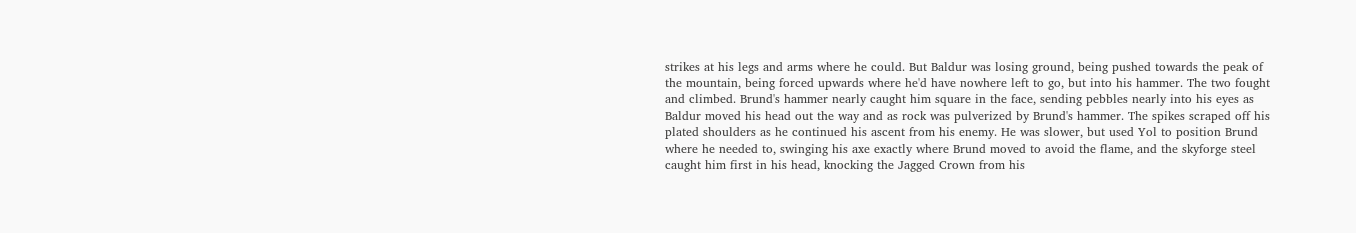strikes at his legs and arms where he could. But Baldur was losing ground, being pushed towards the peak of the mountain, being forced upwards where he'd have nowhere left to go, but into his hammer. The two fought and climbed. Brund's hammer nearly caught him square in the face, sending pebbles nearly into his eyes as Baldur moved his head out the way and as rock was pulverized by Brund's hammer. The spikes scraped off his plated shoulders as he continued his ascent from his enemy. He was slower, but used Yol to position Brund where he needed to, swinging his axe exactly where Brund moved to avoid the flame, and the skyforge steel caught him first in his head, knocking the Jagged Crown from his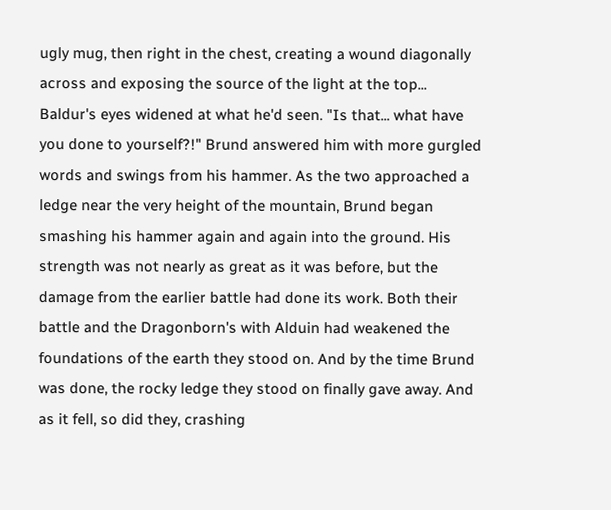ugly mug, then right in the chest, creating a wound diagonally across and exposing the source of the light at the top... Baldur's eyes widened at what he'd seen. "Is that... what have you done to yourself?!" Brund answered him with more gurgled words and swings from his hammer. As the two approached a ledge near the very height of the mountain, Brund began smashing his hammer again and again into the ground. His strength was not nearly as great as it was before, but the damage from the earlier battle had done its work. Both their battle and the Dragonborn's with Alduin had weakened the foundations of the earth they stood on. And by the time Brund was done, the rocky ledge they stood on finally gave away. And as it fell, so did they, crashing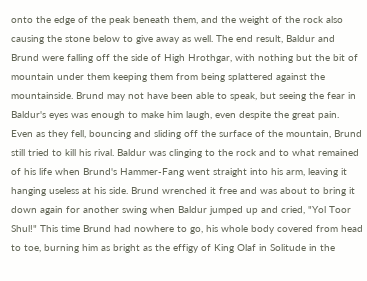onto the edge of the peak beneath them, and the weight of the rock also causing the stone below to give away as well. The end result, Baldur and Brund were falling off the side of High Hrothgar, with nothing but the bit of mountain under them keeping them from being splattered against the mountainside. Brund may not have been able to speak, but seeing the fear in Baldur's eyes was enough to make him laugh, even despite the great pain. Even as they fell, bouncing and sliding off the surface of the mountain, Brund still tried to kill his rival. Baldur was clinging to the rock and to what remained of his life when Brund's Hammer-Fang went straight into his arm, leaving it hanging useless at his side. Brund wrenched it free and was about to bring it down again for another swing when Baldur jumped up and cried, "Yol Toor Shul!" This time Brund had nowhere to go, his whole body covered from head to toe, burning him as bright as the effigy of King Olaf in Solitude in the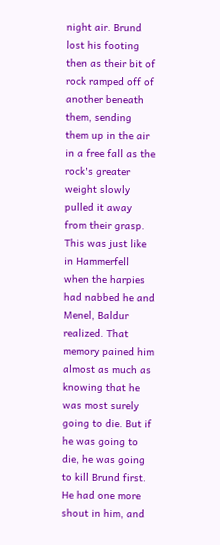night air. Brund lost his footing then as their bit of rock ramped off of another beneath them, sending them up in the air in a free fall as the rock's greater weight slowly pulled it away from their grasp. This was just like in Hammerfell when the harpies had nabbed he and Menel, Baldur realized. That memory pained him almost as much as knowing that he was most surely going to die. But if he was going to die, he was going to kill Brund first. He had one more shout in him, and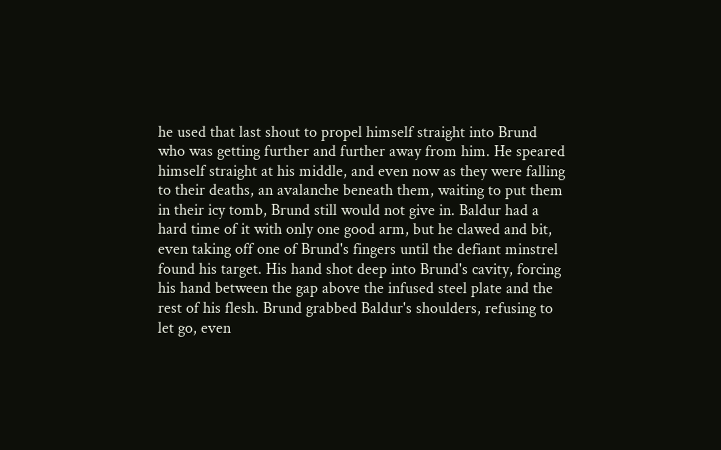he used that last shout to propel himself straight into Brund who was getting further and further away from him. He speared himself straight at his middle, and even now as they were falling to their deaths, an avalanche beneath them, waiting to put them in their icy tomb, Brund still would not give in. Baldur had a hard time of it with only one good arm, but he clawed and bit, even taking off one of Brund's fingers until the defiant minstrel found his target. His hand shot deep into Brund's cavity, forcing his hand between the gap above the infused steel plate and the rest of his flesh. Brund grabbed Baldur's shoulders, refusing to let go, even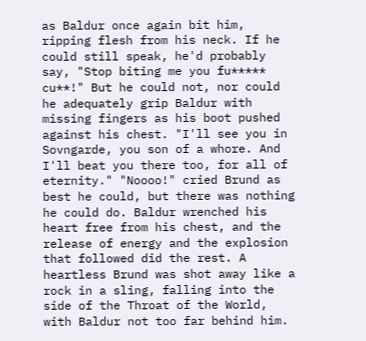as Baldur once again bit him, ripping flesh from his neck. If he could still speak, he'd probably say, "Stop biting me you fu***** cu**!" But he could not, nor could he adequately grip Baldur with missing fingers as his boot pushed against his chest. "I'll see you in Sovngarde, you son of a whore. And I'll beat you there too, for all of eternity." "Noooo!" cried Brund as best he could, but there was nothing he could do. Baldur wrenched his heart free from his chest, and the release of energy and the explosion that followed did the rest. A heartless Brund was shot away like a rock in a sling, falling into the side of the Throat of the World, with Baldur not too far behind him.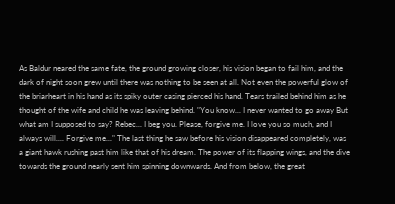As Baldur neared the same fate, the ground growing closer, his vision began to fail him, and the dark of night soon grew until there was nothing to be seen at all. Not even the powerful glow of the briarheart in his hand as its spiky outer casing pierced his hand. Tears trailed behind him as he thought of the wife and child he was leaving behind. "You know... I never wanted to go away But what am I supposed to say? Rebec... I beg you. Please, forgive me. I love you so much, and I always will.... Forgive me..." The last thing he saw before his vision disappeared completely, was a giant hawk rushing past him like that of his dream. The power of its flapping wings, and the dive towards the ground nearly sent him spinning downwards. And from below, the great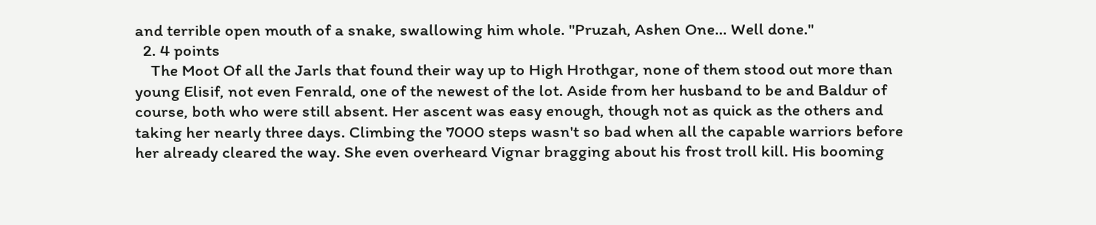and terrible open mouth of a snake, swallowing him whole. "Pruzah, Ashen One... Well done."
  2. 4 points
    The Moot Of all the Jarls that found their way up to High Hrothgar, none of them stood out more than young Elisif, not even Fenrald, one of the newest of the lot. Aside from her husband to be and Baldur of course, both who were still absent. Her ascent was easy enough, though not as quick as the others and taking her nearly three days. Climbing the 7000 steps wasn't so bad when all the capable warriors before her already cleared the way. She even overheard Vignar bragging about his frost troll kill. His booming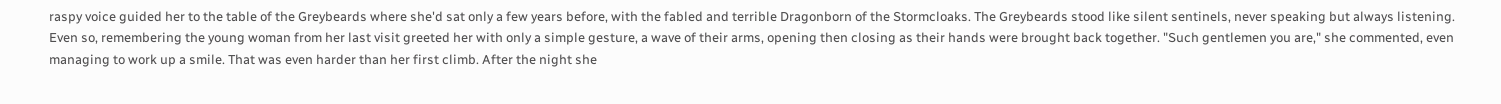raspy voice guided her to the table of the Greybeards where she'd sat only a few years before, with the fabled and terrible Dragonborn of the Stormcloaks. The Greybeards stood like silent sentinels, never speaking but always listening. Even so, remembering the young woman from her last visit greeted her with only a simple gesture, a wave of their arms, opening then closing as their hands were brought back together. "Such gentlemen you are," she commented, even managing to work up a smile. That was even harder than her first climb. After the night she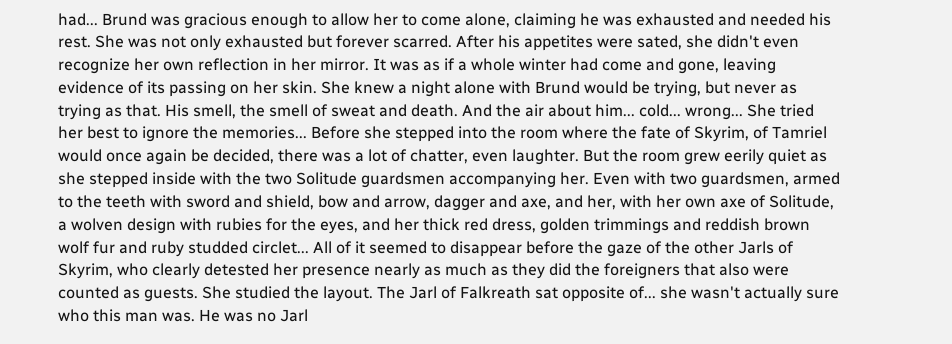had... Brund was gracious enough to allow her to come alone, claiming he was exhausted and needed his rest. She was not only exhausted but forever scarred. After his appetites were sated, she didn't even recognize her own reflection in her mirror. It was as if a whole winter had come and gone, leaving evidence of its passing on her skin. She knew a night alone with Brund would be trying, but never as trying as that. His smell, the smell of sweat and death. And the air about him... cold... wrong... She tried her best to ignore the memories... Before she stepped into the room where the fate of Skyrim, of Tamriel would once again be decided, there was a lot of chatter, even laughter. But the room grew eerily quiet as she stepped inside with the two Solitude guardsmen accompanying her. Even with two guardsmen, armed to the teeth with sword and shield, bow and arrow, dagger and axe, and her, with her own axe of Solitude, a wolven design with rubies for the eyes, and her thick red dress, golden trimmings and reddish brown wolf fur and ruby studded circlet... All of it seemed to disappear before the gaze of the other Jarls of Skyrim, who clearly detested her presence nearly as much as they did the foreigners that also were counted as guests. She studied the layout. The Jarl of Falkreath sat opposite of... she wasn't actually sure who this man was. He was no Jarl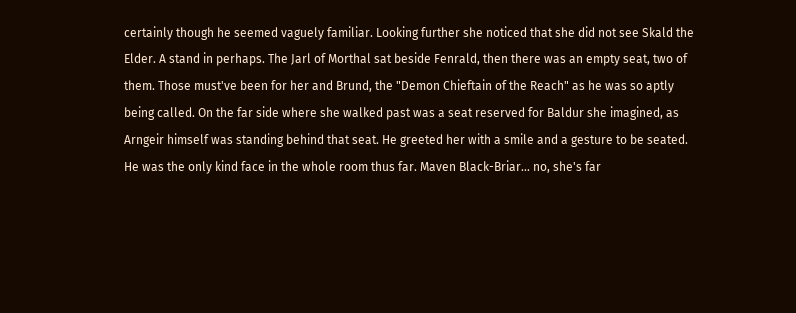certainly though he seemed vaguely familiar. Looking further she noticed that she did not see Skald the Elder. A stand in perhaps. The Jarl of Morthal sat beside Fenrald, then there was an empty seat, two of them. Those must've been for her and Brund, the "Demon Chieftain of the Reach" as he was so aptly being called. On the far side where she walked past was a seat reserved for Baldur she imagined, as Arngeir himself was standing behind that seat. He greeted her with a smile and a gesture to be seated. He was the only kind face in the whole room thus far. Maven Black-Briar... no, she's far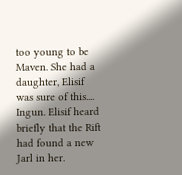too young to be Maven. She had a daughter, Elisif was sure of this.... Ingun. Elisif heard briefly that the Rift had found a new Jarl in her.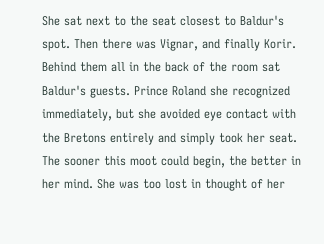She sat next to the seat closest to Baldur's spot. Then there was Vignar, and finally Korir. Behind them all in the back of the room sat Baldur's guests. Prince Roland she recognized immediately, but she avoided eye contact with the Bretons entirely and simply took her seat. The sooner this moot could begin, the better in her mind. She was too lost in thought of her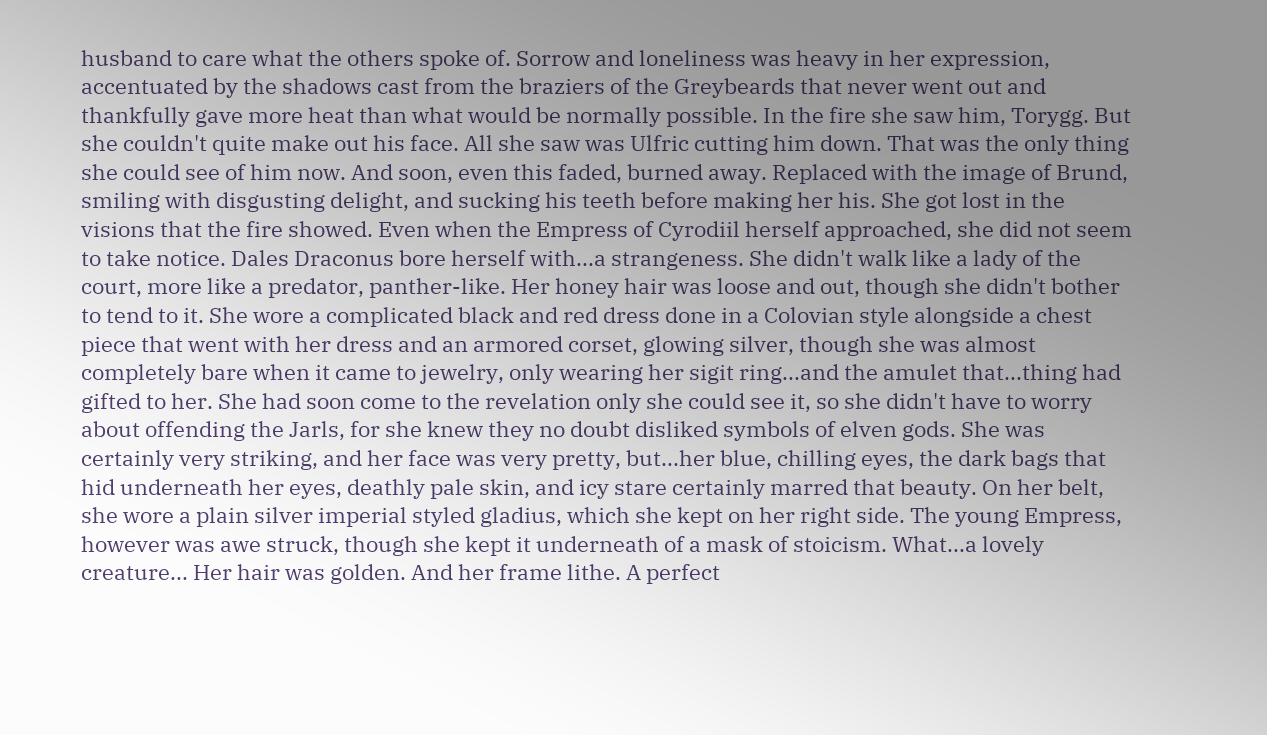husband to care what the others spoke of. Sorrow and loneliness was heavy in her expression, accentuated by the shadows cast from the braziers of the Greybeards that never went out and thankfully gave more heat than what would be normally possible. In the fire she saw him, Torygg. But she couldn't quite make out his face. All she saw was Ulfric cutting him down. That was the only thing she could see of him now. And soon, even this faded, burned away. Replaced with the image of Brund, smiling with disgusting delight, and sucking his teeth before making her his. She got lost in the visions that the fire showed. Even when the Empress of Cyrodiil herself approached, she did not seem to take notice. Dales Draconus bore herself with...a strangeness. She didn't walk like a lady of the court, more like a predator, panther-like. Her honey hair was loose and out, though she didn't bother to tend to it. She wore a complicated black and red dress done in a Colovian style alongside a chest piece that went with her dress and an armored corset, glowing silver, though she was almost completely bare when it came to jewelry, only wearing her sigit ring...and the amulet that...thing had gifted to her. She had soon come to the revelation only she could see it, so she didn't have to worry about offending the Jarls, for she knew they no doubt disliked symbols of elven gods. She was certainly very striking, and her face was very pretty, but...her blue, chilling eyes, the dark bags that hid underneath her eyes, deathly pale skin, and icy stare certainly marred that beauty. On her belt, she wore a plain silver imperial styled gladius, which she kept on her right side. The young Empress, however was awe struck, though she kept it underneath of a mask of stoicism. What...a lovely creature... Her hair was golden. And her frame lithe. A perfect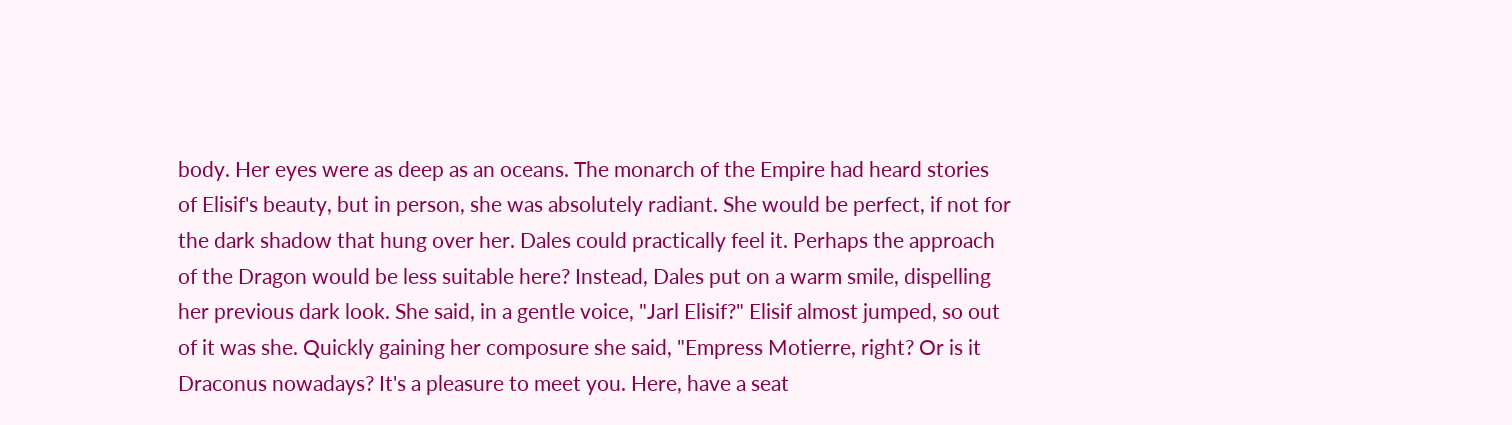body. Her eyes were as deep as an oceans. The monarch of the Empire had heard stories of Elisif's beauty, but in person, she was absolutely radiant. She would be perfect, if not for the dark shadow that hung over her. Dales could practically feel it. Perhaps the approach of the Dragon would be less suitable here? Instead, Dales put on a warm smile, dispelling her previous dark look. She said, in a gentle voice, "Jarl Elisif?" Elisif almost jumped, so out of it was she. Quickly gaining her composure she said, "Empress Motierre, right? Or is it Draconus nowadays? It's a pleasure to meet you. Here, have a seat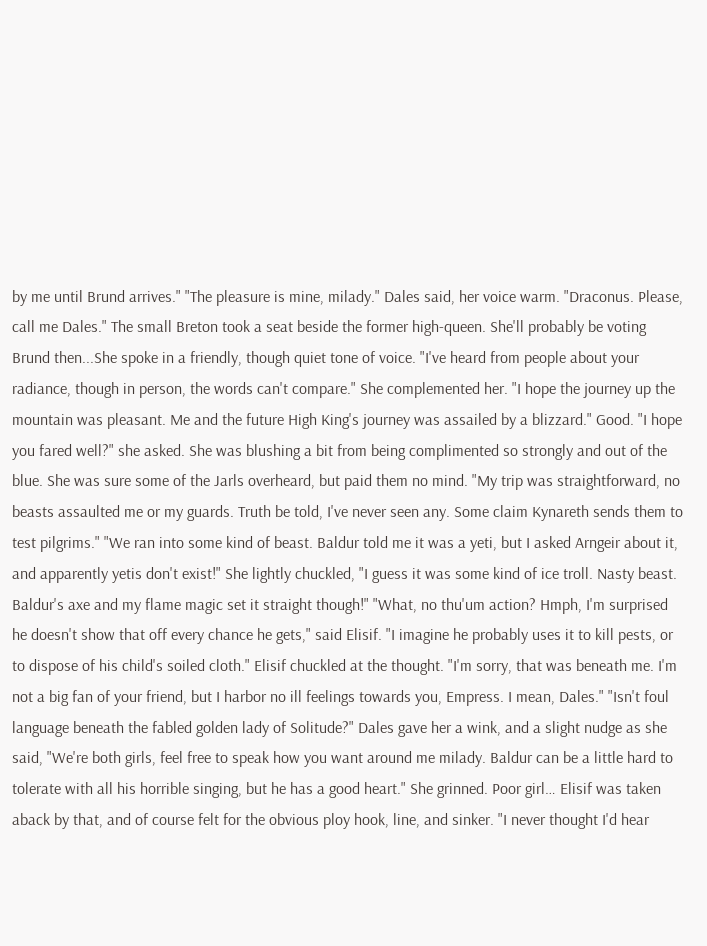by me until Brund arrives." "The pleasure is mine, milady." Dales said, her voice warm. "Draconus. Please, call me Dales." The small Breton took a seat beside the former high-queen. She'll probably be voting Brund then...She spoke in a friendly, though quiet tone of voice. "I've heard from people about your radiance, though in person, the words can't compare." She complemented her. "I hope the journey up the mountain was pleasant. Me and the future High King's journey was assailed by a blizzard." Good. "I hope you fared well?" she asked. She was blushing a bit from being complimented so strongly and out of the blue. She was sure some of the Jarls overheard, but paid them no mind. "My trip was straightforward, no beasts assaulted me or my guards. Truth be told, I've never seen any. Some claim Kynareth sends them to test pilgrims." "We ran into some kind of beast. Baldur told me it was a yeti, but I asked Arngeir about it, and apparently yetis don't exist!" She lightly chuckled, "I guess it was some kind of ice troll. Nasty beast. Baldur's axe and my flame magic set it straight though!" "What, no thu'um action? Hmph, I'm surprised he doesn't show that off every chance he gets," said Elisif. "I imagine he probably uses it to kill pests, or to dispose of his child's soiled cloth." Elisif chuckled at the thought. "I'm sorry, that was beneath me. I'm not a big fan of your friend, but I harbor no ill feelings towards you, Empress. I mean, Dales." "Isn't foul language beneath the fabled golden lady of Solitude?" Dales gave her a wink, and a slight nudge as she said, "We're both girls, feel free to speak how you want around me milady. Baldur can be a little hard to tolerate with all his horrible singing, but he has a good heart." She grinned. Poor girl… Elisif was taken aback by that, and of course felt for the obvious ploy hook, line, and sinker. "I never thought I'd hear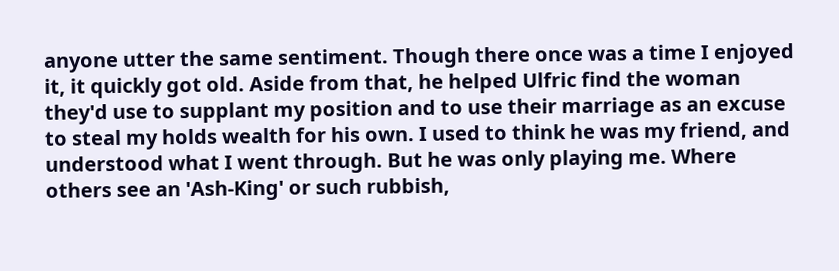anyone utter the same sentiment. Though there once was a time I enjoyed it, it quickly got old. Aside from that, he helped Ulfric find the woman they'd use to supplant my position and to use their marriage as an excuse to steal my holds wealth for his own. I used to think he was my friend, and understood what I went through. But he was only playing me. Where others see an 'Ash-King' or such rubbish,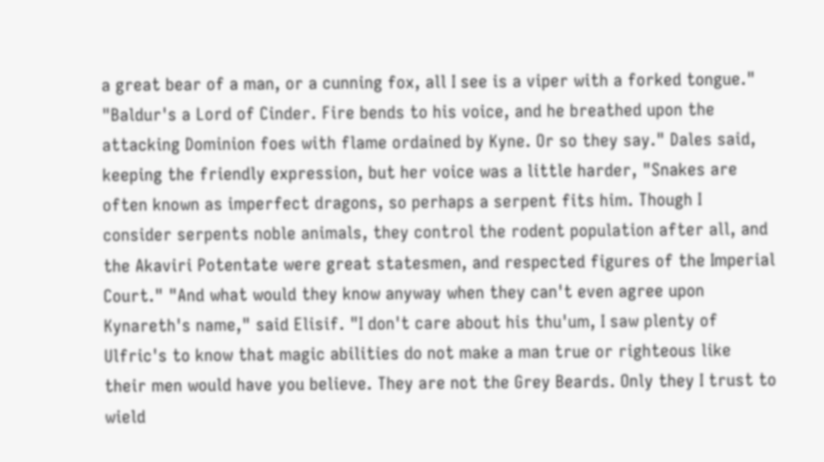a great bear of a man, or a cunning fox, all I see is a viper with a forked tongue." "Baldur's a Lord of Cinder. Fire bends to his voice, and he breathed upon the attacking Dominion foes with flame ordained by Kyne. Or so they say." Dales said, keeping the friendly expression, but her voice was a little harder, "Snakes are often known as imperfect dragons, so perhaps a serpent fits him. Though I consider serpents noble animals, they control the rodent population after all, and the Akaviri Potentate were great statesmen, and respected figures of the Imperial Court." "And what would they know anyway when they can't even agree upon Kynareth's name," said Elisif. "I don't care about his thu'um, I saw plenty of Ulfric's to know that magic abilities do not make a man true or righteous like their men would have you believe. They are not the Grey Beards. Only they I trust to wield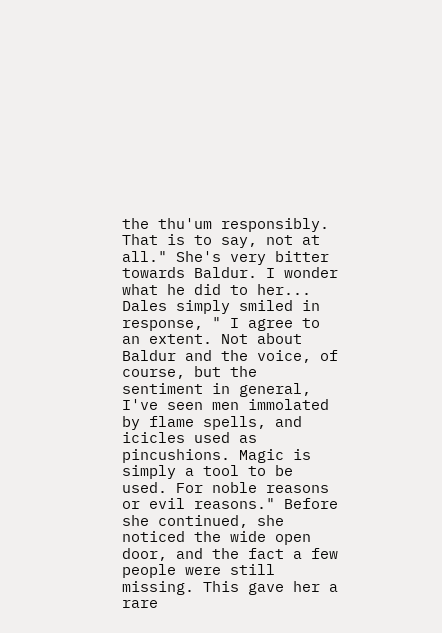the thu'um responsibly. That is to say, not at all." She's very bitter towards Baldur. I wonder what he did to her... Dales simply smiled in response, " I agree to an extent. Not about Baldur and the voice, of course, but the sentiment in general, I've seen men immolated by flame spells, and icicles used as pincushions. Magic is simply a tool to be used. For noble reasons or evil reasons." Before she continued, she noticed the wide open door, and the fact a few people were still missing. This gave her a rare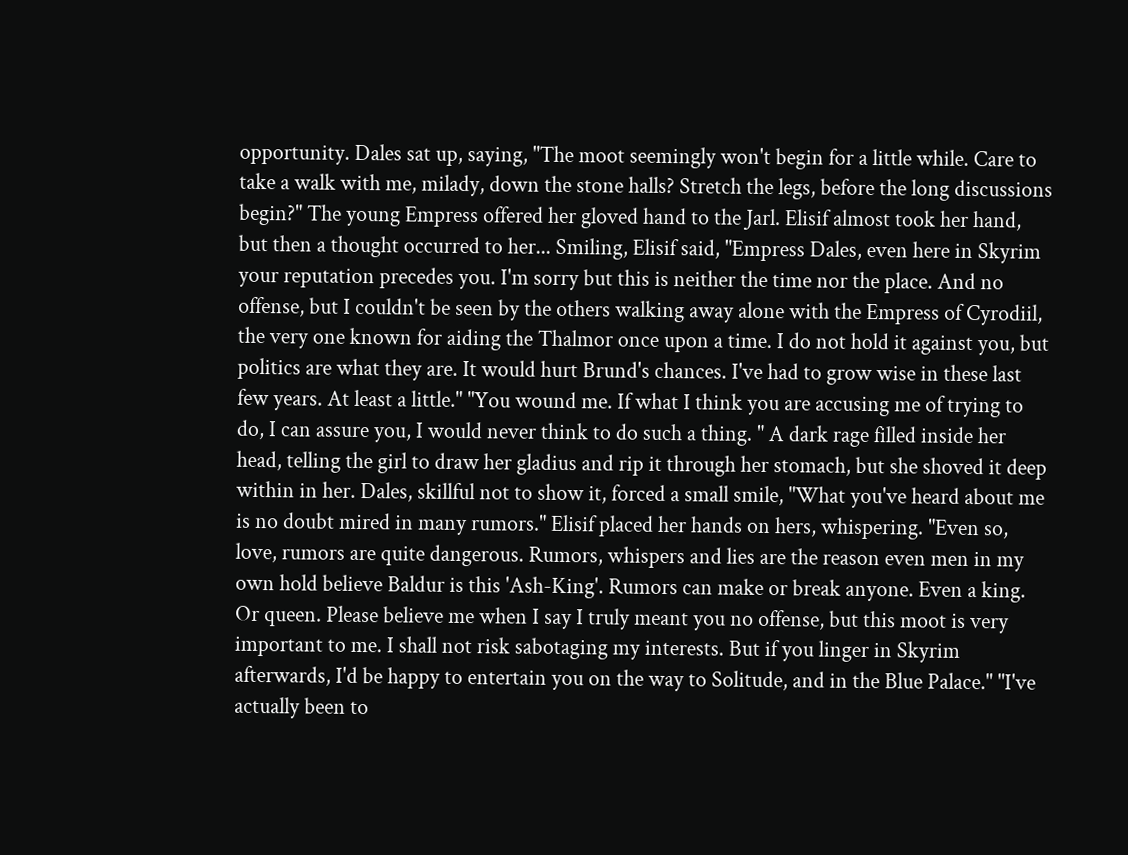opportunity. Dales sat up, saying, "The moot seemingly won't begin for a little while. Care to take a walk with me, milady, down the stone halls? Stretch the legs, before the long discussions begin?" The young Empress offered her gloved hand to the Jarl. Elisif almost took her hand, but then a thought occurred to her... Smiling, Elisif said, "Empress Dales, even here in Skyrim your reputation precedes you. I'm sorry but this is neither the time nor the place. And no offense, but I couldn't be seen by the others walking away alone with the Empress of Cyrodiil, the very one known for aiding the Thalmor once upon a time. I do not hold it against you, but politics are what they are. It would hurt Brund's chances. I've had to grow wise in these last few years. At least a little." "You wound me. If what I think you are accusing me of trying to do, I can assure you, I would never think to do such a thing. " A dark rage filled inside her head, telling the girl to draw her gladius and rip it through her stomach, but she shoved it deep within in her. Dales, skillful not to show it, forced a small smile, "What you've heard about me is no doubt mired in many rumors." Elisif placed her hands on hers, whispering. "Even so, love, rumors are quite dangerous. Rumors, whispers and lies are the reason even men in my own hold believe Baldur is this 'Ash-King'. Rumors can make or break anyone. Even a king. Or queen. Please believe me when I say I truly meant you no offense, but this moot is very important to me. I shall not risk sabotaging my interests. But if you linger in Skyrim afterwards, I'd be happy to entertain you on the way to Solitude, and in the Blue Palace." "I've actually been to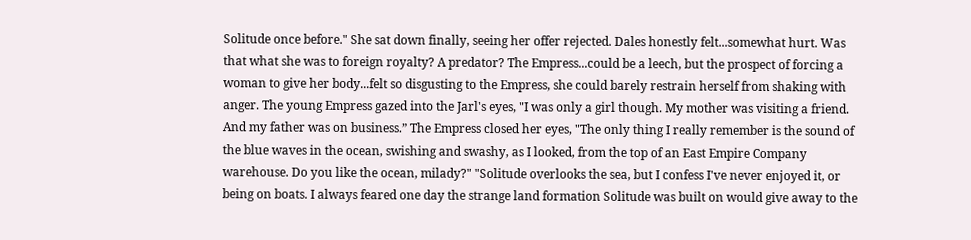Solitude once before." She sat down finally, seeing her offer rejected. Dales honestly felt...somewhat hurt. Was that what she was to foreign royalty? A predator? The Empress...could be a leech, but the prospect of forcing a woman to give her body...felt so disgusting to the Empress, she could barely restrain herself from shaking with anger. The young Empress gazed into the Jarl's eyes, "I was only a girl though. My mother was visiting a friend. And my father was on business.” The Empress closed her eyes, "The only thing I really remember is the sound of the blue waves in the ocean, swishing and swashy, as I looked, from the top of an East Empire Company warehouse. Do you like the ocean, milady?" "Solitude overlooks the sea, but I confess I've never enjoyed it, or being on boats. I always feared one day the strange land formation Solitude was built on would give away to the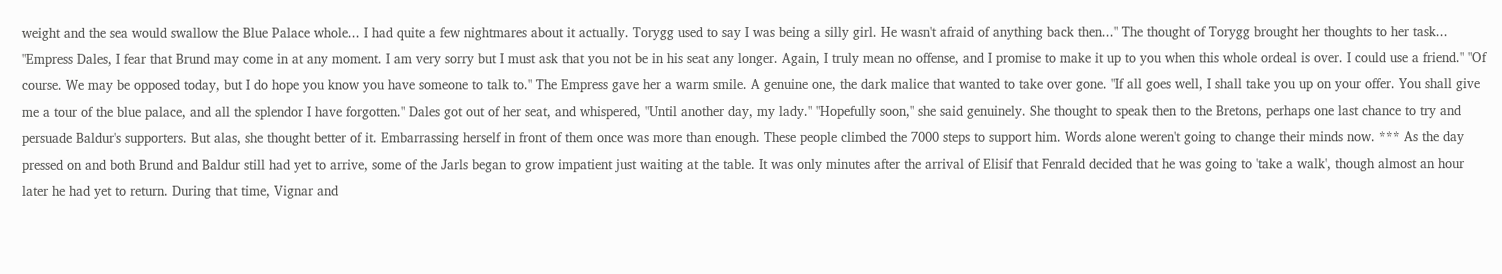weight and the sea would swallow the Blue Palace whole... I had quite a few nightmares about it actually. Torygg used to say I was being a silly girl. He wasn't afraid of anything back then..." The thought of Torygg brought her thoughts to her task... "Empress Dales, I fear that Brund may come in at any moment. I am very sorry but I must ask that you not be in his seat any longer. Again, I truly mean no offense, and I promise to make it up to you when this whole ordeal is over. I could use a friend." "Of course. We may be opposed today, but I do hope you know you have someone to talk to." The Empress gave her a warm smile. A genuine one, the dark malice that wanted to take over gone. "If all goes well, I shall take you up on your offer. You shall give me a tour of the blue palace, and all the splendor I have forgotten." Dales got out of her seat, and whispered, "Until another day, my lady." "Hopefully soon," she said genuinely. She thought to speak then to the Bretons, perhaps one last chance to try and persuade Baldur's supporters. But alas, she thought better of it. Embarrassing herself in front of them once was more than enough. These people climbed the 7000 steps to support him. Words alone weren't going to change their minds now. *** As the day pressed on and both Brund and Baldur still had yet to arrive, some of the Jarls began to grow impatient just waiting at the table. It was only minutes after the arrival of Elisif that Fenrald decided that he was going to 'take a walk', though almost an hour later he had yet to return. During that time, Vignar and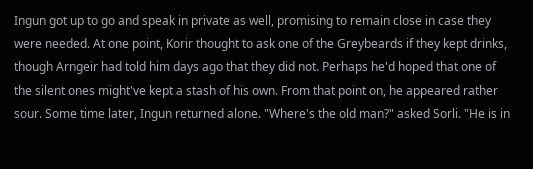Ingun got up to go and speak in private as well, promising to remain close in case they were needed. At one point, Korir thought to ask one of the Greybeards if they kept drinks, though Arngeir had told him days ago that they did not. Perhaps he'd hoped that one of the silent ones might've kept a stash of his own. From that point on, he appeared rather sour. Some time later, Ingun returned alone. "Where's the old man?" asked Sorli. "He is in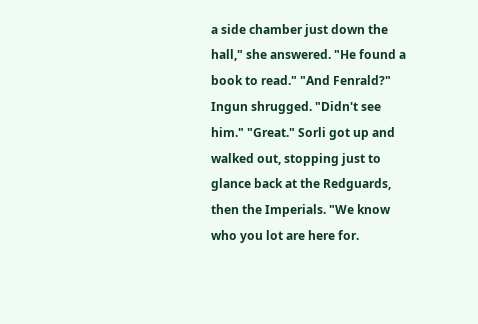a side chamber just down the hall," she answered. "He found a book to read." "And Fenrald?" Ingun shrugged. "Didn't see him." "Great." Sorli got up and walked out, stopping just to glance back at the Redguards, then the Imperials. "We know who you lot are here for.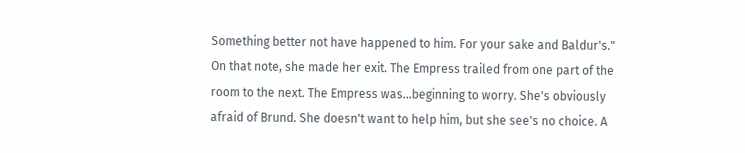Something better not have happened to him. For your sake and Baldur's." On that note, she made her exit. The Empress trailed from one part of the room to the next. The Empress was...beginning to worry. She's obviously afraid of Brund. She doesn't want to help him, but she see's no choice. A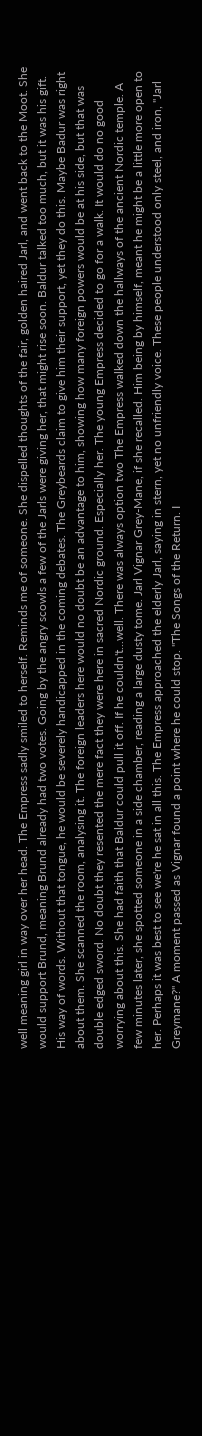well meaning girl in way over her head. The Empress sadly smiled to herself. Reminds me of someone. She dispelled thoughts of the fair, golden haired Jarl, and went back to the Moot. She would support Brund, meaning Brund already had two votes. Going by the angry scowls a few of the Jarls were giving her, that might rise soon. Baldur talked too much, but it was his gift. His way of words. Without that tongue, he would be severely handicapped in the coming debates. The Greybeards claim to give him their support, yet they do this. Maybe Badur was right about them. She scanned the room, analysing it. The foreign leaders here would no doubt be an advantage to him, showing how many foreign powers would be at his side, but that was double edged sword. No doubt they resented the mere fact they were here in sacred Nordic ground. Especially her. The young Empress decided to go for a walk. It would do no good worrying about this. She had faith that Baldur could pull it off. If he couldn't...well. There was always option two The Empress walked down the hallways of the ancient Nordic temple. A few minutes later, she spotted someone in a side chamber, reading a large dusty tome. Jarl Vignar Grey-Mane, if she recalled. Him being by himself, meant he might be a little more open to her. Perhaps it was best to see we're he sat in all this. The Empress approached the elderly Jarl, saying in stern, yet no unfriendly voice. These people understood only steel, and iron, "Jarl Greymane?" A moment passed as Vignar found a point where he could stop. "The Songs of the Return. I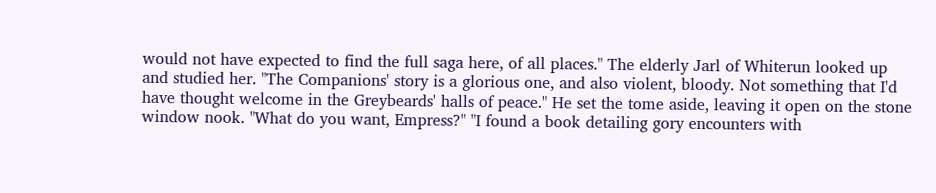would not have expected to find the full saga here, of all places." The elderly Jarl of Whiterun looked up and studied her. "The Companions' story is a glorious one, and also violent, bloody. Not something that I'd have thought welcome in the Greybeards' halls of peace." He set the tome aside, leaving it open on the stone window nook. "What do you want, Empress?" "I found a book detailing gory encounters with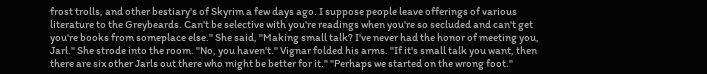frost trolls, and other bestiary's of Skyrim a few days ago. I suppose people leave offerings of various literature to the Greybeards. Can't be selective with you're readings when you're so secluded and can't get you're books from someplace else." She said, "Making small talk? I've never had the honor of meeting you, Jarl." She strode into the room. "No, you haven't." Vignar folded his arms. "If it's small talk you want, then there are six other Jarls out there who might be better for it." "Perhaps we started on the wrong foot."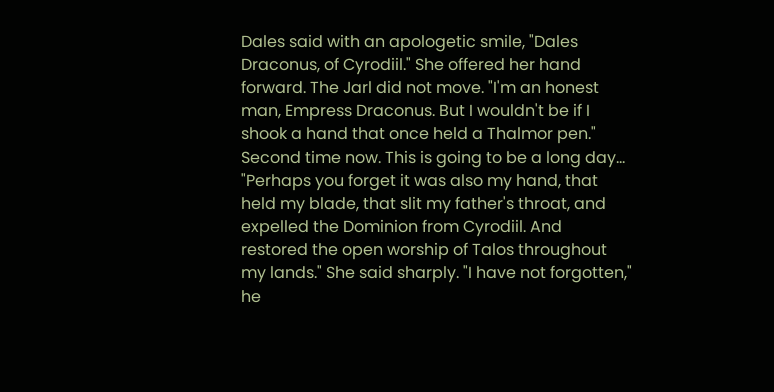Dales said with an apologetic smile, "Dales Draconus, of Cyrodiil." She offered her hand forward. The Jarl did not move. "I'm an honest man, Empress Draconus. But I wouldn't be if I shook a hand that once held a Thalmor pen." Second time now. This is going to be a long day... "Perhaps you forget it was also my hand, that held my blade, that slit my father's throat, and expelled the Dominion from Cyrodiil. And restored the open worship of Talos throughout my lands." She said sharply. "I have not forgotten," he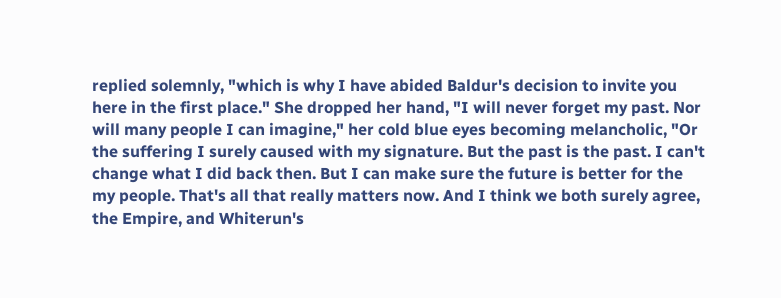replied solemnly, "which is why I have abided Baldur's decision to invite you here in the first place." She dropped her hand, "I will never forget my past. Nor will many people I can imagine," her cold blue eyes becoming melancholic, "Or the suffering I surely caused with my signature. But the past is the past. I can't change what I did back then. But I can make sure the future is better for the my people. That's all that really matters now. And I think we both surely agree, the Empire, and Whiterun's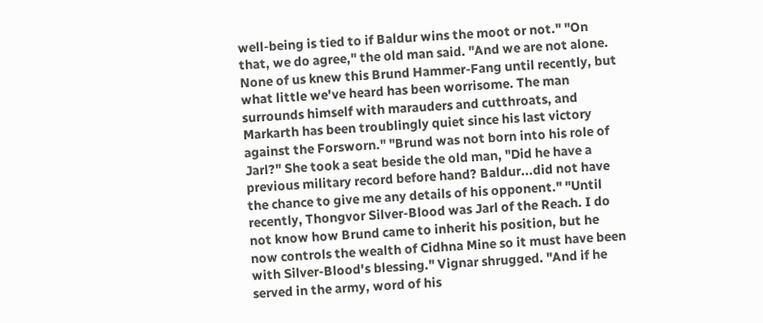well-being is tied to if Baldur wins the moot or not." "On that, we do agree," the old man said. "And we are not alone. None of us knew this Brund Hammer-Fang until recently, but what little we've heard has been worrisome. The man surrounds himself with marauders and cutthroats, and Markarth has been troublingly quiet since his last victory against the Forsworn." "Brund was not born into his role of Jarl?" She took a seat beside the old man, "Did he have a previous military record before hand? Baldur...did not have the chance to give me any details of his opponent." "Until recently, Thongvor Silver-Blood was Jarl of the Reach. I do not know how Brund came to inherit his position, but he now controls the wealth of Cidhna Mine so it must have been with Silver-Blood's blessing." Vignar shrugged. "And if he served in the army, word of his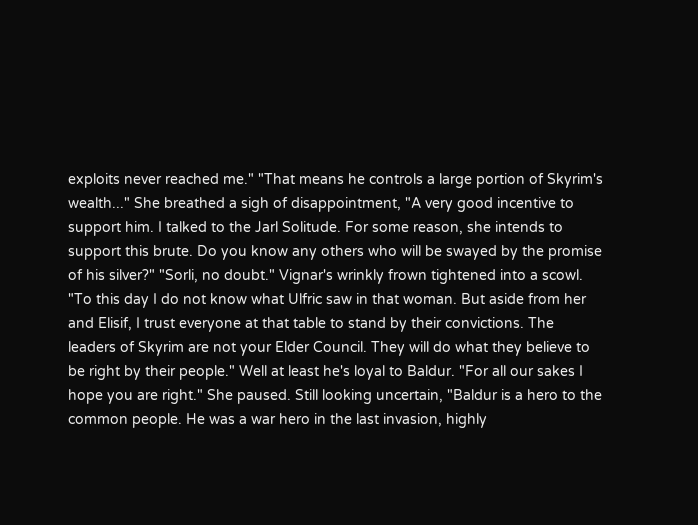exploits never reached me." "That means he controls a large portion of Skyrim's wealth..." She breathed a sigh of disappointment, "A very good incentive to support him. I talked to the Jarl Solitude. For some reason, she intends to support this brute. Do you know any others who will be swayed by the promise of his silver?" "Sorli, no doubt." Vignar's wrinkly frown tightened into a scowl. "To this day I do not know what Ulfric saw in that woman. But aside from her and Elisif, I trust everyone at that table to stand by their convictions. The leaders of Skyrim are not your Elder Council. They will do what they believe to be right by their people." Well at least he's loyal to Baldur. "For all our sakes I hope you are right." She paused. Still looking uncertain, "Baldur is a hero to the common people. He was a war hero in the last invasion, highly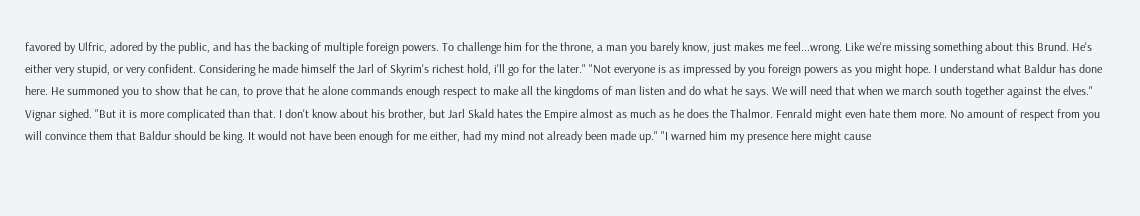favored by Ulfric, adored by the public, and has the backing of multiple foreign powers. To challenge him for the throne, a man you barely know, just makes me feel...wrong. Like we're missing something about this Brund. He's either very stupid, or very confident. Considering he made himself the Jarl of Skyrim's richest hold, i'll go for the later." "Not everyone is as impressed by you foreign powers as you might hope. I understand what Baldur has done here. He summoned you to show that he can, to prove that he alone commands enough respect to make all the kingdoms of man listen and do what he says. We will need that when we march south together against the elves." Vignar sighed. "But it is more complicated than that. I don't know about his brother, but Jarl Skald hates the Empire almost as much as he does the Thalmor. Fenrald might even hate them more. No amount of respect from you will convince them that Baldur should be king. It would not have been enough for me either, had my mind not already been made up." "I warned him my presence here might cause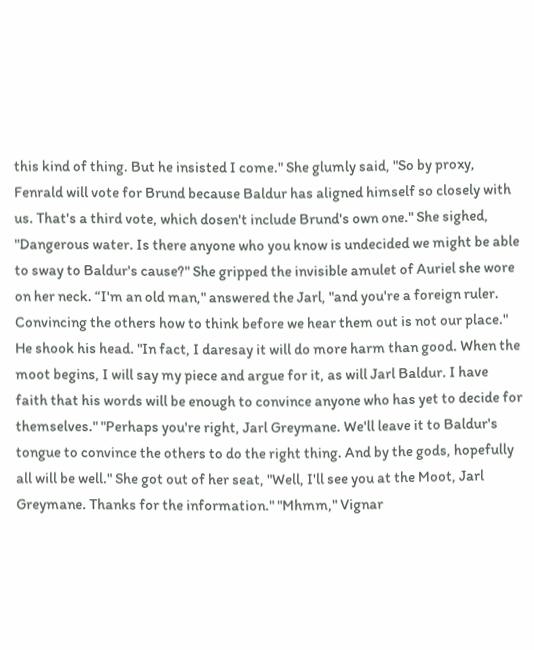this kind of thing. But he insisted I come." She glumly said, "So by proxy, Fenrald will vote for Brund because Baldur has aligned himself so closely with us. That's a third vote, which dosen't include Brund's own one." She sighed, "Dangerous water. Is there anyone who you know is undecided we might be able to sway to Baldur's cause?" She gripped the invisible amulet of Auriel she wore on her neck. “I'm an old man," answered the Jarl, "and you're a foreign ruler. Convincing the others how to think before we hear them out is not our place." He shook his head. "In fact, I daresay it will do more harm than good. When the moot begins, I will say my piece and argue for it, as will Jarl Baldur. I have faith that his words will be enough to convince anyone who has yet to decide for themselves." "Perhaps you're right, Jarl Greymane. We'll leave it to Baldur's tongue to convince the others to do the right thing. And by the gods, hopefully all will be well." She got out of her seat, "Well, I'll see you at the Moot, Jarl Greymane. Thanks for the information." "Mhmm," Vignar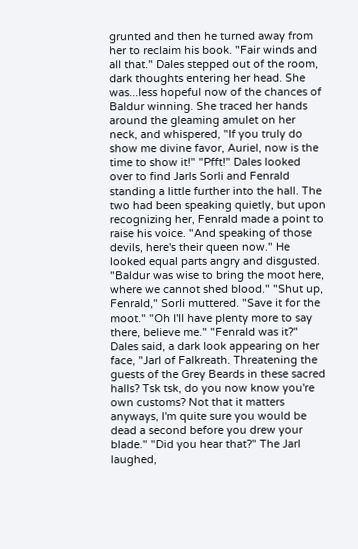grunted and then he turned away from her to reclaim his book. "Fair winds and all that." Dales stepped out of the room, dark thoughts entering her head. She was...less hopeful now of the chances of Baldur winning. She traced her hands around the gleaming amulet on her neck, and whispered, "If you truly do show me divine favor, Auriel, now is the time to show it!" "Pfft!" Dales looked over to find Jarls Sorli and Fenrald standing a little further into the hall. The two had been speaking quietly, but upon recognizing her, Fenrald made a point to raise his voice. "And speaking of those devils, here's their queen now." He looked equal parts angry and disgusted. "Baldur was wise to bring the moot here, where we cannot shed blood." "Shut up, Fenrald," Sorli muttered. "Save it for the moot." "Oh I'll have plenty more to say there, believe me." "Fenrald was it?" Dales said, a dark look appearing on her face, "Jarl of Falkreath. Threatening the guests of the Grey Beards in these sacred halls? Tsk tsk, do you now know you're own customs? Not that it matters anyways, I'm quite sure you would be dead a second before you drew your blade." "Did you hear that?" The Jarl laughed,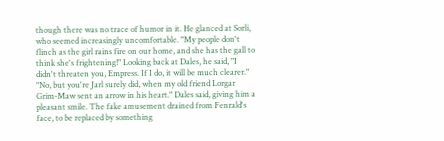though there was no trace of humor in it. He glanced at Sorli, who seemed increasingly uncomfortable. "My people don't flinch as the girl rains fire on our home, and she has the gall to think she's frightening!" Looking back at Dales, he said, "I didn't threaten you, Empress. If I do, it will be much clearer." "No, but you're Jarl surely did, when my old friend Lorgar Grim-Maw sent an arrow in his heart." Dales said, giving him a pleasant smile. The fake amusement drained from Fenrald's face, to be replaced by something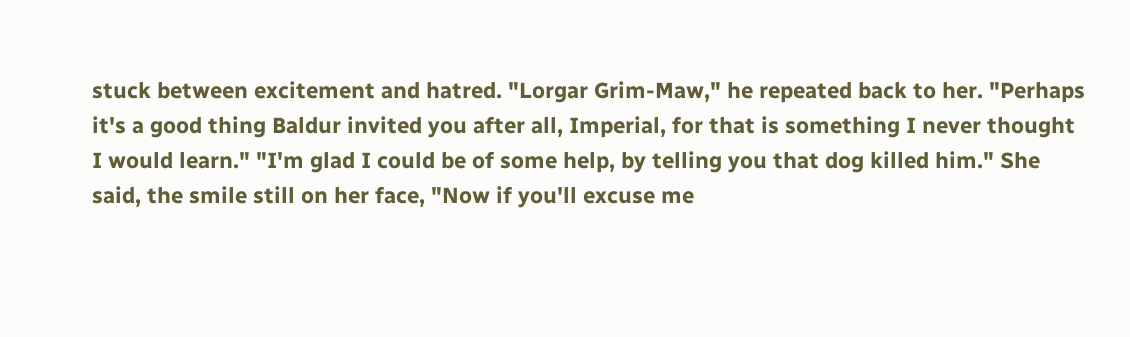stuck between excitement and hatred. "Lorgar Grim-Maw," he repeated back to her. "Perhaps it's a good thing Baldur invited you after all, Imperial, for that is something I never thought I would learn." "I'm glad I could be of some help, by telling you that dog killed him." She said, the smile still on her face, "Now if you'll excuse me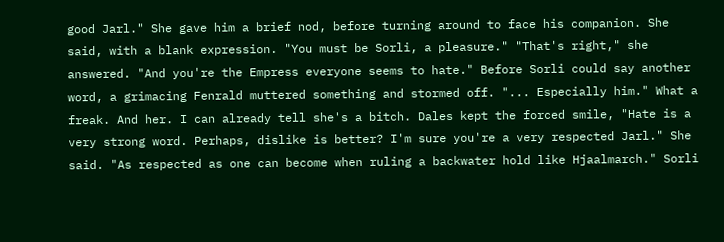good Jarl." She gave him a brief nod, before turning around to face his companion. She said, with a blank expression. "You must be Sorli, a pleasure." "That's right," she answered. "And you're the Empress everyone seems to hate." Before Sorli could say another word, a grimacing Fenrald muttered something and stormed off. "... Especially him." What a freak. And her. I can already tell she's a bitch. Dales kept the forced smile, "Hate is a very strong word. Perhaps, dislike is better? I'm sure you're a very respected Jarl." She said. "As respected as one can become when ruling a backwater hold like Hjaalmarch." Sorli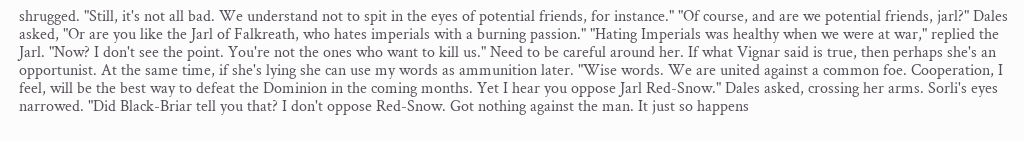shrugged. "Still, it's not all bad. We understand not to spit in the eyes of potential friends, for instance." "Of course, and are we potential friends, jarl?" Dales asked, "Or are you like the Jarl of Falkreath, who hates imperials with a burning passion." "Hating Imperials was healthy when we were at war," replied the Jarl. "Now? I don't see the point. You're not the ones who want to kill us." Need to be careful around her. If what Vignar said is true, then perhaps she's an opportunist. At the same time, if she's lying she can use my words as ammunition later. "Wise words. We are united against a common foe. Cooperation, I feel, will be the best way to defeat the Dominion in the coming months. Yet I hear you oppose Jarl Red-Snow." Dales asked, crossing her arms. Sorli's eyes narrowed. "Did Black-Briar tell you that? I don't oppose Red-Snow. Got nothing against the man. It just so happens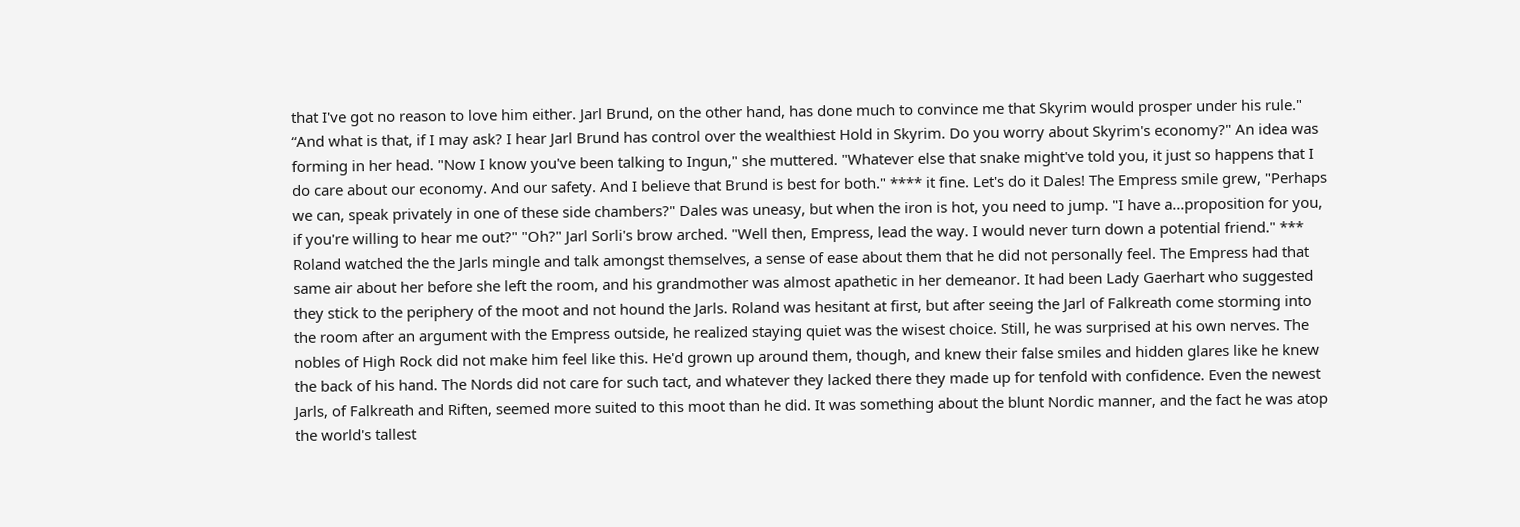that I've got no reason to love him either. Jarl Brund, on the other hand, has done much to convince me that Skyrim would prosper under his rule." “And what is that, if I may ask? I hear Jarl Brund has control over the wealthiest Hold in Skyrim. Do you worry about Skyrim's economy?" An idea was forming in her head. "Now I know you've been talking to Ingun," she muttered. "Whatever else that snake might've told you, it just so happens that I do care about our economy. And our safety. And I believe that Brund is best for both." **** it fine. Let's do it Dales! The Empress smile grew, "Perhaps we can, speak privately in one of these side chambers?" Dales was uneasy, but when the iron is hot, you need to jump. "I have a...proposition for you, if you're willing to hear me out?" "Oh?" Jarl Sorli's brow arched. "Well then, Empress, lead the way. I would never turn down a potential friend." *** Roland watched the the Jarls mingle and talk amongst themselves, a sense of ease about them that he did not personally feel. The Empress had that same air about her before she left the room, and his grandmother was almost apathetic in her demeanor. It had been Lady Gaerhart who suggested they stick to the periphery of the moot and not hound the Jarls. Roland was hesitant at first, but after seeing the Jarl of Falkreath come storming into the room after an argument with the Empress outside, he realized staying quiet was the wisest choice. Still, he was surprised at his own nerves. The nobles of High Rock did not make him feel like this. He'd grown up around them, though, and knew their false smiles and hidden glares like he knew the back of his hand. The Nords did not care for such tact, and whatever they lacked there they made up for tenfold with confidence. Even the newest Jarls, of Falkreath and Riften, seemed more suited to this moot than he did. It was something about the blunt Nordic manner, and the fact he was atop the world's tallest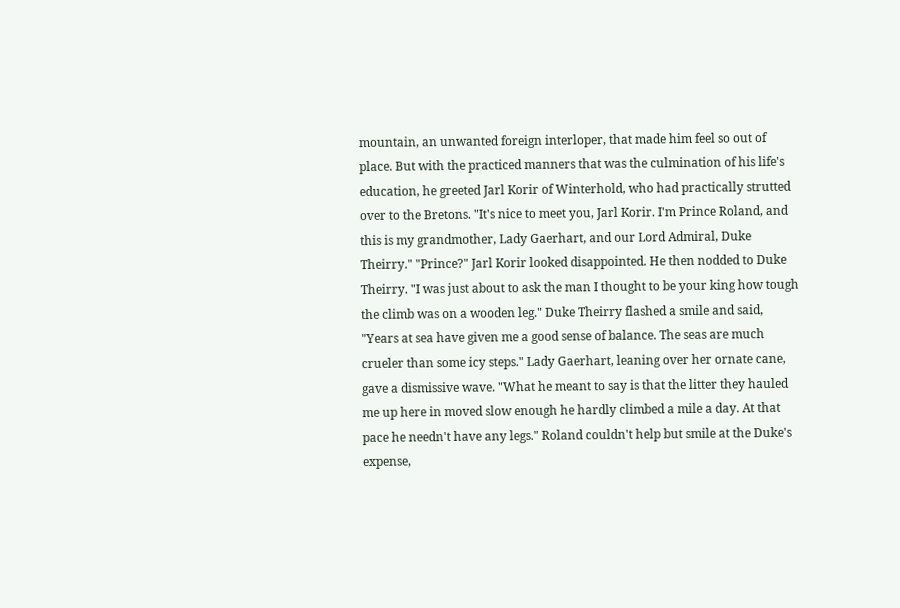mountain, an unwanted foreign interloper, that made him feel so out of place. But with the practiced manners that was the culmination of his life's education, he greeted Jarl Korir of Winterhold, who had practically strutted over to the Bretons. "It's nice to meet you, Jarl Korir. I'm Prince Roland, and this is my grandmother, Lady Gaerhart, and our Lord Admiral, Duke Theirry." "Prince?" Jarl Korir looked disappointed. He then nodded to Duke Theirry. "I was just about to ask the man I thought to be your king how tough the climb was on a wooden leg." Duke Theirry flashed a smile and said, "Years at sea have given me a good sense of balance. The seas are much crueler than some icy steps." Lady Gaerhart, leaning over her ornate cane, gave a dismissive wave. "What he meant to say is that the litter they hauled me up here in moved slow enough he hardly climbed a mile a day. At that pace he needn't have any legs." Roland couldn't help but smile at the Duke's expense,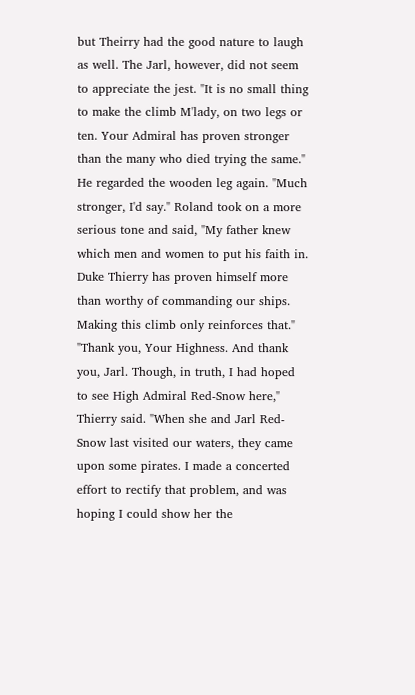but Theirry had the good nature to laugh as well. The Jarl, however, did not seem to appreciate the jest. "It is no small thing to make the climb M'lady, on two legs or ten. Your Admiral has proven stronger than the many who died trying the same." He regarded the wooden leg again. "Much stronger, I'd say." Roland took on a more serious tone and said, "My father knew which men and women to put his faith in. Duke Thierry has proven himself more than worthy of commanding our ships. Making this climb only reinforces that." "Thank you, Your Highness. And thank you, Jarl. Though, in truth, I had hoped to see High Admiral Red-Snow here," Thierry said. "When she and Jarl Red-Snow last visited our waters, they came upon some pirates. I made a concerted effort to rectify that problem, and was hoping I could show her the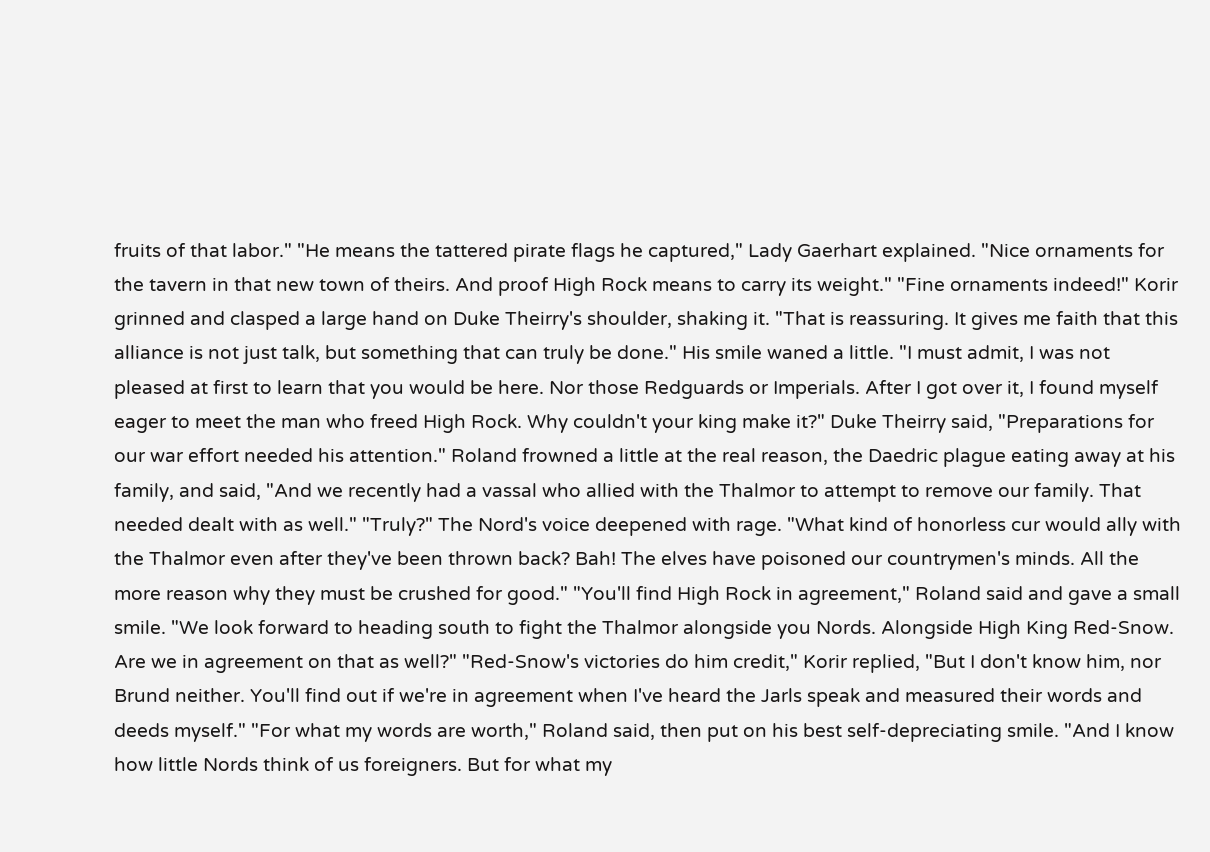fruits of that labor." "He means the tattered pirate flags he captured," Lady Gaerhart explained. "Nice ornaments for the tavern in that new town of theirs. And proof High Rock means to carry its weight." "Fine ornaments indeed!" Korir grinned and clasped a large hand on Duke Theirry's shoulder, shaking it. "That is reassuring. It gives me faith that this alliance is not just talk, but something that can truly be done." His smile waned a little. "I must admit, I was not pleased at first to learn that you would be here. Nor those Redguards or Imperials. After I got over it, I found myself eager to meet the man who freed High Rock. Why couldn't your king make it?" Duke Theirry said, "Preparations for our war effort needed his attention." Roland frowned a little at the real reason, the Daedric plague eating away at his family, and said, "And we recently had a vassal who allied with the Thalmor to attempt to remove our family. That needed dealt with as well." "Truly?" The Nord's voice deepened with rage. "What kind of honorless cur would ally with the Thalmor even after they've been thrown back? Bah! The elves have poisoned our countrymen's minds. All the more reason why they must be crushed for good." "You'll find High Rock in agreement," Roland said and gave a small smile. "We look forward to heading south to fight the Thalmor alongside you Nords. Alongside High King Red-Snow. Are we in agreement on that as well?" "Red-Snow's victories do him credit," Korir replied, "But I don't know him, nor Brund neither. You'll find out if we're in agreement when I've heard the Jarls speak and measured their words and deeds myself." "For what my words are worth," Roland said, then put on his best self-depreciating smile. "And I know how little Nords think of us foreigners. But for what my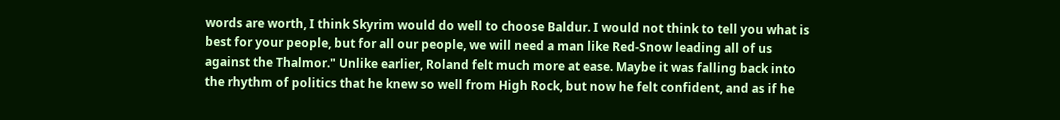words are worth, I think Skyrim would do well to choose Baldur. I would not think to tell you what is best for your people, but for all our people, we will need a man like Red-Snow leading all of us against the Thalmor." Unlike earlier, Roland felt much more at ease. Maybe it was falling back into the rhythm of politics that he knew so well from High Rock, but now he felt confident, and as if he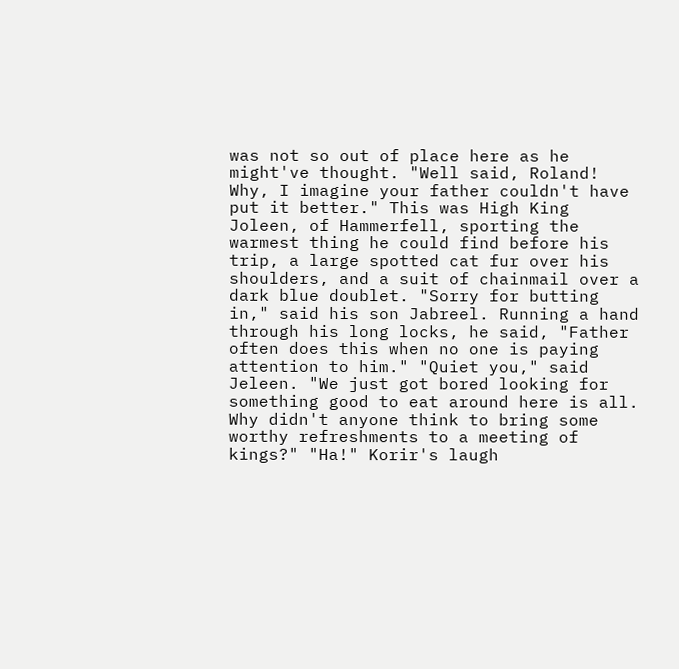was not so out of place here as he might've thought. "Well said, Roland! Why, I imagine your father couldn't have put it better." This was High King Joleen, of Hammerfell, sporting the warmest thing he could find before his trip, a large spotted cat fur over his shoulders, and a suit of chainmail over a dark blue doublet. "Sorry for butting in," said his son Jabreel. Running a hand through his long locks, he said, "Father often does this when no one is paying attention to him." "Quiet you," said Jeleen. "We just got bored looking for something good to eat around here is all. Why didn't anyone think to bring some worthy refreshments to a meeting of kings?" "Ha!" Korir's laugh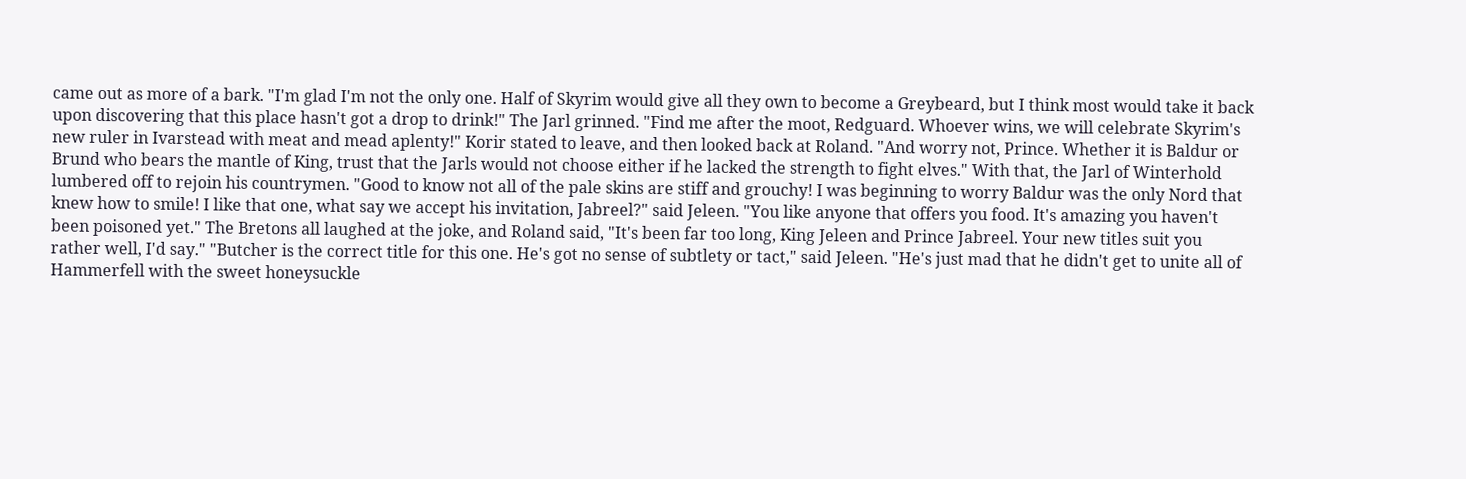came out as more of a bark. "I'm glad I'm not the only one. Half of Skyrim would give all they own to become a Greybeard, but I think most would take it back upon discovering that this place hasn't got a drop to drink!" The Jarl grinned. "Find me after the moot, Redguard. Whoever wins, we will celebrate Skyrim's new ruler in Ivarstead with meat and mead aplenty!" Korir stated to leave, and then looked back at Roland. "And worry not, Prince. Whether it is Baldur or Brund who bears the mantle of King, trust that the Jarls would not choose either if he lacked the strength to fight elves." With that, the Jarl of Winterhold lumbered off to rejoin his countrymen. "Good to know not all of the pale skins are stiff and grouchy! I was beginning to worry Baldur was the only Nord that knew how to smile! I like that one, what say we accept his invitation, Jabreel?" said Jeleen. "You like anyone that offers you food. It's amazing you haven't been poisoned yet." The Bretons all laughed at the joke, and Roland said, "It's been far too long, King Jeleen and Prince Jabreel. Your new titles suit you rather well, I'd say." "Butcher is the correct title for this one. He's got no sense of subtlety or tact," said Jeleen. "He's just mad that he didn't get to unite all of Hammerfell with the sweet honeysuckle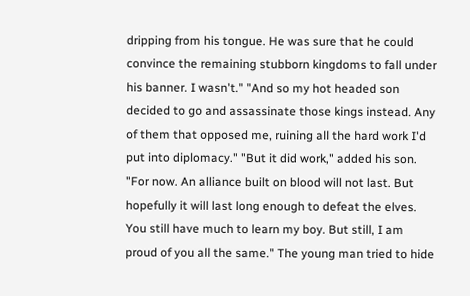dripping from his tongue. He was sure that he could convince the remaining stubborn kingdoms to fall under his banner. I wasn't." "And so my hot headed son decided to go and assassinate those kings instead. Any of them that opposed me, ruining all the hard work I'd put into diplomacy." "But it did work," added his son. "For now. An alliance built on blood will not last. But hopefully it will last long enough to defeat the elves. You still have much to learn my boy. But still, I am proud of you all the same." The young man tried to hide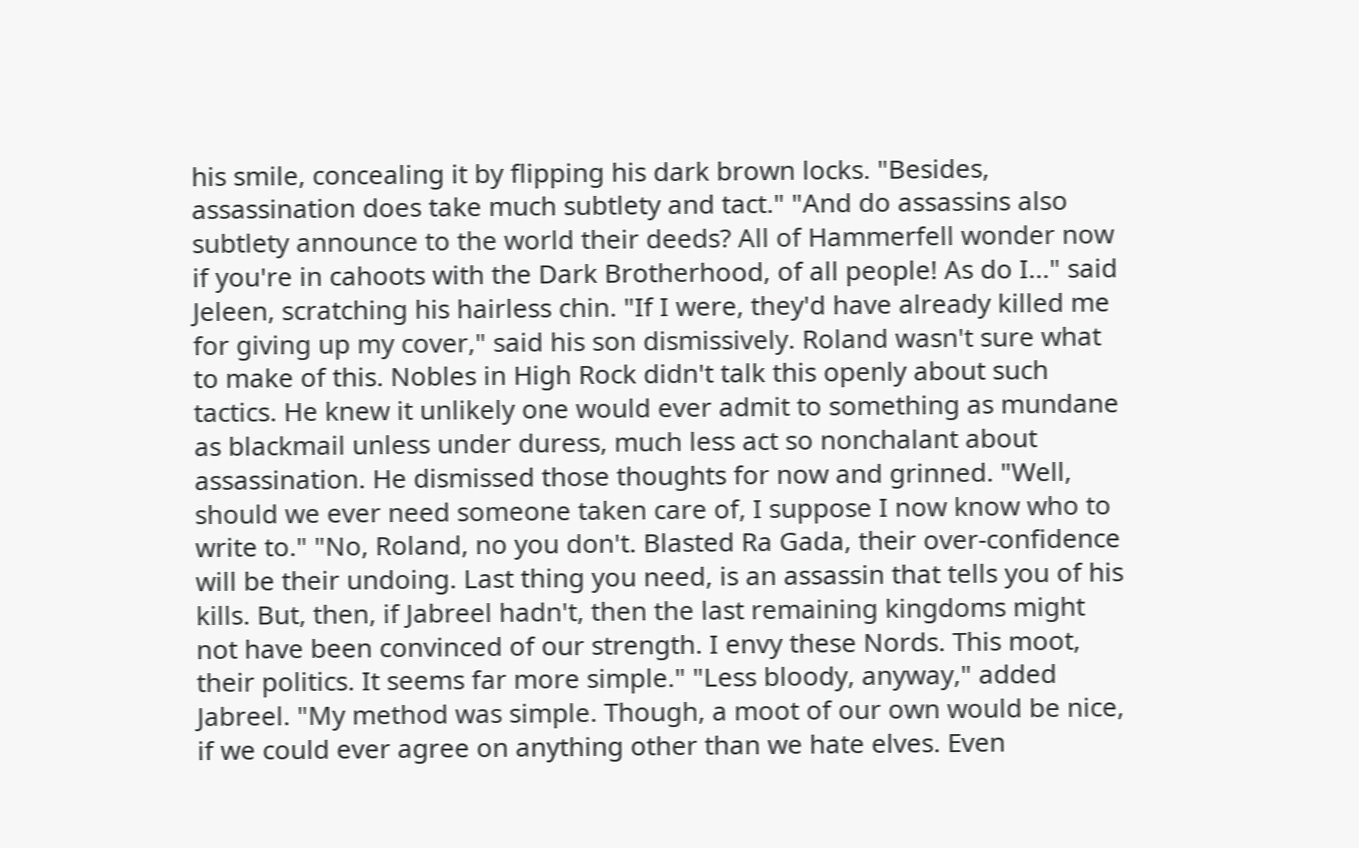his smile, concealing it by flipping his dark brown locks. "Besides, assassination does take much subtlety and tact." "And do assassins also subtlety announce to the world their deeds? All of Hammerfell wonder now if you're in cahoots with the Dark Brotherhood, of all people! As do I..." said Jeleen, scratching his hairless chin. "If I were, they'd have already killed me for giving up my cover," said his son dismissively. Roland wasn't sure what to make of this. Nobles in High Rock didn't talk this openly about such tactics. He knew it unlikely one would ever admit to something as mundane as blackmail unless under duress, much less act so nonchalant about assassination. He dismissed those thoughts for now and grinned. "Well, should we ever need someone taken care of, I suppose I now know who to write to." "No, Roland, no you don't. Blasted Ra Gada, their over-confidence will be their undoing. Last thing you need, is an assassin that tells you of his kills. But, then, if Jabreel hadn't, then the last remaining kingdoms might not have been convinced of our strength. I envy these Nords. This moot, their politics. It seems far more simple." "Less bloody, anyway," added Jabreel. "My method was simple. Though, a moot of our own would be nice, if we could ever agree on anything other than we hate elves. Even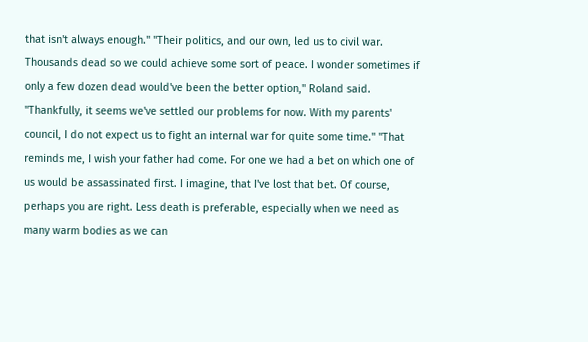that isn't always enough." "Their politics, and our own, led us to civil war. Thousands dead so we could achieve some sort of peace. I wonder sometimes if only a few dozen dead would've been the better option," Roland said. "Thankfully, it seems we've settled our problems for now. With my parents' council, I do not expect us to fight an internal war for quite some time." "That reminds me, I wish your father had come. For one we had a bet on which one of us would be assassinated first. I imagine, that I've lost that bet. Of course, perhaps you are right. Less death is preferable, especially when we need as many warm bodies as we can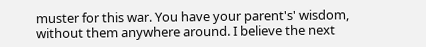muster for this war. You have your parent's' wisdom, without them anywhere around. I believe the next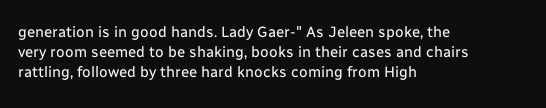generation is in good hands. Lady Gaer-" As Jeleen spoke, the very room seemed to be shaking, books in their cases and chairs rattling, followed by three hard knocks coming from High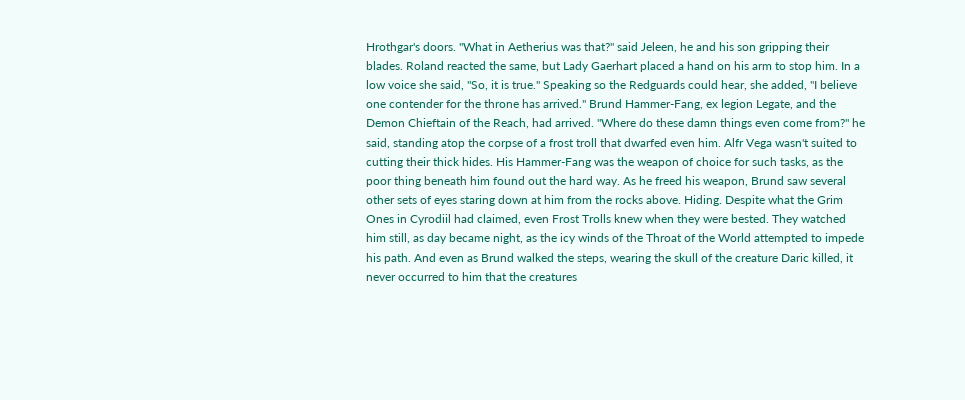Hrothgar's doors. "What in Aetherius was that?" said Jeleen, he and his son gripping their blades. Roland reacted the same, but Lady Gaerhart placed a hand on his arm to stop him. In a low voice she said, "So, it is true." Speaking so the Redguards could hear, she added, "I believe one contender for the throne has arrived." Brund Hammer-Fang, ex legion Legate, and the Demon Chieftain of the Reach, had arrived. "Where do these damn things even come from?" he said, standing atop the corpse of a frost troll that dwarfed even him. Alfr Vega wasn't suited to cutting their thick hides. His Hammer-Fang was the weapon of choice for such tasks, as the poor thing beneath him found out the hard way. As he freed his weapon, Brund saw several other sets of eyes staring down at him from the rocks above. Hiding. Despite what the Grim Ones in Cyrodiil had claimed, even Frost Trolls knew when they were bested. They watched him still, as day became night, as the icy winds of the Throat of the World attempted to impede his path. And even as Brund walked the steps, wearing the skull of the creature Daric killed, it never occurred to him that the creatures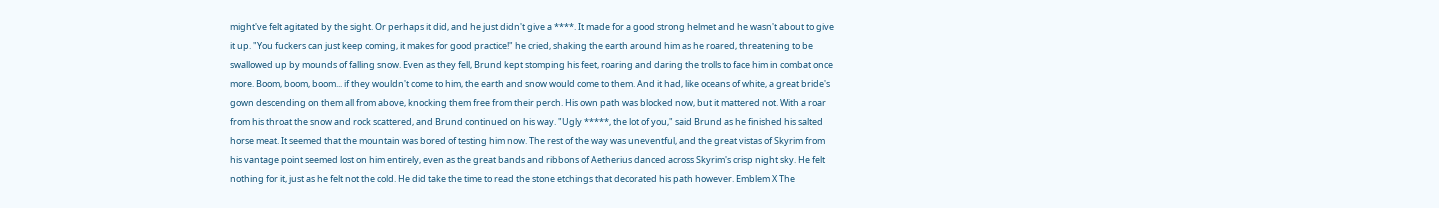might've felt agitated by the sight. Or perhaps it did, and he just didn't give a ****. It made for a good strong helmet and he wasn't about to give it up. "You fuckers can just keep coming, it makes for good practice!" he cried, shaking the earth around him as he roared, threatening to be swallowed up by mounds of falling snow. Even as they fell, Brund kept stomping his feet, roaring and daring the trolls to face him in combat once more. Boom, boom, boom... if they wouldn't come to him, the earth and snow would come to them. And it had, like oceans of white, a great bride's gown descending on them all from above, knocking them free from their perch. His own path was blocked now, but it mattered not. With a roar from his throat the snow and rock scattered, and Brund continued on his way. "Ugly *****, the lot of you," said Brund as he finished his salted horse meat. It seemed that the mountain was bored of testing him now. The rest of the way was uneventful, and the great vistas of Skyrim from his vantage point seemed lost on him entirely, even as the great bands and ribbons of Aetherius danced across Skyrim's crisp night sky. He felt nothing for it, just as he felt not the cold. He did take the time to read the stone etchings that decorated his path however. Emblem X The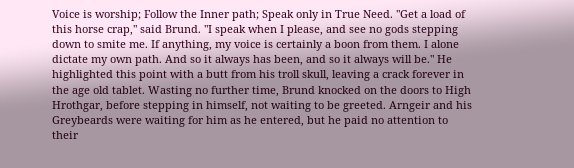Voice is worship; Follow the Inner path; Speak only in True Need. "Get a load of this horse crap," said Brund. "I speak when I please, and see no gods stepping down to smite me. If anything, my voice is certainly a boon from them. I alone dictate my own path. And so it always has been, and so it always will be." He highlighted this point with a butt from his troll skull, leaving a crack forever in the age old tablet. Wasting no further time, Brund knocked on the doors to High Hrothgar, before stepping in himself, not waiting to be greeted. Arngeir and his Greybeards were waiting for him as he entered, but he paid no attention to their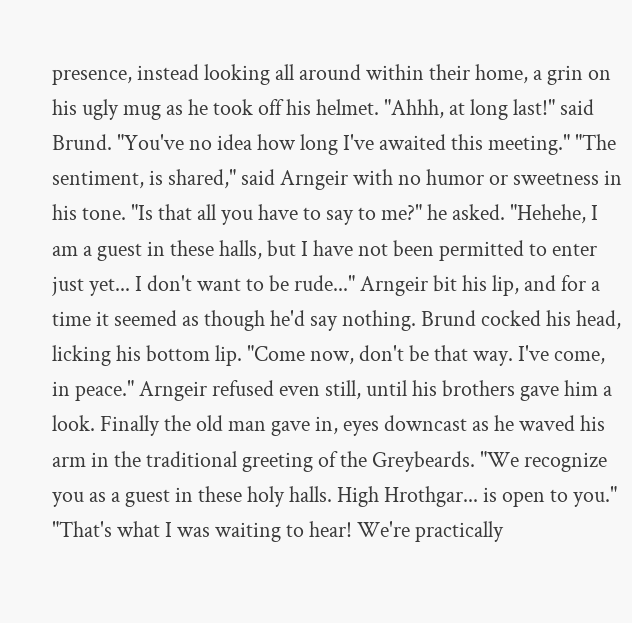presence, instead looking all around within their home, a grin on his ugly mug as he took off his helmet. "Ahhh, at long last!" said Brund. "You've no idea how long I've awaited this meeting." "The sentiment, is shared," said Arngeir with no humor or sweetness in his tone. "Is that all you have to say to me?" he asked. "Hehehe, I am a guest in these halls, but I have not been permitted to enter just yet... I don't want to be rude..." Arngeir bit his lip, and for a time it seemed as though he'd say nothing. Brund cocked his head, licking his bottom lip. "Come now, don't be that way. I've come, in peace." Arngeir refused even still, until his brothers gave him a look. Finally the old man gave in, eyes downcast as he waved his arm in the traditional greeting of the Greybeards. "We recognize you as a guest in these holy halls. High Hrothgar... is open to you." "That's what I was waiting to hear! We're practically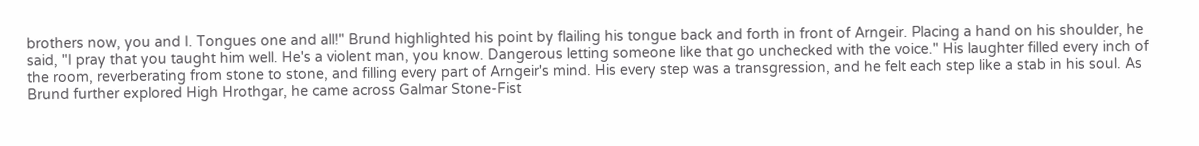brothers now, you and I. Tongues one and all!" Brund highlighted his point by flailing his tongue back and forth in front of Arngeir. Placing a hand on his shoulder, he said, "I pray that you taught him well. He's a violent man, you know. Dangerous letting someone like that go unchecked with the voice." His laughter filled every inch of the room, reverberating from stone to stone, and filling every part of Arngeir's mind. His every step was a transgression, and he felt each step like a stab in his soul. As Brund further explored High Hrothgar, he came across Galmar Stone-Fist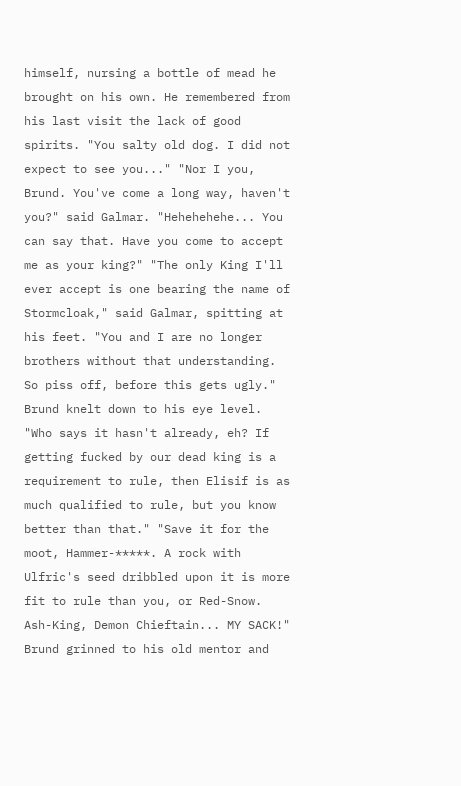himself, nursing a bottle of mead he brought on his own. He remembered from his last visit the lack of good spirits. "You salty old dog. I did not expect to see you..." "Nor I you, Brund. You've come a long way, haven't you?" said Galmar. "Hehehehehe... You can say that. Have you come to accept me as your king?" "The only King I'll ever accept is one bearing the name of Stormcloak," said Galmar, spitting at his feet. "You and I are no longer brothers without that understanding. So piss off, before this gets ugly." Brund knelt down to his eye level. "Who says it hasn't already, eh? If getting fucked by our dead king is a requirement to rule, then Elisif is as much qualified to rule, but you know better than that." "Save it for the moot, Hammer-*****. A rock with Ulfric's seed dribbled upon it is more fit to rule than you, or Red-Snow. Ash-King, Demon Chieftain... MY SACK!" Brund grinned to his old mentor and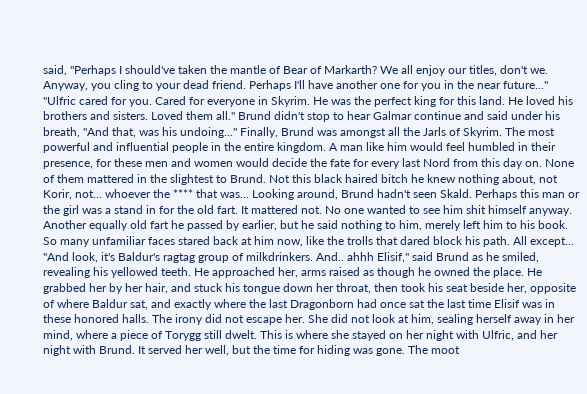said, "Perhaps I should've taken the mantle of Bear of Markarth? We all enjoy our titles, don't we. Anyway, you cling to your dead friend. Perhaps I'll have another one for you in the near future..." "Ulfric cared for you. Cared for everyone in Skyrim. He was the perfect king for this land. He loved his brothers and sisters. Loved them all." Brund didn't stop to hear Galmar continue and said under his breath, "And that, was his undoing..." Finally, Brund was amongst all the Jarls of Skyrim. The most powerful and influential people in the entire kingdom. A man like him would feel humbled in their presence, for these men and women would decide the fate for every last Nord from this day on. None of them mattered in the slightest to Brund. Not this black haired bitch he knew nothing about, not Korir, not... whoever the **** that was... Looking around, Brund hadn't seen Skald. Perhaps this man or the girl was a stand in for the old fart. It mattered not. No one wanted to see him shit himself anyway. Another equally old fart he passed by earlier, but he said nothing to him, merely left him to his book. So many unfamiliar faces stared back at him now, like the trolls that dared block his path. All except... "And look, it's Baldur's ragtag group of milkdrinkers. And.. ahhh Elisif," said Brund as he smiled, revealing his yellowed teeth. He approached her, arms raised as though he owned the place. He grabbed her by her hair, and stuck his tongue down her throat, then took his seat beside her, opposite of where Baldur sat, and exactly where the last Dragonborn had once sat the last time Elisif was in these honored halls. The irony did not escape her. She did not look at him, sealing herself away in her mind, where a piece of Torygg still dwelt. This is where she stayed on her night with Ulfric, and her night with Brund. It served her well, but the time for hiding was gone. The moot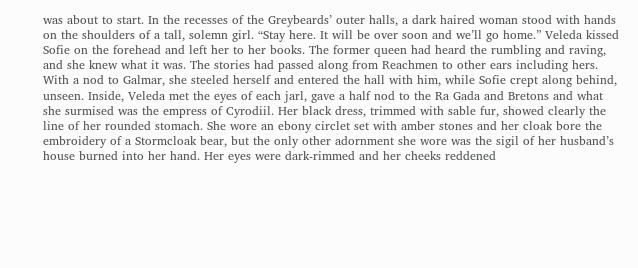was about to start. In the recesses of the Greybeards’ outer halls, a dark haired woman stood with hands on the shoulders of a tall, solemn girl. “Stay here. It will be over soon and we’ll go home.” Veleda kissed Sofie on the forehead and left her to her books. The former queen had heard the rumbling and raving, and she knew what it was. The stories had passed along from Reachmen to other ears including hers. With a nod to Galmar, she steeled herself and entered the hall with him, while Sofie crept along behind, unseen. Inside, Veleda met the eyes of each jarl, gave a half nod to the Ra Gada and Bretons and what she surmised was the empress of Cyrodiil. Her black dress, trimmed with sable fur, showed clearly the line of her rounded stomach. She wore an ebony circlet set with amber stones and her cloak bore the embroidery of a Stormcloak bear, but the only other adornment she wore was the sigil of her husband’s house burned into her hand. Her eyes were dark-rimmed and her cheeks reddened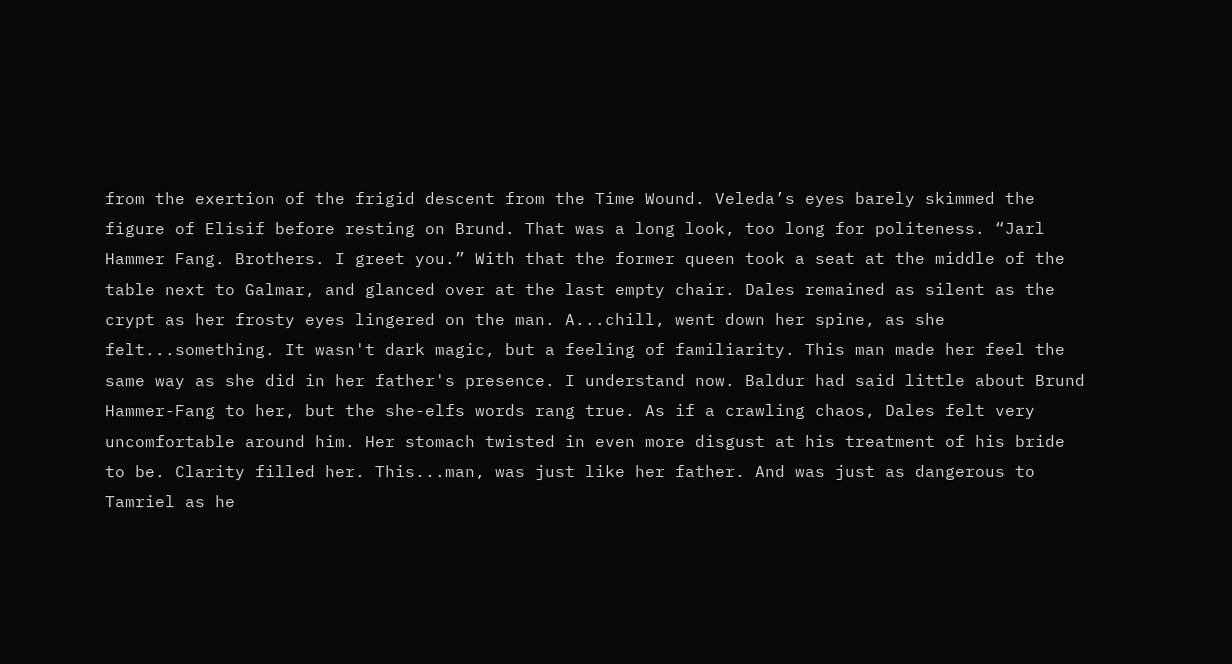from the exertion of the frigid descent from the Time Wound. Veleda’s eyes barely skimmed the figure of Elisif before resting on Brund. That was a long look, too long for politeness. “Jarl Hammer Fang. Brothers. I greet you.” With that the former queen took a seat at the middle of the table next to Galmar, and glanced over at the last empty chair. Dales remained as silent as the crypt as her frosty eyes lingered on the man. A...chill, went down her spine, as she felt...something. It wasn't dark magic, but a feeling of familiarity. This man made her feel the same way as she did in her father's presence. I understand now. Baldur had said little about Brund Hammer-Fang to her, but the she-elfs words rang true. As if a crawling chaos, Dales felt very uncomfortable around him. Her stomach twisted in even more disgust at his treatment of his bride to be. Clarity filled her. This...man, was just like her father. And was just as dangerous to Tamriel as he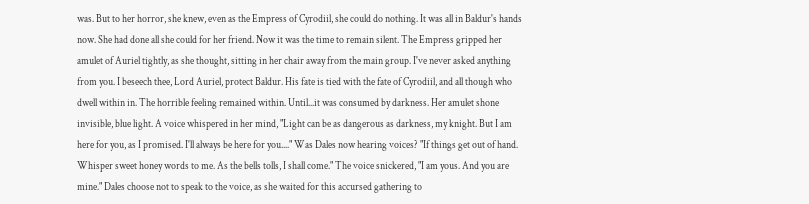was. But to her horror, she knew, even as the Empress of Cyrodiil, she could do nothing. It was all in Baldur's hands now. She had done all she could for her friend. Now it was the time to remain silent. The Empress gripped her amulet of Auriel tightly, as she thought, sitting in her chair away from the main group. I've never asked anything from you. I beseech thee, Lord Auriel, protect Baldur. His fate is tied with the fate of Cyrodiil, and all though who dwell within in. The horrible feeling remained within. Until...it was consumed by darkness. Her amulet shone invisible, blue light. A voice whispered in her mind, "Light can be as dangerous as darkness, my knight. But I am here for you, as I promised. I'll always be here for you...." Was Dales now hearing voices? "If things get out of hand. Whisper sweet honey words to me. As the bells tolls, I shall come." The voice snickered, "I am yous. And you are mine." Dales choose not to speak to the voice, as she waited for this accursed gathering to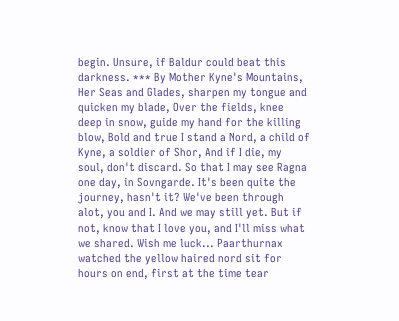begin. Unsure, if Baldur could beat this darkness. *** By Mother Kyne's Mountains, Her Seas and Glades, sharpen my tongue and quicken my blade, Over the fields, knee deep in snow, guide my hand for the killing blow, Bold and true I stand a Nord, a child of Kyne, a soldier of Shor, And if I die, my soul, don't discard. So that I may see Ragna one day, in Sovngarde. It's been quite the journey, hasn't it? We've been through alot, you and I. And we may still yet. But if not, know that I love you, and I'll miss what we shared. Wish me luck... Paarthurnax watched the yellow haired nord sit for hours on end, first at the time tear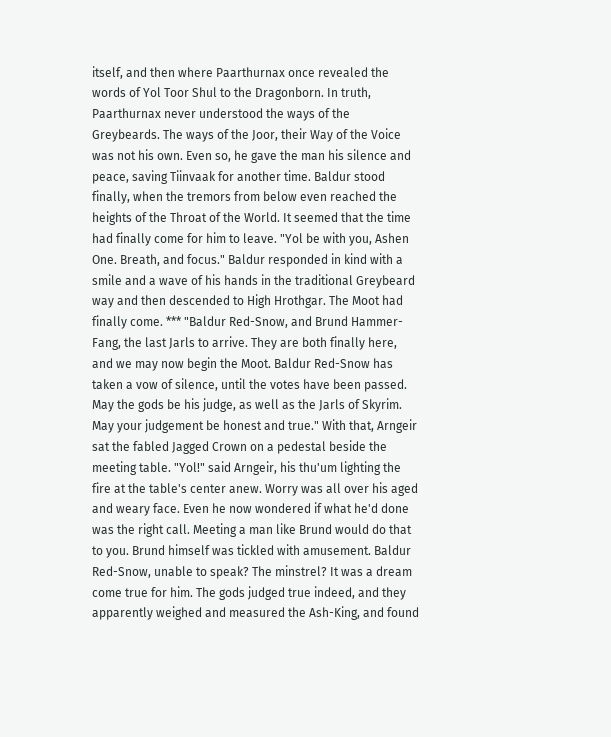itself, and then where Paarthurnax once revealed the words of Yol Toor Shul to the Dragonborn. In truth, Paarthurnax never understood the ways of the Greybeards. The ways of the Joor, their Way of the Voice was not his own. Even so, he gave the man his silence and peace, saving Tiinvaak for another time. Baldur stood finally, when the tremors from below even reached the heights of the Throat of the World. It seemed that the time had finally come for him to leave. "Yol be with you, Ashen One. Breath, and focus." Baldur responded in kind with a smile and a wave of his hands in the traditional Greybeard way and then descended to High Hrothgar. The Moot had finally come. *** "Baldur Red-Snow, and Brund Hammer-Fang, the last Jarls to arrive. They are both finally here, and we may now begin the Moot. Baldur Red-Snow has taken a vow of silence, until the votes have been passed. May the gods be his judge, as well as the Jarls of Skyrim. May your judgement be honest and true." With that, Arngeir sat the fabled Jagged Crown on a pedestal beside the meeting table. "Yol!" said Arngeir, his thu'um lighting the fire at the table's center anew. Worry was all over his aged and weary face. Even he now wondered if what he'd done was the right call. Meeting a man like Brund would do that to you. Brund himself was tickled with amusement. Baldur Red-Snow, unable to speak? The minstrel? It was a dream come true for him. The gods judged true indeed, and they apparently weighed and measured the Ash-King, and found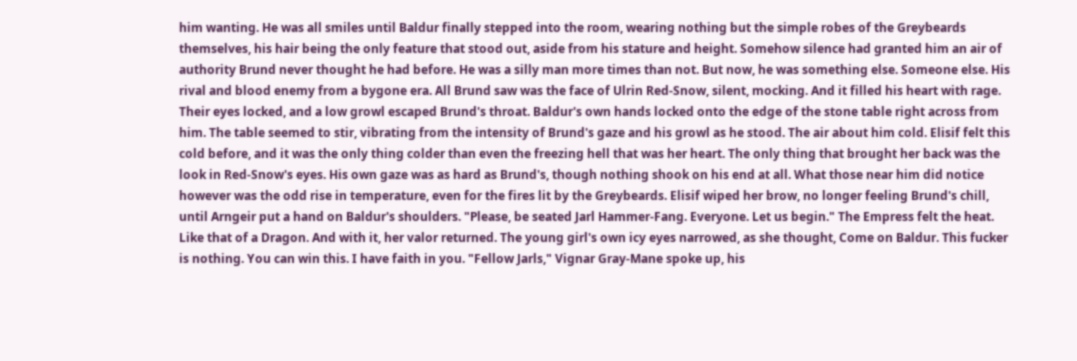him wanting. He was all smiles until Baldur finally stepped into the room, wearing nothing but the simple robes of the Greybeards themselves, his hair being the only feature that stood out, aside from his stature and height. Somehow silence had granted him an air of authority Brund never thought he had before. He was a silly man more times than not. But now, he was something else. Someone else. His rival and blood enemy from a bygone era. All Brund saw was the face of Ulrin Red-Snow, silent, mocking. And it filled his heart with rage. Their eyes locked, and a low growl escaped Brund's throat. Baldur's own hands locked onto the edge of the stone table right across from him. The table seemed to stir, vibrating from the intensity of Brund's gaze and his growl as he stood. The air about him cold. Elisif felt this cold before, and it was the only thing colder than even the freezing hell that was her heart. The only thing that brought her back was the look in Red-Snow's eyes. His own gaze was as hard as Brund's, though nothing shook on his end at all. What those near him did notice however was the odd rise in temperature, even for the fires lit by the Greybeards. Elisif wiped her brow, no longer feeling Brund's chill, until Arngeir put a hand on Baldur's shoulders. "Please, be seated Jarl Hammer-Fang. Everyone. Let us begin." The Empress felt the heat. Like that of a Dragon. And with it, her valor returned. The young girl's own icy eyes narrowed, as she thought, Come on Baldur. This fucker is nothing. You can win this. I have faith in you. "Fellow Jarls," Vignar Gray-Mane spoke up, his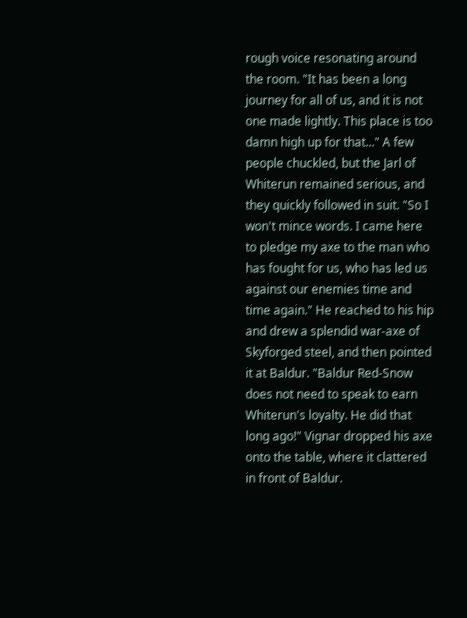rough voice resonating around the room. "It has been a long journey for all of us, and it is not one made lightly. This place is too damn high up for that..." A few people chuckled, but the Jarl of Whiterun remained serious, and they quickly followed in suit. "So I won't mince words. I came here to pledge my axe to the man who has fought for us, who has led us against our enemies time and time again." He reached to his hip and drew a splendid war-axe of Skyforged steel, and then pointed it at Baldur. "Baldur Red-Snow does not need to speak to earn Whiterun's loyalty. He did that long ago!" Vignar dropped his axe onto the table, where it clattered in front of Baldur.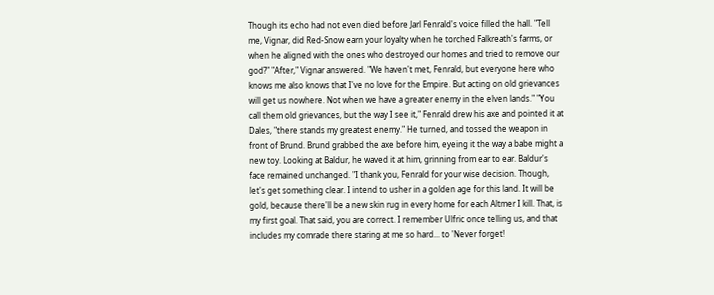Though its echo had not even died before Jarl Fenrald's voice filled the hall. "Tell me, Vignar, did Red-Snow earn your loyalty when he torched Falkreath's farms, or when he aligned with the ones who destroyed our homes and tried to remove our god?" "After," Vignar answered. "We haven't met, Fenrald, but everyone here who knows me also knows that I've no love for the Empire. But acting on old grievances will get us nowhere. Not when we have a greater enemy in the elven lands." "You call them old grievances, but the way I see it," Fenrald drew his axe and pointed it at Dales, "there stands my greatest enemy." He turned, and tossed the weapon in front of Brund. Brund grabbed the axe before him, eyeing it the way a babe might a new toy. Looking at Baldur, he waved it at him, grinning from ear to ear. Baldur's face remained unchanged. "I thank you, Fenrald for your wise decision. Though, let's get something clear. I intend to usher in a golden age for this land. It will be gold, because there'll be a new skin rug in every home for each Altmer I kill. That, is my first goal. That said, you are correct. I remember Ulfric once telling us, and that includes my comrade there staring at me so hard... to 'Never forget!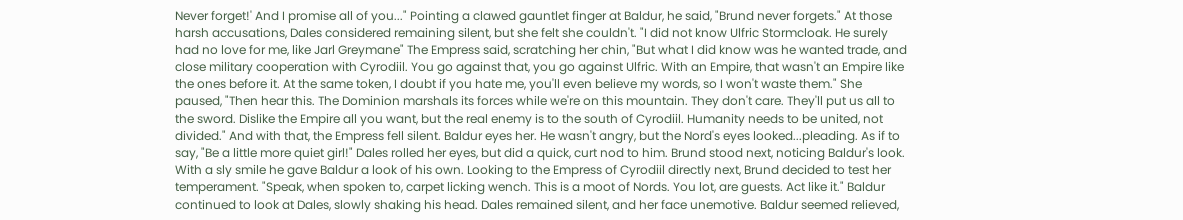Never forget!' And I promise all of you..." Pointing a clawed gauntlet finger at Baldur, he said, "Brund never forgets." At those harsh accusations, Dales considered remaining silent, but she felt she couldn't. "I did not know Ulfric Stormcloak. He surely had no love for me, like Jarl Greymane" The Empress said, scratching her chin, "But what I did know was he wanted trade, and close military cooperation with Cyrodiil. You go against that, you go against Ulfric. With an Empire, that wasn't an Empire like the ones before it. At the same token, I doubt if you hate me, you'll even believe my words, so I won't waste them." She paused, "Then hear this. The Dominion marshals its forces while we're on this mountain. They don't care. They'll put us all to the sword. Dislike the Empire all you want, but the real enemy is to the south of Cyrodiil. Humanity needs to be united, not divided." And with that, the Empress fell silent. Baldur eyes her. He wasn't angry, but the Nord's eyes looked...pleading. As if to say, "Be a little more quiet girl!" Dales rolled her eyes, but did a quick, curt nod to him. Brund stood next, noticing Baldur's look. With a sly smile he gave Baldur a look of his own. Looking to the Empress of Cyrodiil directly next, Brund decided to test her temperament. "Speak, when spoken to, carpet licking wench. This is a moot of Nords. You lot, are guests. Act like it." Baldur continued to look at Dales, slowly shaking his head. Dales remained silent, and her face unemotive. Baldur seemed relieved,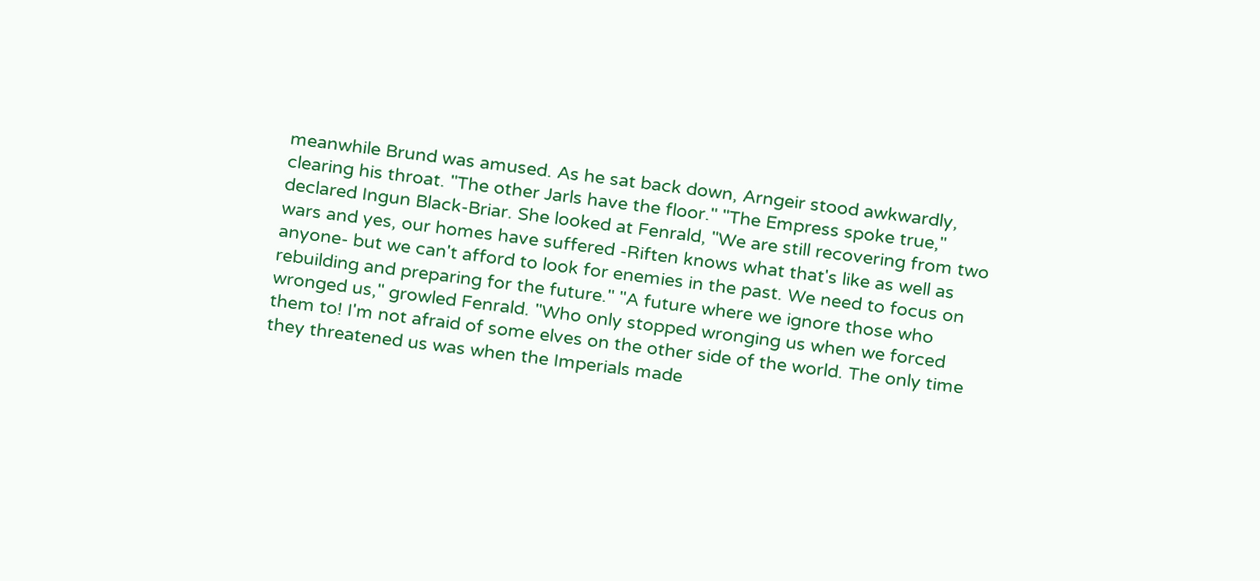meanwhile Brund was amused. As he sat back down, Arngeir stood awkwardly, clearing his throat. "The other Jarls have the floor." "The Empress spoke true," declared Ingun Black-Briar. She looked at Fenrald, "We are still recovering from two wars and yes, our homes have suffered -Riften knows what that's like as well as anyone- but we can't afford to look for enemies in the past. We need to focus on rebuilding and preparing for the future." "A future where we ignore those who wronged us," growled Fenrald. "Who only stopped wronging us when we forced them to! I'm not afraid of some elves on the other side of the world. The only time they threatened us was when the Imperials made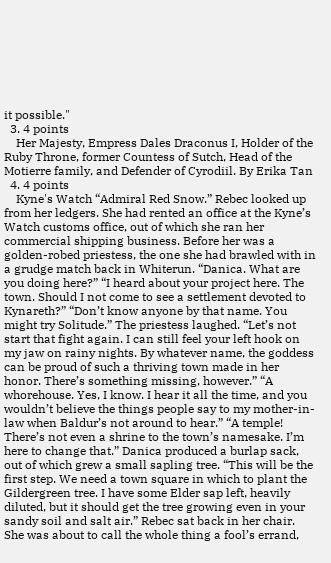it possible."
  3. 4 points
    Her Majesty, Empress Dales Draconus I, Holder of the Ruby Throne, former Countess of Sutch, Head of the Motierre family, and Defender of Cyrodiil. By Erika Tan
  4. 4 points
    Kyne's Watch “Admiral Red Snow.” Rebec looked up from her ledgers. She had rented an office at the Kyne’s Watch customs office, out of which she ran her commercial shipping business. Before her was a golden-robed priestess, the one she had brawled with in a grudge match back in Whiterun. “Danica. What are you doing here?” “I heard about your project here. The town. Should I not come to see a settlement devoted to Kynareth?” “Don’t know anyone by that name. You might try Solitude.” The priestess laughed. “Let’s not start that fight again. I can still feel your left hook on my jaw on rainy nights. By whatever name, the goddess can be proud of such a thriving town made in her honor. There’s something missing, however.” “A whorehouse. Yes, I know. I hear it all the time, and you wouldn’t believe the things people say to my mother-in-law when Baldur’s not around to hear.” “A temple! There’s not even a shrine to the town’s namesake. I’m here to change that.” Danica produced a burlap sack, out of which grew a small sapling tree. “This will be the first step. We need a town square in which to plant the Gildergreen tree. I have some Elder sap left, heavily diluted, but it should get the tree growing even in your sandy soil and salt air.” Rebec sat back in her chair. She was about to call the whole thing a fool’s errand,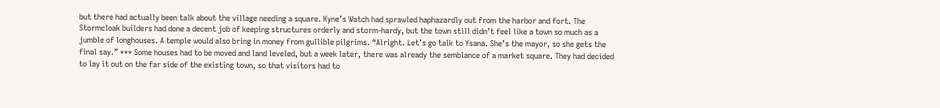but there had actually been talk about the village needing a square. Kyne’s Watch had sprawled haphazardly out from the harbor and fort. The Stormcloak builders had done a decent job of keeping structures orderly and storm-hardy, but the town still didn’t feel like a town so much as a jumble of longhouses. A temple would also bring in money from gullible pilgrims. “Alright. Let’s go talk to Ysana. She’s the mayor, so she gets the final say.” *** Some houses had to be moved and land leveled, but a week later, there was already the semblance of a market square. They had decided to lay it out on the far side of the existing town, so that visitors had to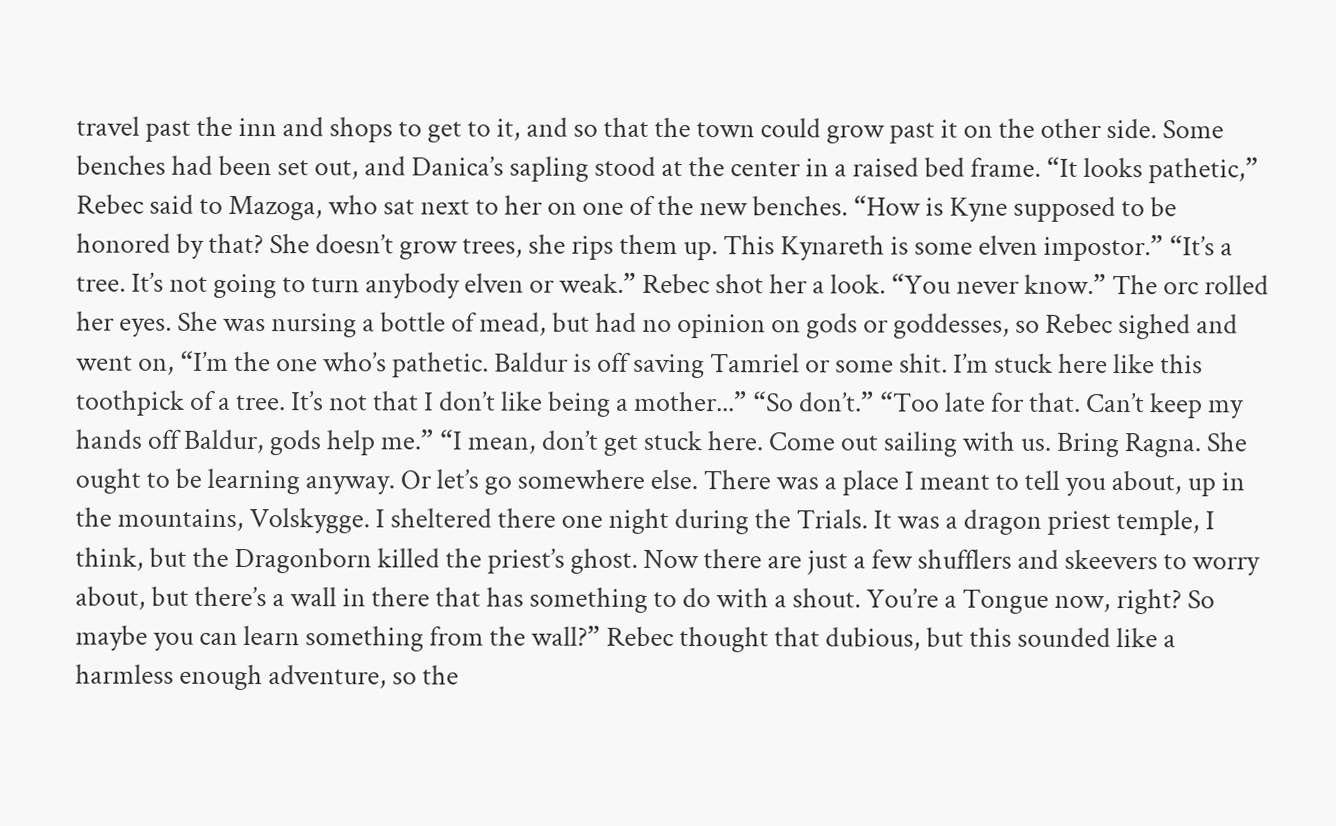travel past the inn and shops to get to it, and so that the town could grow past it on the other side. Some benches had been set out, and Danica’s sapling stood at the center in a raised bed frame. “It looks pathetic,” Rebec said to Mazoga, who sat next to her on one of the new benches. “How is Kyne supposed to be honored by that? She doesn’t grow trees, she rips them up. This Kynareth is some elven impostor.” “It’s a tree. It’s not going to turn anybody elven or weak.” Rebec shot her a look. “You never know.” The orc rolled her eyes. She was nursing a bottle of mead, but had no opinion on gods or goddesses, so Rebec sighed and went on, “I’m the one who’s pathetic. Baldur is off saving Tamriel or some shit. I’m stuck here like this toothpick of a tree. It’s not that I don’t like being a mother...” “So don’t.” “Too late for that. Can’t keep my hands off Baldur, gods help me.” “I mean, don’t get stuck here. Come out sailing with us. Bring Ragna. She ought to be learning anyway. Or let’s go somewhere else. There was a place I meant to tell you about, up in the mountains, Volskygge. I sheltered there one night during the Trials. It was a dragon priest temple, I think, but the Dragonborn killed the priest’s ghost. Now there are just a few shufflers and skeevers to worry about, but there’s a wall in there that has something to do with a shout. You’re a Tongue now, right? So maybe you can learn something from the wall?” Rebec thought that dubious, but this sounded like a harmless enough adventure, so the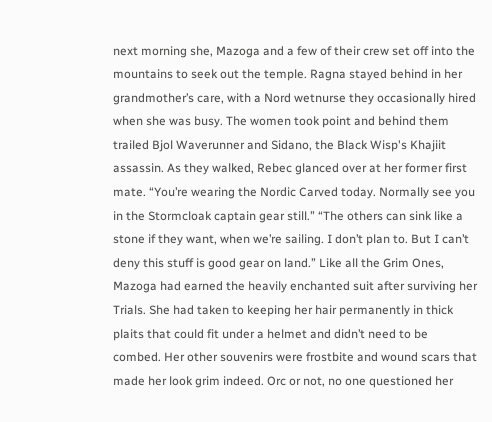next morning she, Mazoga and a few of their crew set off into the mountains to seek out the temple. Ragna stayed behind in her grandmother’s care, with a Nord wetnurse they occasionally hired when she was busy. The women took point and behind them trailed Bjol Waverunner and Sidano, the Black Wisp's Khajiit assassin. As they walked, Rebec glanced over at her former first mate. “You’re wearing the Nordic Carved today. Normally see you in the Stormcloak captain gear still.” “The others can sink like a stone if they want, when we’re sailing. I don’t plan to. But I can’t deny this stuff is good gear on land.” Like all the Grim Ones, Mazoga had earned the heavily enchanted suit after surviving her Trials. She had taken to keeping her hair permanently in thick plaits that could fit under a helmet and didn’t need to be combed. Her other souvenirs were frostbite and wound scars that made her look grim indeed. Orc or not, no one questioned her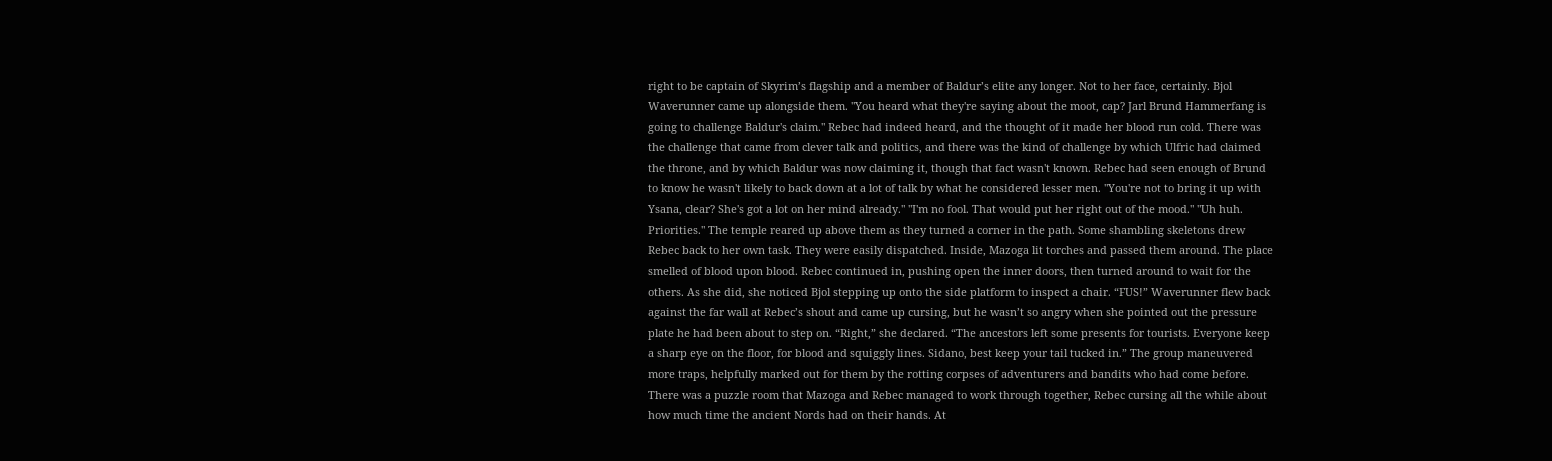right to be captain of Skyrim’s flagship and a member of Baldur’s elite any longer. Not to her face, certainly. Bjol Waverunner came up alongside them. "You heard what they're saying about the moot, cap? Jarl Brund Hammerfang is going to challenge Baldur's claim." Rebec had indeed heard, and the thought of it made her blood run cold. There was the challenge that came from clever talk and politics, and there was the kind of challenge by which Ulfric had claimed the throne, and by which Baldur was now claiming it, though that fact wasn't known. Rebec had seen enough of Brund to know he wasn't likely to back down at a lot of talk by what he considered lesser men. "You're not to bring it up with Ysana, clear? She's got a lot on her mind already." "I'm no fool. That would put her right out of the mood." "Uh huh. Priorities." The temple reared up above them as they turned a corner in the path. Some shambling skeletons drew Rebec back to her own task. They were easily dispatched. Inside, Mazoga lit torches and passed them around. The place smelled of blood upon blood. Rebec continued in, pushing open the inner doors, then turned around to wait for the others. As she did, she noticed Bjol stepping up onto the side platform to inspect a chair. “FUS!” Waverunner flew back against the far wall at Rebec’s shout and came up cursing, but he wasn’t so angry when she pointed out the pressure plate he had been about to step on. “Right,” she declared. “The ancestors left some presents for tourists. Everyone keep a sharp eye on the floor, for blood and squiggly lines. Sidano, best keep your tail tucked in.” The group maneuvered more traps, helpfully marked out for them by the rotting corpses of adventurers and bandits who had come before. There was a puzzle room that Mazoga and Rebec managed to work through together, Rebec cursing all the while about how much time the ancient Nords had on their hands. At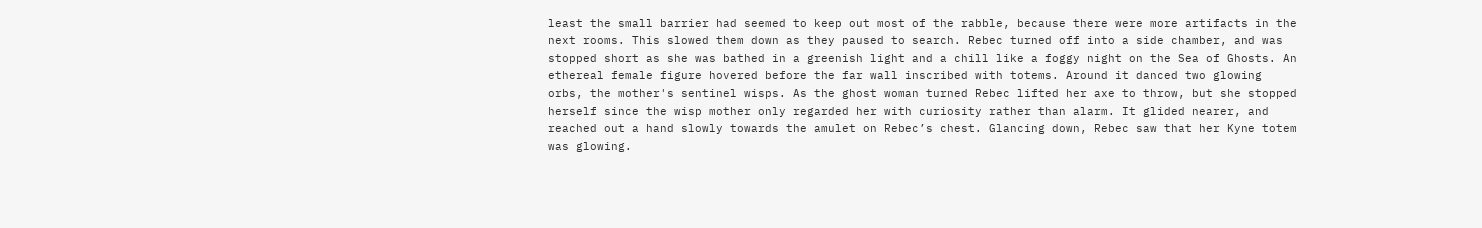least the small barrier had seemed to keep out most of the rabble, because there were more artifacts in the next rooms. This slowed them down as they paused to search. Rebec turned off into a side chamber, and was stopped short as she was bathed in a greenish light and a chill like a foggy night on the Sea of Ghosts. An ethereal female figure hovered before the far wall inscribed with totems. Around it danced two glowing orbs, the mother's sentinel wisps. As the ghost woman turned Rebec lifted her axe to throw, but she stopped herself since the wisp mother only regarded her with curiosity rather than alarm. It glided nearer, and reached out a hand slowly towards the amulet on Rebec’s chest. Glancing down, Rebec saw that her Kyne totem was glowing.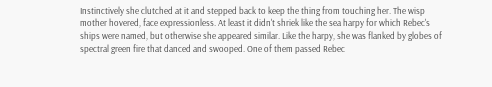Instinctively she clutched at it and stepped back to keep the thing from touching her. The wisp mother hovered, face expressionless. At least it didn't shriek like the sea harpy for which Rebec's ships were named, but otherwise she appeared similar. Like the harpy, she was flanked by globes of spectral green fire that danced and swooped. One of them passed Rebec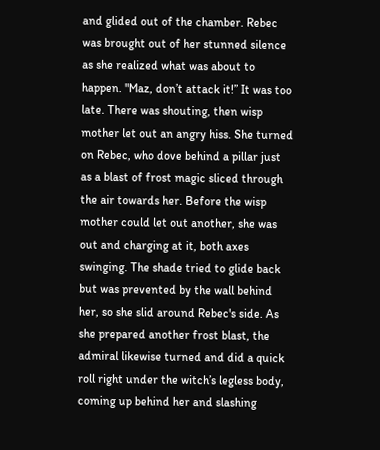and glided out of the chamber. Rebec was brought out of her stunned silence as she realized what was about to happen. "Maz, don’t attack it!” It was too late. There was shouting, then wisp mother let out an angry hiss. She turned on Rebec, who dove behind a pillar just as a blast of frost magic sliced through the air towards her. Before the wisp mother could let out another, she was out and charging at it, both axes swinging. The shade tried to glide back but was prevented by the wall behind her, so she slid around Rebec's side. As she prepared another frost blast, the admiral likewise turned and did a quick roll right under the witch’s legless body, coming up behind her and slashing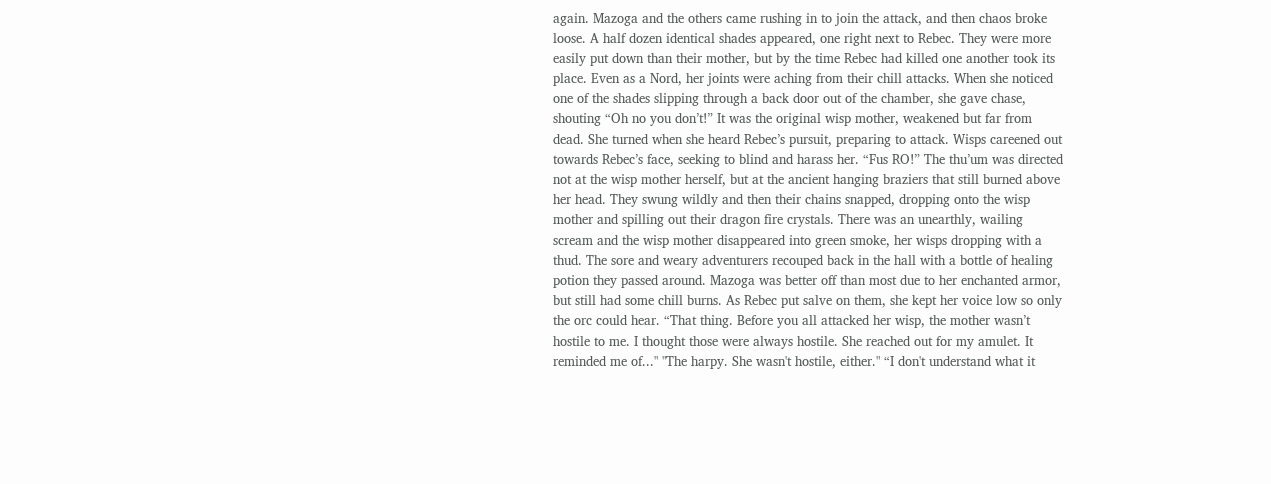again. Mazoga and the others came rushing in to join the attack, and then chaos broke loose. A half dozen identical shades appeared, one right next to Rebec. They were more easily put down than their mother, but by the time Rebec had killed one another took its place. Even as a Nord, her joints were aching from their chill attacks. When she noticed one of the shades slipping through a back door out of the chamber, she gave chase, shouting “Oh no you don’t!” It was the original wisp mother, weakened but far from dead. She turned when she heard Rebec’s pursuit, preparing to attack. Wisps careened out towards Rebec’s face, seeking to blind and harass her. “Fus RO!” The thu’um was directed not at the wisp mother herself, but at the ancient hanging braziers that still burned above her head. They swung wildly and then their chains snapped, dropping onto the wisp mother and spilling out their dragon fire crystals. There was an unearthly, wailing scream and the wisp mother disappeared into green smoke, her wisps dropping with a thud. The sore and weary adventurers recouped back in the hall with a bottle of healing potion they passed around. Mazoga was better off than most due to her enchanted armor, but still had some chill burns. As Rebec put salve on them, she kept her voice low so only the orc could hear. “That thing. Before you all attacked her wisp, the mother wasn’t hostile to me. I thought those were always hostile. She reached out for my amulet. It reminded me of..." "The harpy. She wasn't hostile, either." “I don't understand what it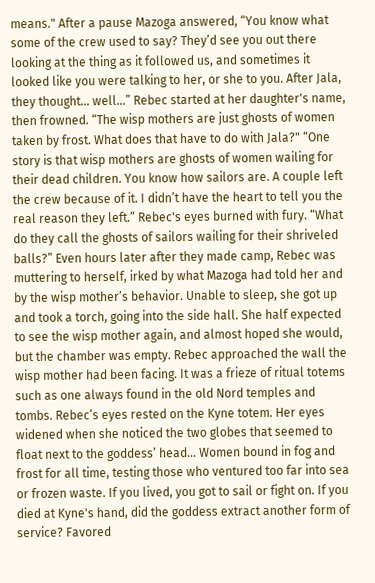means." After a pause Mazoga answered, “You know what some of the crew used to say? They’d see you out there looking at the thing as it followed us, and sometimes it looked like you were talking to her, or she to you. After Jala, they thought... well...” Rebec started at her daughter's name, then frowned. “The wisp mothers are just ghosts of women taken by frost. What does that have to do with Jala?" “One story is that wisp mothers are ghosts of women wailing for their dead children. You know how sailors are. A couple left the crew because of it. I didn’t have the heart to tell you the real reason they left.” Rebec's eyes burned with fury. “What do they call the ghosts of sailors wailing for their shriveled balls?” Even hours later after they made camp, Rebec was muttering to herself, irked by what Mazoga had told her and by the wisp mother’s behavior. Unable to sleep, she got up and took a torch, going into the side hall. She half expected to see the wisp mother again, and almost hoped she would, but the chamber was empty. Rebec approached the wall the wisp mother had been facing. It was a frieze of ritual totems such as one always found in the old Nord temples and tombs. Rebec’s eyes rested on the Kyne totem. Her eyes widened when she noticed the two globes that seemed to float next to the goddess’ head... Women bound in fog and frost for all time, testing those who ventured too far into sea or frozen waste. If you lived, you got to sail or fight on. If you died at Kyne's hand, did the goddess extract another form of service? Favored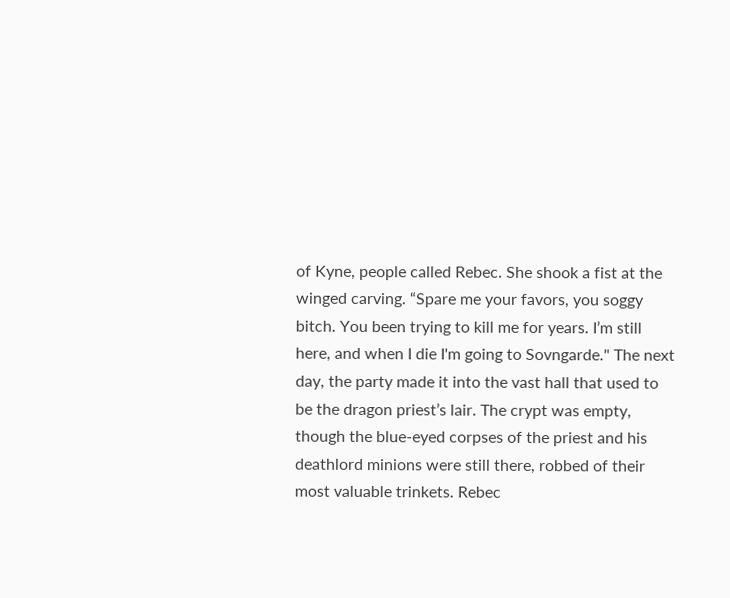of Kyne, people called Rebec. She shook a fist at the winged carving. “Spare me your favors, you soggy bitch. You been trying to kill me for years. I’m still here, and when I die I'm going to Sovngarde." The next day, the party made it into the vast hall that used to be the dragon priest’s lair. The crypt was empty, though the blue-eyed corpses of the priest and his deathlord minions were still there, robbed of their most valuable trinkets. Rebec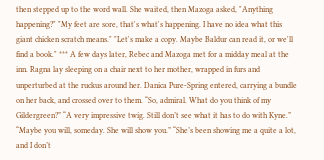then stepped up to the word wall. She waited, then Mazoga asked, "Anything happening?" "My feet are sore, that's what's happening. I have no idea what this giant chicken scratch means." "Let's make a copy. Maybe Baldur can read it, or we'll find a book." *** A few days later, Rebec and Mazoga met for a midday meal at the inn. Ragna lay sleeping on a chair next to her mother, wrapped in furs and unperturbed at the ruckus around her. Danica Pure-Spring entered, carrying a bundle on her back, and crossed over to them. “So, admiral. What do you think of my Gildergreen?” “A very impressive twig. Still don’t see what it has to do with Kyne.” “Maybe you will, someday. She will show you.” “She’s been showing me a quite a lot, and I don’t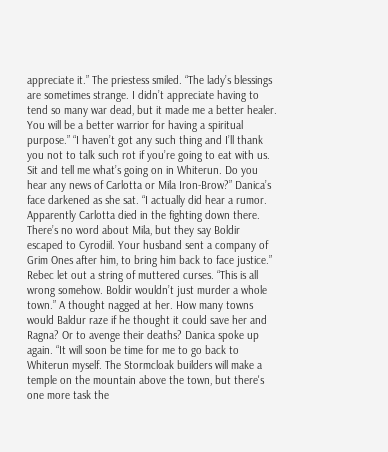appreciate it.” The priestess smiled. “The lady’s blessings are sometimes strange. I didn’t appreciate having to tend so many war dead, but it made me a better healer. You will be a better warrior for having a spiritual purpose.” “I haven’t got any such thing and I’ll thank you not to talk such rot if you’re going to eat with us. Sit and tell me what’s going on in Whiterun. Do you hear any news of Carlotta or Mila Iron-Brow?” Danica’s face darkened as she sat. “I actually did hear a rumor. Apparently Carlotta died in the fighting down there. There’s no word about Mila, but they say Boldir escaped to Cyrodiil. Your husband sent a company of Grim Ones after him, to bring him back to face justice.” Rebec let out a string of muttered curses. “This is all wrong somehow. Boldir wouldn’t just murder a whole town.” A thought nagged at her. How many towns would Baldur raze if he thought it could save her and Ragna? Or to avenge their deaths? Danica spoke up again. “It will soon be time for me to go back to Whiterun myself. The Stormcloak builders will make a temple on the mountain above the town, but there's one more task the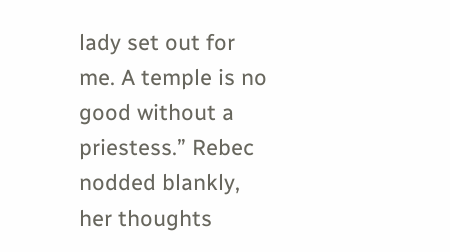lady set out for me. A temple is no good without a priestess.” Rebec nodded blankly, her thoughts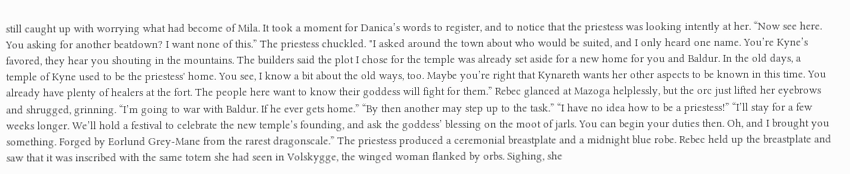still caught up with worrying what had become of Mila. It took a moment for Danica’s words to register, and to notice that the priestess was looking intently at her. “Now see here. You asking for another beatdown? I want none of this.” The priestess chuckled. "I asked around the town about who would be suited, and I only heard one name. You’re Kyne’s favored, they hear you shouting in the mountains. The builders said the plot I chose for the temple was already set aside for a new home for you and Baldur. In the old days, a temple of Kyne used to be the priestess' home. You see, I know a bit about the old ways, too. Maybe you’re right that Kynareth wants her other aspects to be known in this time. You already have plenty of healers at the fort. The people here want to know their goddess will fight for them.” Rebec glanced at Mazoga helplessly, but the orc just lifted her eyebrows and shrugged, grinning. “I’m going to war with Baldur. If he ever gets home.” “By then another may step up to the task.” “I have no idea how to be a priestess!” “I’ll stay for a few weeks longer. We’ll hold a festival to celebrate the new temple’s founding, and ask the goddess’ blessing on the moot of jarls. You can begin your duties then. Oh, and I brought you something. Forged by Eorlund Grey-Mane from the rarest dragonscale.” The priestess produced a ceremonial breastplate and a midnight blue robe. Rebec held up the breastplate and saw that it was inscribed with the same totem she had seen in Volskygge, the winged woman flanked by orbs. Sighing, she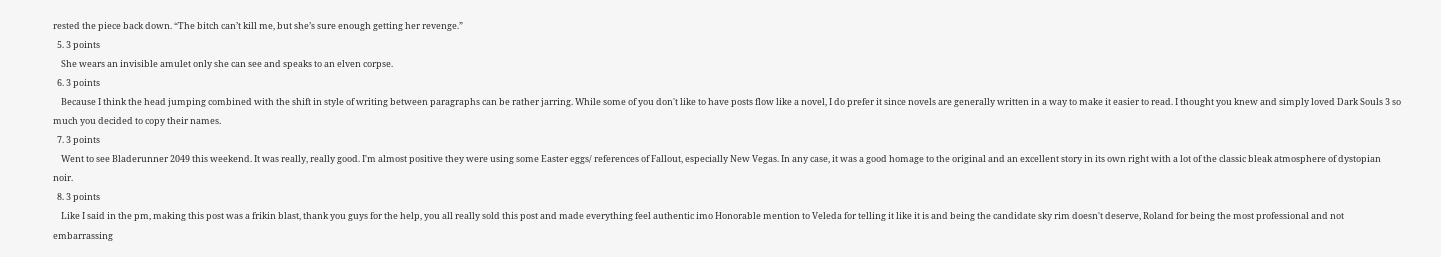rested the piece back down. “The bitch can’t kill me, but she’s sure enough getting her revenge.”
  5. 3 points
    She wears an invisible amulet only she can see and speaks to an elven corpse.
  6. 3 points
    Because I think the head jumping combined with the shift in style of writing between paragraphs can be rather jarring. While some of you don't like to have posts flow like a novel, I do prefer it since novels are generally written in a way to make it easier to read. I thought you knew and simply loved Dark Souls 3 so much you decided to copy their names.
  7. 3 points
    Went to see Bladerunner 2049 this weekend. It was really, really good. I'm almost positive they were using some Easter eggs/ references of Fallout, especially New Vegas. In any case, it was a good homage to the original and an excellent story in its own right with a lot of the classic bleak atmosphere of dystopian noir.
  8. 3 points
    Like I said in the pm, making this post was a frikin blast, thank you guys for the help, you all really sold this post and made everything feel authentic imo Honorable mention to Veleda for telling it like it is and being the candidate sky rim doesn't deserve, Roland for being the most professional and not embarrassing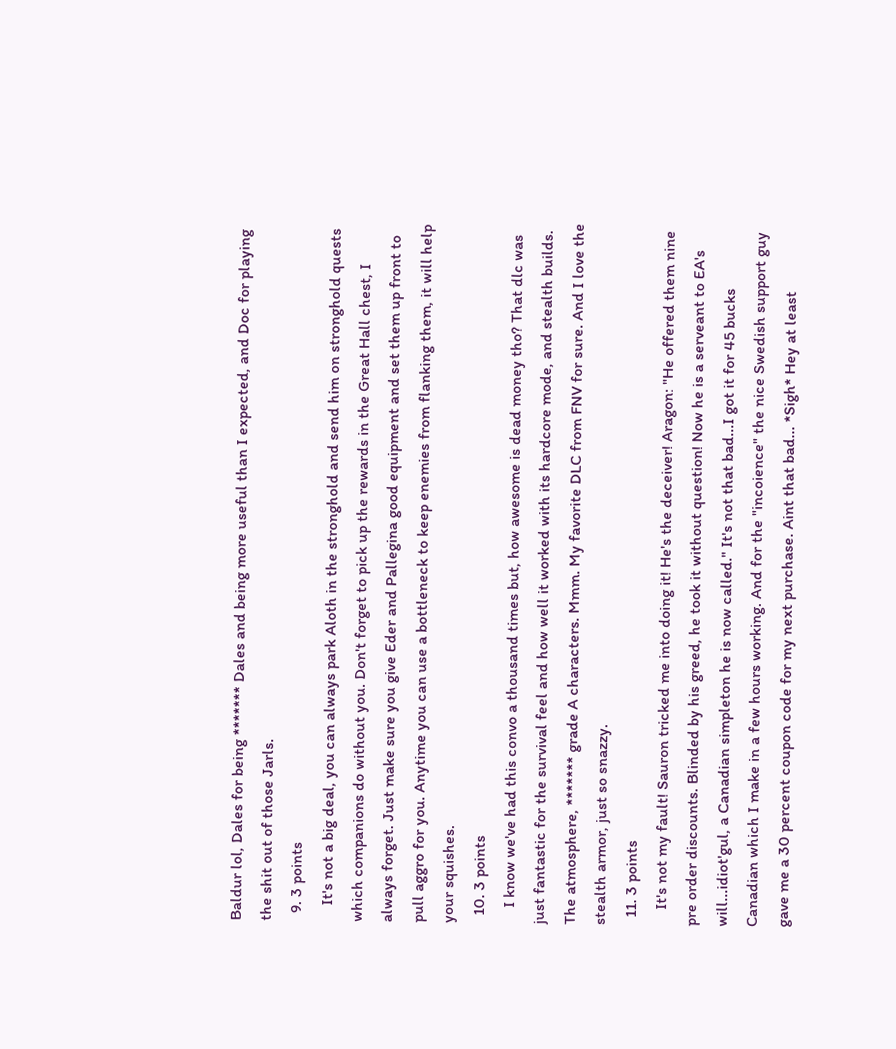Baldur lol, Dales for being ******* Dales and being more useful than I expected, and Doc for playing the shit out of those Jarls.
  9. 3 points
    It's not a big deal, you can always park Aloth in the stronghold and send him on stronghold quests which companions do without you. Don't forget to pick up the rewards in the Great Hall chest, I always forget. Just make sure you give Eder and Pallegina good equipment and set them up front to pull aggro for you. Anytime you can use a bottleneck to keep enemies from flanking them, it will help your squishes.
  10. 3 points
    I know we've had this convo a thousand times but, how awesome is dead money tho? That dlc was just fantastic for the survival feel and how well it worked with its hardcore mode, and stealth builds. The atmosphere, ******* grade A characters. Mmm. My favorite DLC from FNV for sure. And I love the stealth armor, just so snazzy.
  11. 3 points
    It's not my fault! Sauron tricked me into doing it! He's the deceiver! Aragon: "He offered them nine pre order discounts. Blinded by his greed, he took it without question! Now he is a serveant to EA's will...idiot'gul, a Canadian simpleton he is now called." It's not that bad...I got it for 45 bucks Canadian which I make in a few hours working. And for the "incoience" the nice Swedish support guy gave me a 30 percent coupon code for my next purchase. Aint that bad... *Sigh* Hey at least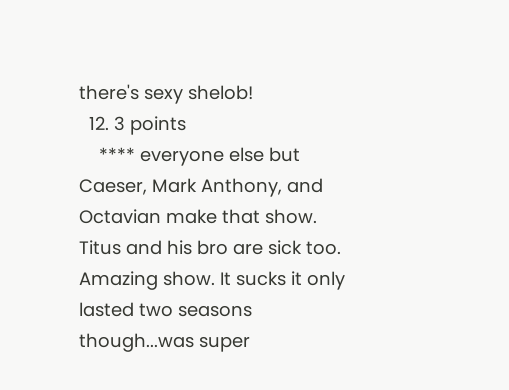there's sexy shelob!
  12. 3 points
    **** everyone else but Caeser, Mark Anthony, and Octavian make that show. Titus and his bro are sick too. Amazing show. It sucks it only lasted two seasons though...was super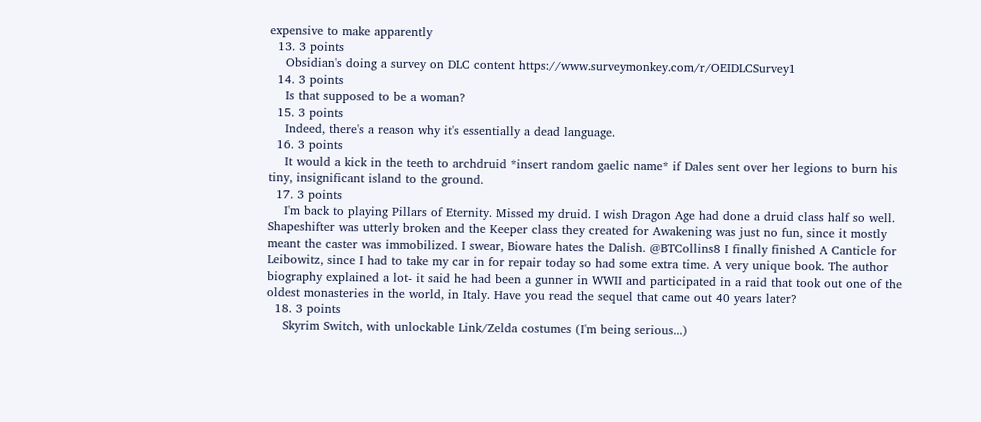expensive to make apparently
  13. 3 points
    Obsidian's doing a survey on DLC content https://www.surveymonkey.com/r/OEIDLCSurvey1
  14. 3 points
    Is that supposed to be a woman?
  15. 3 points
    Indeed, there's a reason why it's essentially a dead language.
  16. 3 points
    It would a kick in the teeth to archdruid *insert random gaelic name* if Dales sent over her legions to burn his tiny, insignificant island to the ground.
  17. 3 points
    I'm back to playing Pillars of Eternity. Missed my druid. I wish Dragon Age had done a druid class half so well. Shapeshifter was utterly broken and the Keeper class they created for Awakening was just no fun, since it mostly meant the caster was immobilized. I swear, Bioware hates the Dalish. @BTCollins8 I finally finished A Canticle for Leibowitz, since I had to take my car in for repair today so had some extra time. A very unique book. The author biography explained a lot- it said he had been a gunner in WWII and participated in a raid that took out one of the oldest monasteries in the world, in Italy. Have you read the sequel that came out 40 years later?
  18. 3 points
    Skyrim Switch, with unlockable Link/Zelda costumes (I'm being serious...)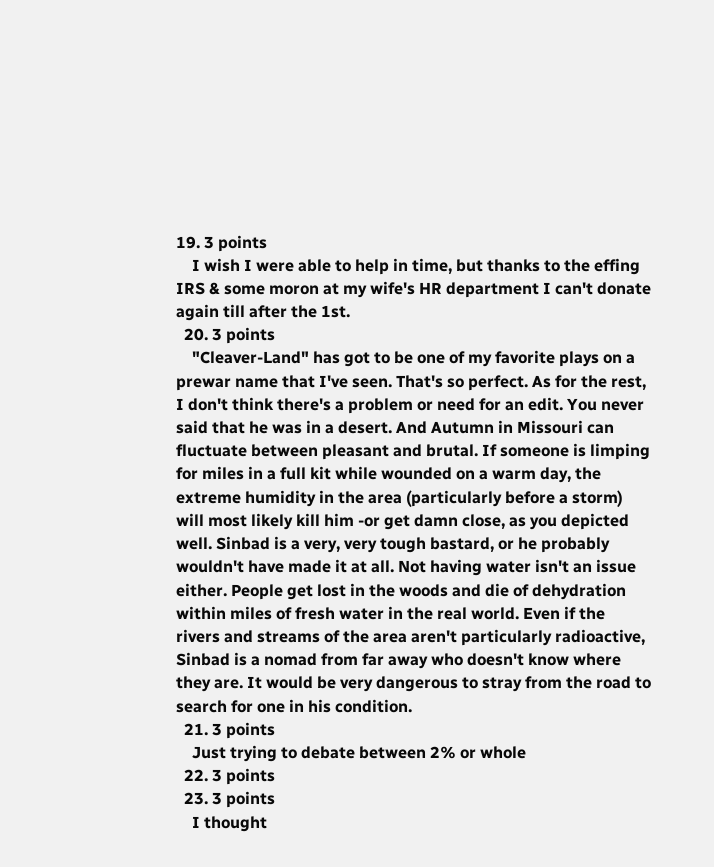19. 3 points
    I wish I were able to help in time, but thanks to the effing IRS & some moron at my wife's HR department I can't donate again till after the 1st.
  20. 3 points
    "Cleaver-Land" has got to be one of my favorite plays on a prewar name that I've seen. That's so perfect. As for the rest, I don't think there's a problem or need for an edit. You never said that he was in a desert. And Autumn in Missouri can fluctuate between pleasant and brutal. If someone is limping for miles in a full kit while wounded on a warm day, the extreme humidity in the area (particularly before a storm) will most likely kill him -or get damn close, as you depicted well. Sinbad is a very, very tough bastard, or he probably wouldn't have made it at all. Not having water isn't an issue either. People get lost in the woods and die of dehydration within miles of fresh water in the real world. Even if the rivers and streams of the area aren't particularly radioactive, Sinbad is a nomad from far away who doesn't know where they are. It would be very dangerous to stray from the road to search for one in his condition.
  21. 3 points
    Just trying to debate between 2% or whole
  22. 3 points
  23. 3 points
    I thought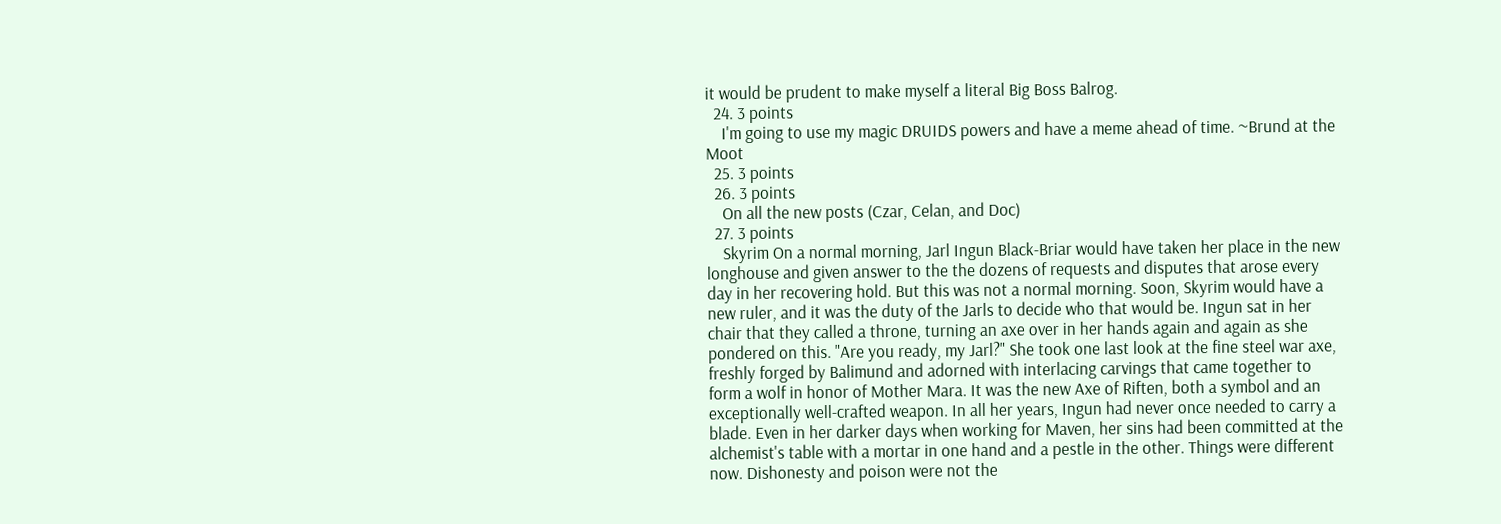it would be prudent to make myself a literal Big Boss Balrog.
  24. 3 points
    I'm going to use my magic DRUIDS powers and have a meme ahead of time. ~Brund at the Moot
  25. 3 points
  26. 3 points
    On all the new posts (Czar, Celan, and Doc)
  27. 3 points
    Skyrim On a normal morning, Jarl Ingun Black-Briar would have taken her place in the new longhouse and given answer to the the dozens of requests and disputes that arose every day in her recovering hold. But this was not a normal morning. Soon, Skyrim would have a new ruler, and it was the duty of the Jarls to decide who that would be. Ingun sat in her chair that they called a throne, turning an axe over in her hands again and again as she pondered on this. "Are you ready, my Jarl?" She took one last look at the fine steel war axe, freshly forged by Balimund and adorned with interlacing carvings that came together to form a wolf in honor of Mother Mara. It was the new Axe of Riften, both a symbol and an exceptionally well-crafted weapon. In all her years, Ingun had never once needed to carry a blade. Even in her darker days when working for Maven, her sins had been committed at the alchemist's table with a mortar in one hand and a pestle in the other. Things were different now. Dishonesty and poison were not the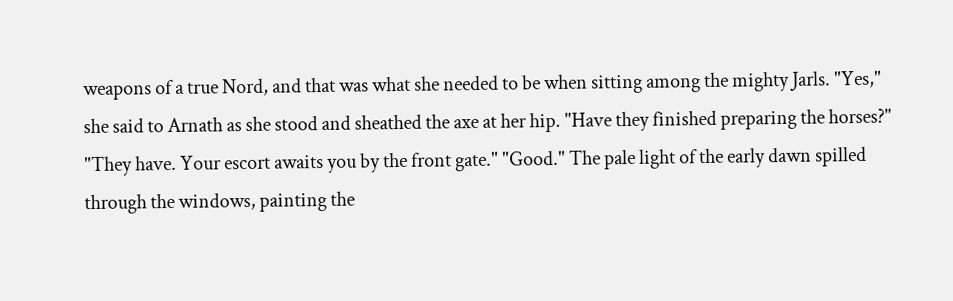weapons of a true Nord, and that was what she needed to be when sitting among the mighty Jarls. "Yes," she said to Arnath as she stood and sheathed the axe at her hip. "Have they finished preparing the horses?" "They have. Your escort awaits you by the front gate." "Good." The pale light of the early dawn spilled through the windows, painting the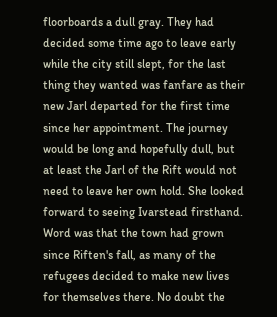floorboards a dull gray. They had decided some time ago to leave early while the city still slept, for the last thing they wanted was fanfare as their new Jarl departed for the first time since her appointment. The journey would be long and hopefully dull, but at least the Jarl of the Rift would not need to leave her own hold. She looked forward to seeing Ivarstead firsthand. Word was that the town had grown since Riften's fall, as many of the refugees decided to make new lives for themselves there. No doubt the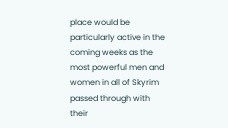place would be particularly active in the coming weeks as the most powerful men and women in all of Skyrim passed through with their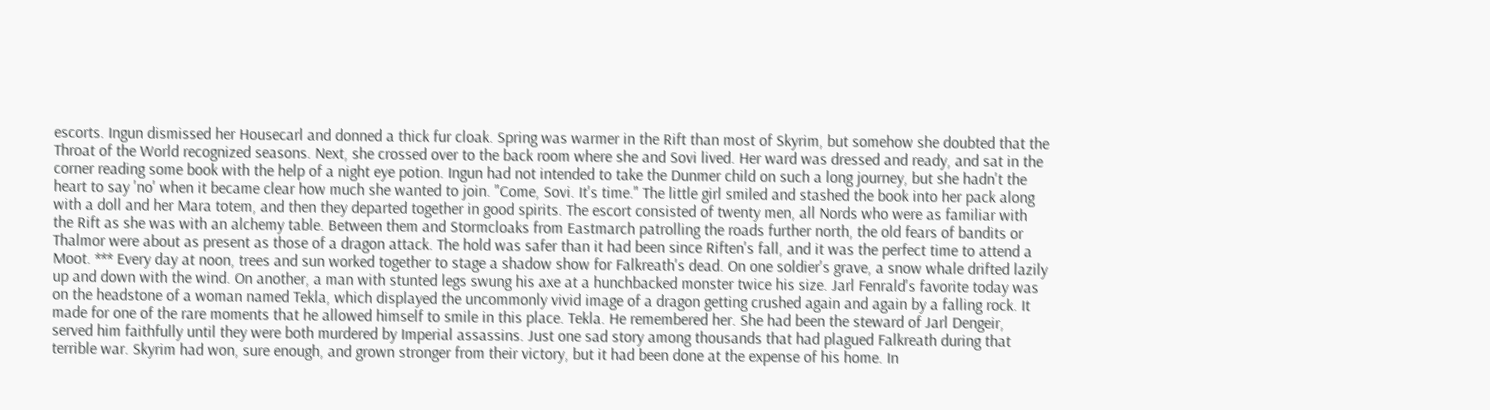escorts. Ingun dismissed her Housecarl and donned a thick fur cloak. Spring was warmer in the Rift than most of Skyrim, but somehow she doubted that the Throat of the World recognized seasons. Next, she crossed over to the back room where she and Sovi lived. Her ward was dressed and ready, and sat in the corner reading some book with the help of a night eye potion. Ingun had not intended to take the Dunmer child on such a long journey, but she hadn't the heart to say 'no' when it became clear how much she wanted to join. "Come, Sovi. It's time." The little girl smiled and stashed the book into her pack along with a doll and her Mara totem, and then they departed together in good spirits. The escort consisted of twenty men, all Nords who were as familiar with the Rift as she was with an alchemy table. Between them and Stormcloaks from Eastmarch patrolling the roads further north, the old fears of bandits or Thalmor were about as present as those of a dragon attack. The hold was safer than it had been since Riften's fall, and it was the perfect time to attend a Moot. *** Every day at noon, trees and sun worked together to stage a shadow show for Falkreath's dead. On one soldier's grave, a snow whale drifted lazily up and down with the wind. On another, a man with stunted legs swung his axe at a hunchbacked monster twice his size. Jarl Fenrald's favorite today was on the headstone of a woman named Tekla, which displayed the uncommonly vivid image of a dragon getting crushed again and again by a falling rock. It made for one of the rare moments that he allowed himself to smile in this place. Tekla. He remembered her. She had been the steward of Jarl Dengeir, served him faithfully until they were both murdered by Imperial assassins. Just one sad story among thousands that had plagued Falkreath during that terrible war. Skyrim had won, sure enough, and grown stronger from their victory, but it had been done at the expense of his home. In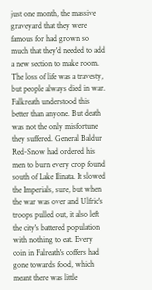just one month, the massive graveyard that they were famous for had grown so much that they'd needed to add a new section to make room. The loss of life was a travesty, but people always died in war. Falkreath understood this better than anyone. But death was not the only misfortune they suffered. General Baldur Red-Snow had ordered his men to burn every crop found south of Lake Ilinata. It slowed the Imperials, sure, but when the war was over and Ulfric's troops pulled out, it also left the city's battered population with nothing to eat. Every coin in Falreath's coffers had gone towards food, which meant there was little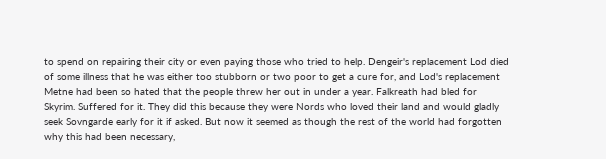to spend on repairing their city or even paying those who tried to help. Dengeir's replacement Lod died of some illness that he was either too stubborn or two poor to get a cure for, and Lod's replacement Metne had been so hated that the people threw her out in under a year. Falkreath had bled for Skyrim. Suffered for it. They did this because they were Nords who loved their land and would gladly seek Sovngarde early for it if asked. But now it seemed as though the rest of the world had forgotten why this had been necessary,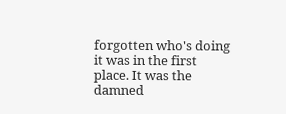forgotten who's doing it was in the first place. It was the damned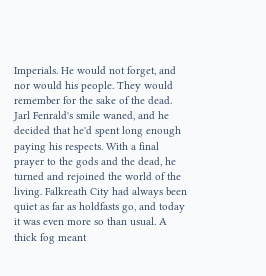Imperials. He would not forget, and nor would his people. They would remember for the sake of the dead. Jarl Fenrald's smile waned, and he decided that he'd spent long enough paying his respects. With a final prayer to the gods and the dead, he turned and rejoined the world of the living. Falkreath City had always been quiet as far as holdfasts go, and today it was even more so than usual. A thick fog meant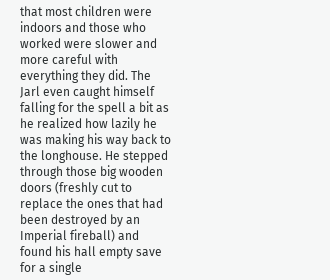that most children were indoors and those who worked were slower and more careful with everything they did. The Jarl even caught himself falling for the spell a bit as he realized how lazily he was making his way back to the longhouse. He stepped through those big wooden doors (freshly cut to replace the ones that had been destroyed by an Imperial fireball) and found his hall empty save for a single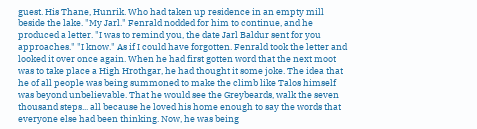guest. His Thane, Hunrik. Who had taken up residence in an empty mill beside the lake. "My Jarl." Fenrald nodded for him to continue, and he produced a letter. "I was to remind you, the date Jarl Baldur sent for you approaches." "I know." As if I could have forgotten. Fenrald took the letter and looked it over once again. When he had first gotten word that the next moot was to take place a High Hrothgar, he had thought it some joke. The idea that he of all people was being summoned to make the climb like Talos himself was beyond unbelievable. That he would see the Greybeards, walk the seven thousand steps... all because he loved his home enough to say the words that everyone else had been thinking. Now, he was being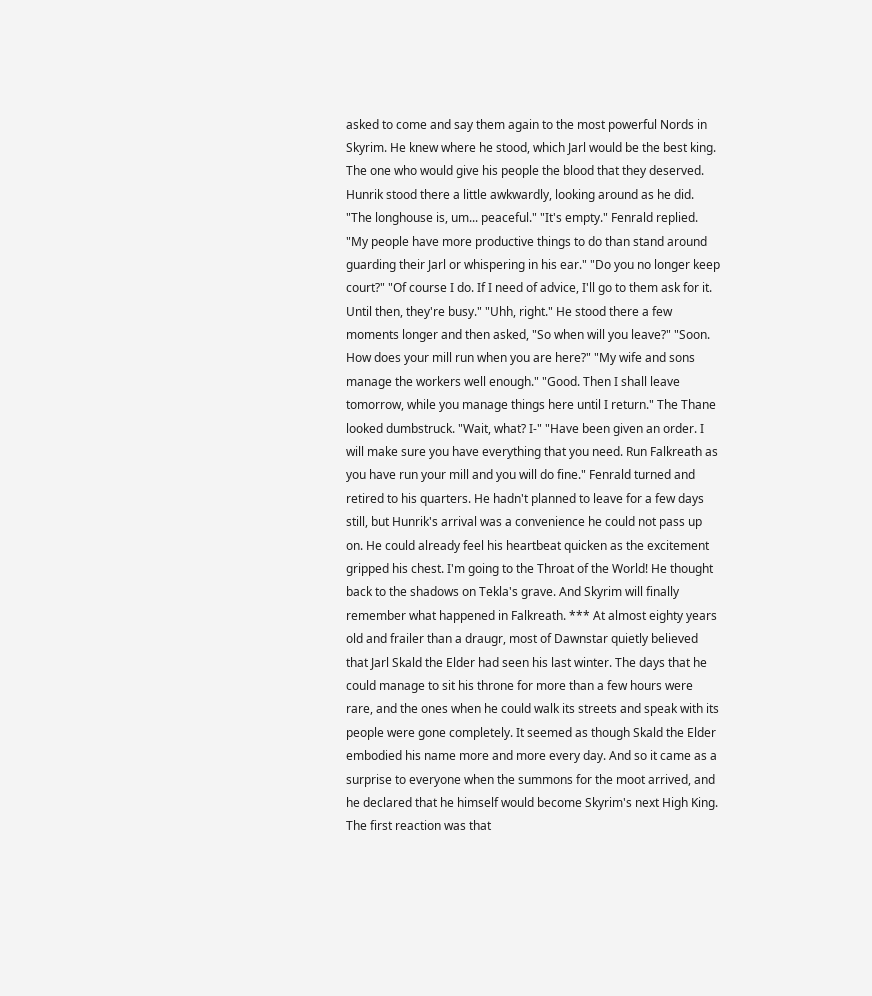asked to come and say them again to the most powerful Nords in Skyrim. He knew where he stood, which Jarl would be the best king. The one who would give his people the blood that they deserved. Hunrik stood there a little awkwardly, looking around as he did. "The longhouse is, um... peaceful." "It's empty." Fenrald replied. "My people have more productive things to do than stand around guarding their Jarl or whispering in his ear." "Do you no longer keep court?" "Of course I do. If I need of advice, I'll go to them ask for it. Until then, they're busy." "Uhh, right." He stood there a few moments longer and then asked, "So when will you leave?" "Soon. How does your mill run when you are here?" "My wife and sons manage the workers well enough." "Good. Then I shall leave tomorrow, while you manage things here until I return." The Thane looked dumbstruck. "Wait, what? I-" "Have been given an order. I will make sure you have everything that you need. Run Falkreath as you have run your mill and you will do fine." Fenrald turned and retired to his quarters. He hadn't planned to leave for a few days still, but Hunrik's arrival was a convenience he could not pass up on. He could already feel his heartbeat quicken as the excitement gripped his chest. I'm going to the Throat of the World! He thought back to the shadows on Tekla's grave. And Skyrim will finally remember what happened in Falkreath. *** At almost eighty years old and frailer than a draugr, most of Dawnstar quietly believed that Jarl Skald the Elder had seen his last winter. The days that he could manage to sit his throne for more than a few hours were rare, and the ones when he could walk its streets and speak with its people were gone completely. It seemed as though Skald the Elder embodied his name more and more every day. And so it came as a surprise to everyone when the summons for the moot arrived, and he declared that he himself would become Skyrim's next High King. The first reaction was that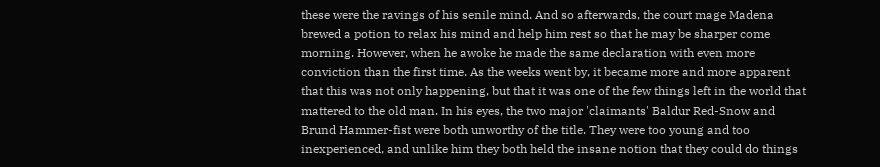these were the ravings of his senile mind. And so afterwards, the court mage Madena brewed a potion to relax his mind and help him rest so that he may be sharper come morning. However, when he awoke he made the same declaration with even more conviction than the first time. As the weeks went by, it became more and more apparent that this was not only happening, but that it was one of the few things left in the world that mattered to the old man. In his eyes, the two major 'claimants' Baldur Red-Snow and Brund Hammer-fist were both unworthy of the title. They were too young and too inexperienced, and unlike him they both held the insane notion that they could do things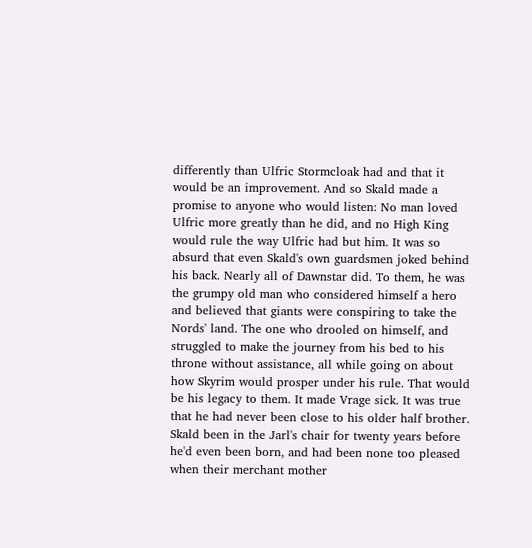differently than Ulfric Stormcloak had and that it would be an improvement. And so Skald made a promise to anyone who would listen: No man loved Ulfric more greatly than he did, and no High King would rule the way Ulfric had but him. It was so absurd that even Skald's own guardsmen joked behind his back. Nearly all of Dawnstar did. To them, he was the grumpy old man who considered himself a hero and believed that giants were conspiring to take the Nords' land. The one who drooled on himself, and struggled to make the journey from his bed to his throne without assistance, all while going on about how Skyrim would prosper under his rule. That would be his legacy to them. It made Vrage sick. It was true that he had never been close to his older half brother. Skald been in the Jarl's chair for twenty years before he'd even been born, and had been none too pleased when their merchant mother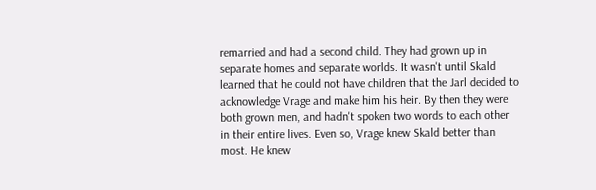remarried and had a second child. They had grown up in separate homes and separate worlds. It wasn't until Skald learned that he could not have children that the Jarl decided to acknowledge Vrage and make him his heir. By then they were both grown men, and hadn't spoken two words to each other in their entire lives. Even so, Vrage knew Skald better than most. He knew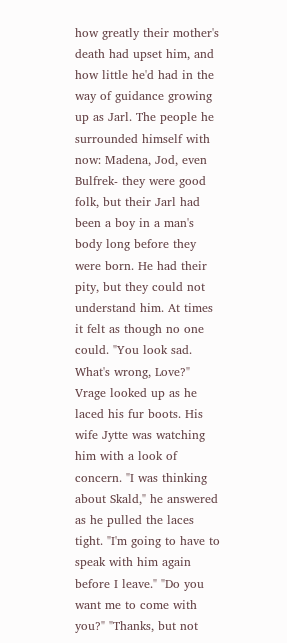how greatly their mother's death had upset him, and how little he'd had in the way of guidance growing up as Jarl. The people he surrounded himself with now: Madena, Jod, even Bulfrek- they were good folk, but their Jarl had been a boy in a man's body long before they were born. He had their pity, but they could not understand him. At times it felt as though no one could. "You look sad. What's wrong, Love?" Vrage looked up as he laced his fur boots. His wife Jytte was watching him with a look of concern. "I was thinking about Skald," he answered as he pulled the laces tight. "I'm going to have to speak with him again before I leave." "Do you want me to come with you?" "Thanks, but not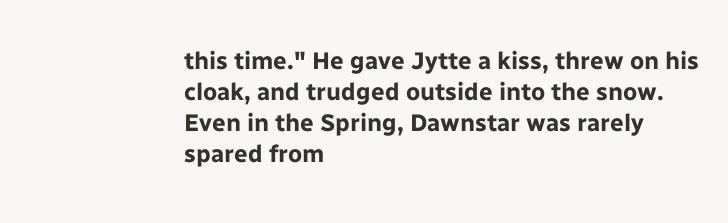this time." He gave Jytte a kiss, threw on his cloak, and trudged outside into the snow. Even in the Spring, Dawnstar was rarely spared from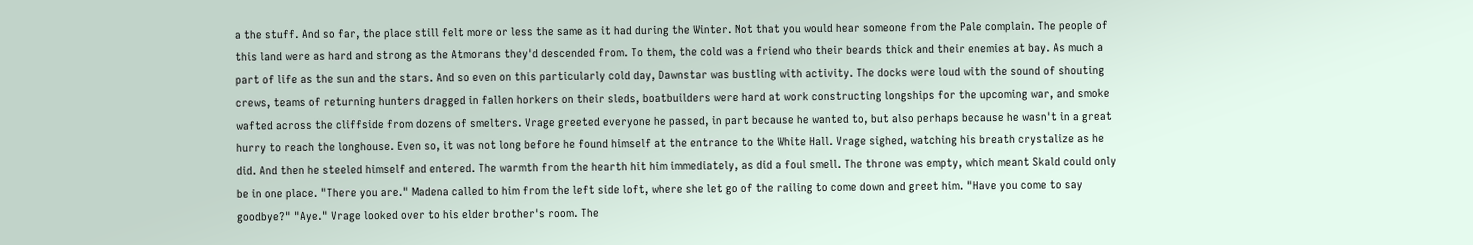a the stuff. And so far, the place still felt more or less the same as it had during the Winter. Not that you would hear someone from the Pale complain. The people of this land were as hard and strong as the Atmorans they'd descended from. To them, the cold was a friend who their beards thick and their enemies at bay. As much a part of life as the sun and the stars. And so even on this particularly cold day, Dawnstar was bustling with activity. The docks were loud with the sound of shouting crews, teams of returning hunters dragged in fallen horkers on their sleds, boatbuilders were hard at work constructing longships for the upcoming war, and smoke wafted across the cliffside from dozens of smelters. Vrage greeted everyone he passed, in part because he wanted to, but also perhaps because he wasn't in a great hurry to reach the longhouse. Even so, it was not long before he found himself at the entrance to the White Hall. Vrage sighed, watching his breath crystalize as he did. And then he steeled himself and entered. The warmth from the hearth hit him immediately, as did a foul smell. The throne was empty, which meant Skald could only be in one place. "There you are." Madena called to him from the left side loft, where she let go of the railing to come down and greet him. "Have you come to say goodbye?" "Aye." Vrage looked over to his elder brother's room. The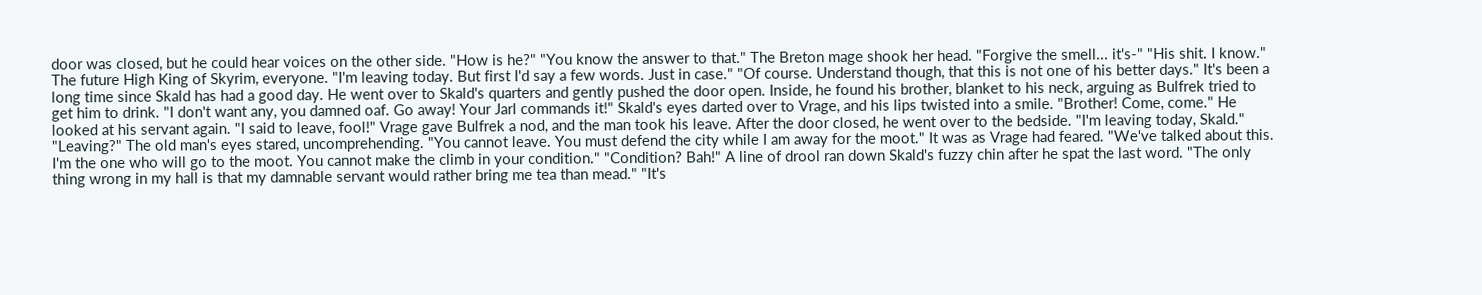door was closed, but he could hear voices on the other side. "How is he?" "You know the answer to that." The Breton mage shook her head. "Forgive the smell... it's-" "His shit. I know." The future High King of Skyrim, everyone. "I'm leaving today. But first I'd say a few words. Just in case." "Of course. Understand though, that this is not one of his better days." It's been a long time since Skald has had a good day. He went over to Skald's quarters and gently pushed the door open. Inside, he found his brother, blanket to his neck, arguing as Bulfrek tried to get him to drink. "I don't want any, you damned oaf. Go away! Your Jarl commands it!" Skald's eyes darted over to Vrage, and his lips twisted into a smile. "Brother! Come, come." He looked at his servant again. "I said to leave, fool!" Vrage gave Bulfrek a nod, and the man took his leave. After the door closed, he went over to the bedside. "I'm leaving today, Skald." "Leaving?" The old man's eyes stared, uncomprehending. "You cannot leave. You must defend the city while I am away for the moot." It was as Vrage had feared. "We've talked about this. I'm the one who will go to the moot. You cannot make the climb in your condition." "Condition? Bah!" A line of drool ran down Skald's fuzzy chin after he spat the last word. "The only thing wrong in my hall is that my damnable servant would rather bring me tea than mead." "It's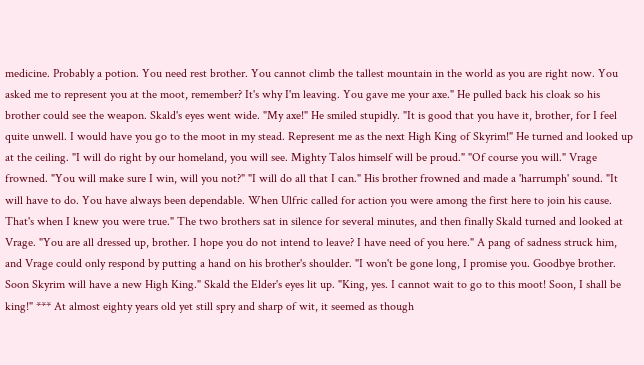medicine. Probably a potion. You need rest brother. You cannot climb the tallest mountain in the world as you are right now. You asked me to represent you at the moot, remember? It's why I'm leaving. You gave me your axe." He pulled back his cloak so his brother could see the weapon. Skald's eyes went wide. "My axe!" He smiled stupidly. "It is good that you have it, brother, for I feel quite unwell. I would have you go to the moot in my stead. Represent me as the next High King of Skyrim!" He turned and looked up at the ceiling. "I will do right by our homeland, you will see. Mighty Talos himself will be proud." "Of course you will." Vrage frowned. "You will make sure I win, will you not?" "I will do all that I can." His brother frowned and made a 'harrumph' sound. "It will have to do. You have always been dependable. When Ulfric called for action you were among the first here to join his cause. That's when I knew you were true." The two brothers sat in silence for several minutes, and then finally Skald turned and looked at Vrage. "You are all dressed up, brother. I hope you do not intend to leave? I have need of you here." A pang of sadness struck him, and Vrage could only respond by putting a hand on his brother's shoulder. "I won't be gone long, I promise you. Goodbye brother. Soon Skyrim will have a new High King." Skald the Elder's eyes lit up. "King, yes. I cannot wait to go to this moot! Soon, I shall be king!" *** At almost eighty years old yet still spry and sharp of wit, it seemed as though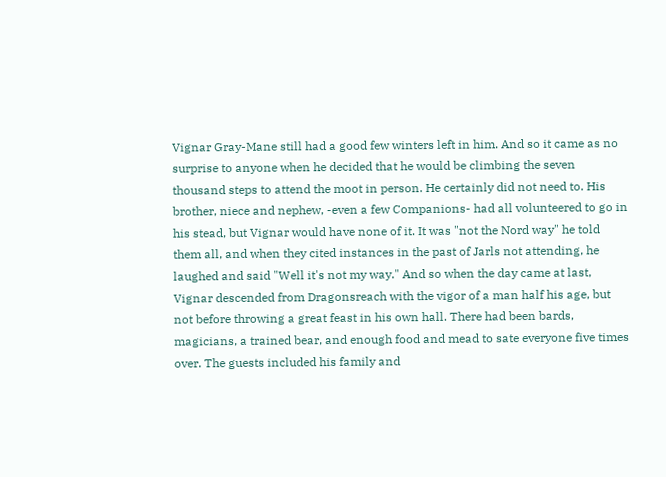Vignar Gray-Mane still had a good few winters left in him. And so it came as no surprise to anyone when he decided that he would be climbing the seven thousand steps to attend the moot in person. He certainly did not need to. His brother, niece and nephew, -even a few Companions- had all volunteered to go in his stead, but Vignar would have none of it. It was "not the Nord way" he told them all, and when they cited instances in the past of Jarls not attending, he laughed and said "Well it's not my way." And so when the day came at last, Vignar descended from Dragonsreach with the vigor of a man half his age, but not before throwing a great feast in his own hall. There had been bards, magicians, a trained bear, and enough food and mead to sate everyone five times over. The guests included his family and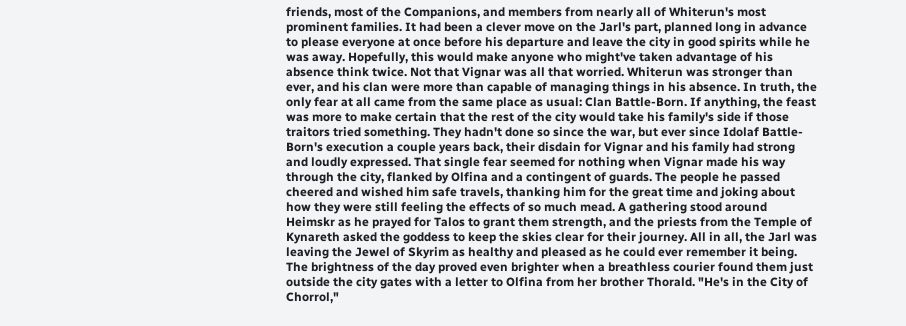friends, most of the Companions, and members from nearly all of Whiterun's most prominent families. It had been a clever move on the Jarl's part, planned long in advance to please everyone at once before his departure and leave the city in good spirits while he was away. Hopefully, this would make anyone who might've taken advantage of his absence think twice. Not that Vignar was all that worried. Whiterun was stronger than ever, and his clan were more than capable of managing things in his absence. In truth, the only fear at all came from the same place as usual: Clan Battle-Born. If anything, the feast was more to make certain that the rest of the city would take his family's side if those traitors tried something. They hadn't done so since the war, but ever since Idolaf Battle-Born's execution a couple years back, their disdain for Vignar and his family had strong and loudly expressed. That single fear seemed for nothing when Vignar made his way through the city, flanked by Olfina and a contingent of guards. The people he passed cheered and wished him safe travels, thanking him for the great time and joking about how they were still feeling the effects of so much mead. A gathering stood around Heimskr as he prayed for Talos to grant them strength, and the priests from the Temple of Kynareth asked the goddess to keep the skies clear for their journey. All in all, the Jarl was leaving the Jewel of Skyrim as healthy and pleased as he could ever remember it being. The brightness of the day proved even brighter when a breathless courier found them just outside the city gates with a letter to Olfina from her brother Thorald. "He's in the City of Chorrol,"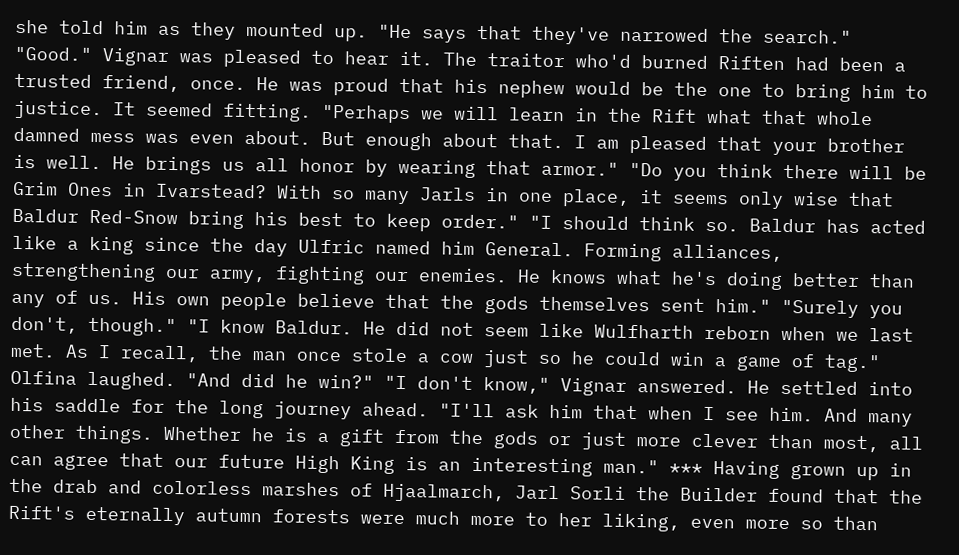she told him as they mounted up. "He says that they've narrowed the search." "Good." Vignar was pleased to hear it. The traitor who'd burned Riften had been a trusted friend, once. He was proud that his nephew would be the one to bring him to justice. It seemed fitting. "Perhaps we will learn in the Rift what that whole damned mess was even about. But enough about that. I am pleased that your brother is well. He brings us all honor by wearing that armor." "Do you think there will be Grim Ones in Ivarstead? With so many Jarls in one place, it seems only wise that Baldur Red-Snow bring his best to keep order." "I should think so. Baldur has acted like a king since the day Ulfric named him General. Forming alliances, strengthening our army, fighting our enemies. He knows what he's doing better than any of us. His own people believe that the gods themselves sent him." "Surely you don't, though." "I know Baldur. He did not seem like Wulfharth reborn when we last met. As I recall, the man once stole a cow just so he could win a game of tag." Olfina laughed. "And did he win?" "I don't know," Vignar answered. He settled into his saddle for the long journey ahead. "I'll ask him that when I see him. And many other things. Whether he is a gift from the gods or just more clever than most, all can agree that our future High King is an interesting man." *** Having grown up in the drab and colorless marshes of Hjaalmarch, Jarl Sorli the Builder found that the Rift's eternally autumn forests were much more to her liking, even more so than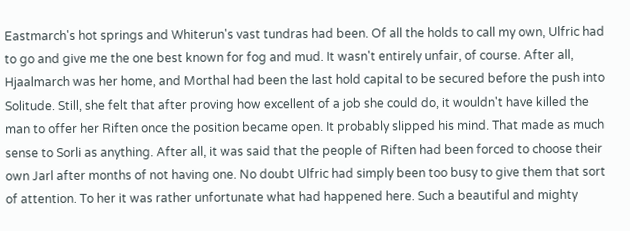Eastmarch's hot springs and Whiterun's vast tundras had been. Of all the holds to call my own, Ulfric had to go and give me the one best known for fog and mud. It wasn't entirely unfair, of course. After all, Hjaalmarch was her home, and Morthal had been the last hold capital to be secured before the push into Solitude. Still, she felt that after proving how excellent of a job she could do, it wouldn't have killed the man to offer her Riften once the position became open. It probably slipped his mind. That made as much sense to Sorli as anything. After all, it was said that the people of Riften had been forced to choose their own Jarl after months of not having one. No doubt Ulfric had simply been too busy to give them that sort of attention. To her it was rather unfortunate what had happened here. Such a beautiful and mighty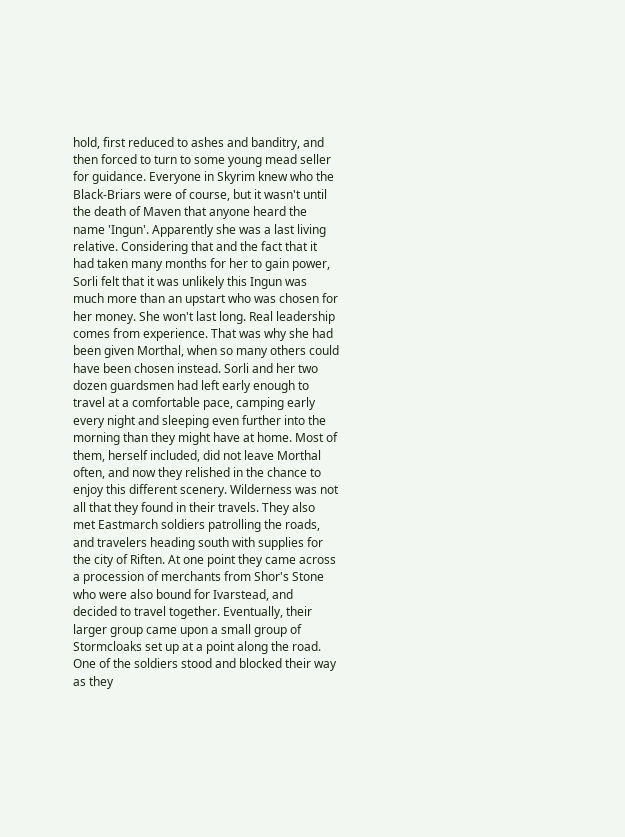hold, first reduced to ashes and banditry, and then forced to turn to some young mead seller for guidance. Everyone in Skyrim knew who the Black-Briars were of course, but it wasn't until the death of Maven that anyone heard the name 'Ingun'. Apparently she was a last living relative. Considering that and the fact that it had taken many months for her to gain power, Sorli felt that it was unlikely this Ingun was much more than an upstart who was chosen for her money. She won't last long. Real leadership comes from experience. That was why she had been given Morthal, when so many others could have been chosen instead. Sorli and her two dozen guardsmen had left early enough to travel at a comfortable pace, camping early every night and sleeping even further into the morning than they might have at home. Most of them, herself included, did not leave Morthal often, and now they relished in the chance to enjoy this different scenery. Wilderness was not all that they found in their travels. They also met Eastmarch soldiers patrolling the roads, and travelers heading south with supplies for the city of Riften. At one point they came across a procession of merchants from Shor's Stone who were also bound for Ivarstead, and decided to travel together. Eventually, their larger group came upon a small group of Stormcloaks set up at a point along the road. One of the soldiers stood and blocked their way as they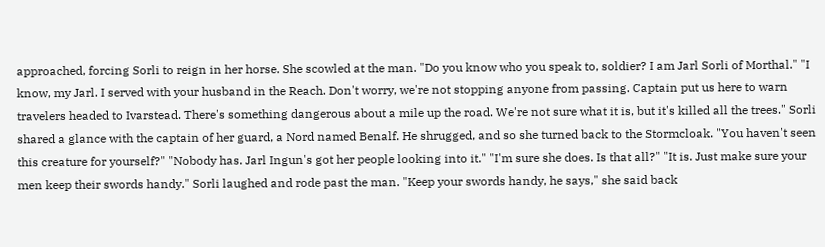approached, forcing Sorli to reign in her horse. She scowled at the man. "Do you know who you speak to, soldier? I am Jarl Sorli of Morthal." "I know, my Jarl. I served with your husband in the Reach. Don't worry, we're not stopping anyone from passing. Captain put us here to warn travelers headed to Ivarstead. There's something dangerous about a mile up the road. We're not sure what it is, but it's killed all the trees." Sorli shared a glance with the captain of her guard, a Nord named Benalf. He shrugged, and so she turned back to the Stormcloak. "You haven't seen this creature for yourself?" "Nobody has. Jarl Ingun's got her people looking into it." "I'm sure she does. Is that all?" "It is. Just make sure your men keep their swords handy." Sorli laughed and rode past the man. "Keep your swords handy, he says," she said back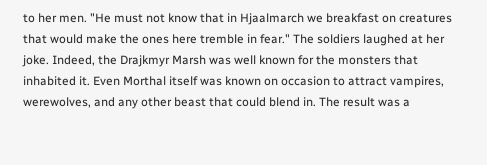to her men. "He must not know that in Hjaalmarch we breakfast on creatures that would make the ones here tremble in fear." The soldiers laughed at her joke. Indeed, the Drajkmyr Marsh was well known for the monsters that inhabited it. Even Morthal itself was known on occasion to attract vampires, werewolves, and any other beast that could blend in. The result was a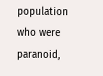population who were paranoid,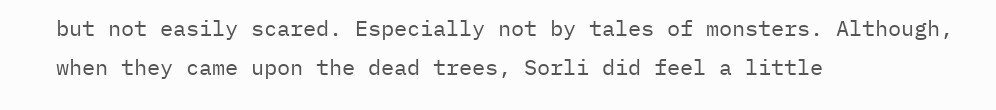but not easily scared. Especially not by tales of monsters. Although, when they came upon the dead trees, Sorli did feel a little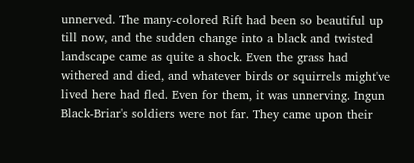unnerved. The many-colored Rift had been so beautiful up till now, and the sudden change into a black and twisted landscape came as quite a shock. Even the grass had withered and died, and whatever birds or squirrels might've lived here had fled. Even for them, it was unnerving. Ingun Black-Briar's soldiers were not far. They came upon their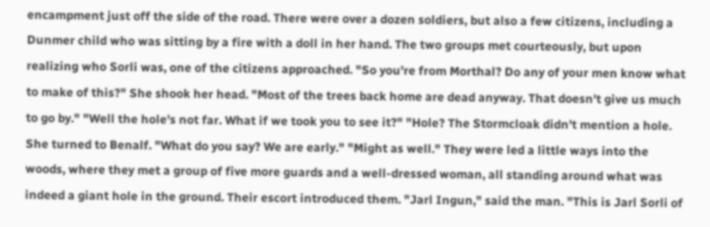encampment just off the side of the road. There were over a dozen soldiers, but also a few citizens, including a Dunmer child who was sitting by a fire with a doll in her hand. The two groups met courteously, but upon realizing who Sorli was, one of the citizens approached. "So you're from Morthal? Do any of your men know what to make of this?" She shook her head. "Most of the trees back home are dead anyway. That doesn't give us much to go by." "Well the hole's not far. What if we took you to see it?" "Hole? The Stormcloak didn't mention a hole. She turned to Benalf. "What do you say? We are early." "Might as well." They were led a little ways into the woods, where they met a group of five more guards and a well-dressed woman, all standing around what was indeed a giant hole in the ground. Their escort introduced them. "Jarl Ingun," said the man. "This is Jarl Sorli of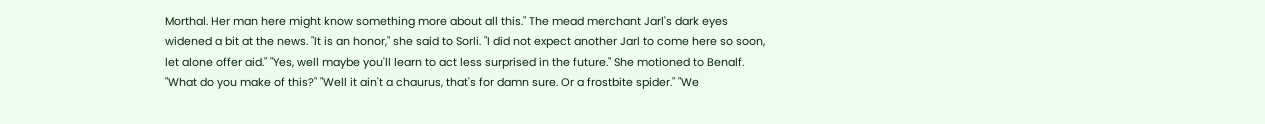Morthal. Her man here might know something more about all this." The mead merchant Jarl's dark eyes widened a bit at the news. "It is an honor," she said to Sorli. "I did not expect another Jarl to come here so soon, let alone offer aid." "Yes, well maybe you'll learn to act less surprised in the future." She motioned to Benalf. "What do you make of this?" "Well it ain't a chaurus, that's for damn sure. Or a frostbite spider." "We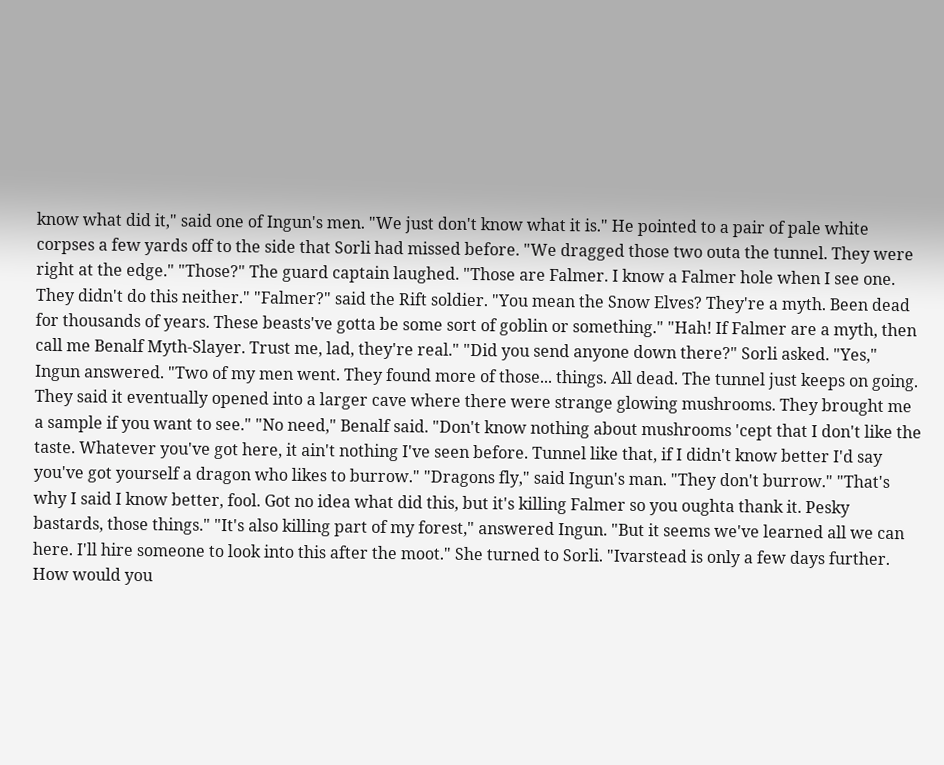know what did it," said one of Ingun's men. "We just don't know what it is." He pointed to a pair of pale white corpses a few yards off to the side that Sorli had missed before. "We dragged those two outa the tunnel. They were right at the edge." "Those?" The guard captain laughed. "Those are Falmer. I know a Falmer hole when I see one. They didn't do this neither." "Falmer?" said the Rift soldier. "You mean the Snow Elves? They're a myth. Been dead for thousands of years. These beasts've gotta be some sort of goblin or something." "Hah! If Falmer are a myth, then call me Benalf Myth-Slayer. Trust me, lad, they're real." "Did you send anyone down there?" Sorli asked. "Yes," Ingun answered. "Two of my men went. They found more of those... things. All dead. The tunnel just keeps on going. They said it eventually opened into a larger cave where there were strange glowing mushrooms. They brought me a sample if you want to see." "No need," Benalf said. "Don't know nothing about mushrooms 'cept that I don't like the taste. Whatever you've got here, it ain't nothing I've seen before. Tunnel like that, if I didn't know better I'd say you've got yourself a dragon who likes to burrow." "Dragons fly," said Ingun's man. "They don't burrow." "That's why I said I know better, fool. Got no idea what did this, but it's killing Falmer so you oughta thank it. Pesky bastards, those things." "It's also killing part of my forest," answered Ingun. "But it seems we've learned all we can here. I'll hire someone to look into this after the moot." She turned to Sorli. "Ivarstead is only a few days further. How would you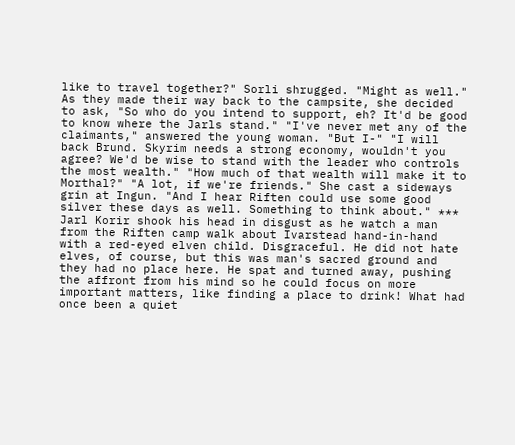like to travel together?" Sorli shrugged. "Might as well." As they made their way back to the campsite, she decided to ask, "So who do you intend to support, eh? It'd be good to know where the Jarls stand." "I've never met any of the claimants," answered the young woman. "But I-" "I will back Brund. Skyrim needs a strong economy, wouldn't you agree? We'd be wise to stand with the leader who controls the most wealth." "How much of that wealth will make it to Morthal?" "A lot, if we're friends." She cast a sideways grin at Ingun. "And I hear Riften could use some good silver these days as well. Something to think about." *** Jarl Korir shook his head in disgust as he watch a man from the Riften camp walk about Ivarstead hand-in-hand with a red-eyed elven child. Disgraceful. He did not hate elves, of course, but this was man's sacred ground and they had no place here. He spat and turned away, pushing the affront from his mind so he could focus on more important matters, like finding a place to drink! What had once been a quiet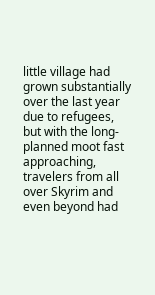little village had grown substantially over the last year due to refugees, but with the long-planned moot fast approaching, travelers from all over Skyrim and even beyond had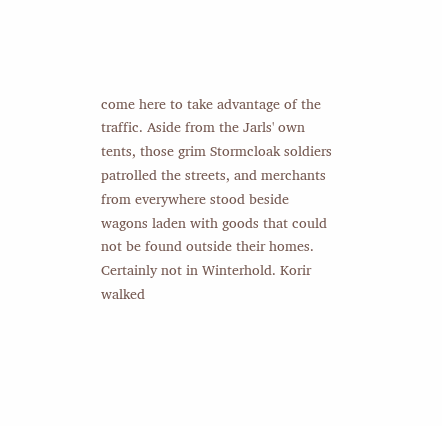come here to take advantage of the traffic. Aside from the Jarls' own tents, those grim Stormcloak soldiers patrolled the streets, and merchants from everywhere stood beside wagons laden with goods that could not be found outside their homes. Certainly not in Winterhold. Korir walked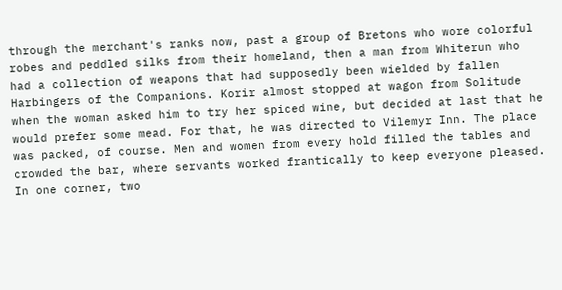through the merchant's ranks now, past a group of Bretons who wore colorful robes and peddled silks from their homeland, then a man from Whiterun who had a collection of weapons that had supposedly been wielded by fallen Harbingers of the Companions. Korir almost stopped at wagon from Solitude when the woman asked him to try her spiced wine, but decided at last that he would prefer some mead. For that, he was directed to Vilemyr Inn. The place was packed, of course. Men and women from every hold filled the tables and crowded the bar, where servants worked frantically to keep everyone pleased. In one corner, two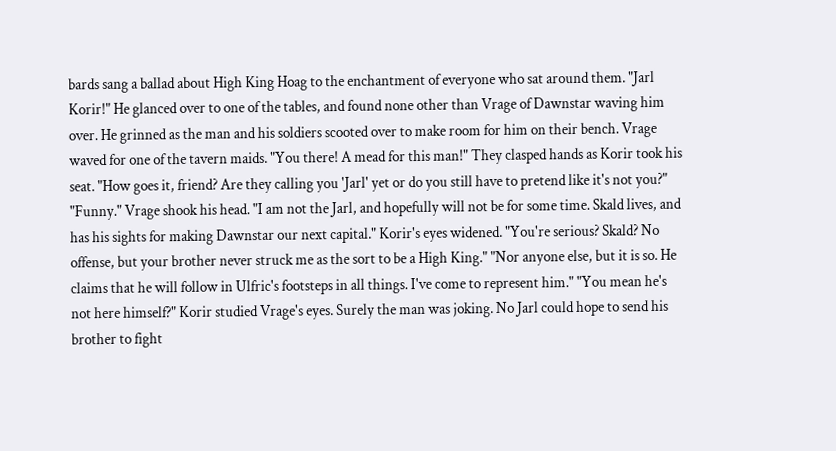bards sang a ballad about High King Hoag to the enchantment of everyone who sat around them. "Jarl Korir!" He glanced over to one of the tables, and found none other than Vrage of Dawnstar waving him over. He grinned as the man and his soldiers scooted over to make room for him on their bench. Vrage waved for one of the tavern maids. "You there! A mead for this man!" They clasped hands as Korir took his seat. "How goes it, friend? Are they calling you 'Jarl' yet or do you still have to pretend like it's not you?" "Funny." Vrage shook his head. "I am not the Jarl, and hopefully will not be for some time. Skald lives, and has his sights for making Dawnstar our next capital." Korir's eyes widened. "You're serious? Skald? No offense, but your brother never struck me as the sort to be a High King." "Nor anyone else, but it is so. He claims that he will follow in Ulfric's footsteps in all things. I've come to represent him." "You mean he's not here himself?" Korir studied Vrage's eyes. Surely the man was joking. No Jarl could hope to send his brother to fight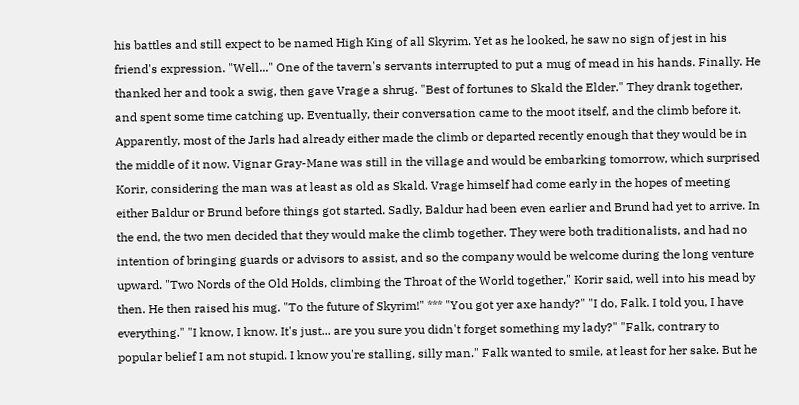his battles and still expect to be named High King of all Skyrim. Yet as he looked, he saw no sign of jest in his friend's expression. "Well..." One of the tavern's servants interrupted to put a mug of mead in his hands. Finally. He thanked her and took a swig, then gave Vrage a shrug. "Best of fortunes to Skald the Elder." They drank together, and spent some time catching up. Eventually, their conversation came to the moot itself, and the climb before it. Apparently, most of the Jarls had already either made the climb or departed recently enough that they would be in the middle of it now. Vignar Gray-Mane was still in the village and would be embarking tomorrow, which surprised Korir, considering the man was at least as old as Skald. Vrage himself had come early in the hopes of meeting either Baldur or Brund before things got started. Sadly, Baldur had been even earlier and Brund had yet to arrive. In the end, the two men decided that they would make the climb together. They were both traditionalists, and had no intention of bringing guards or advisors to assist, and so the company would be welcome during the long venture upward. "Two Nords of the Old Holds, climbing the Throat of the World together," Korir said, well into his mead by then. He then raised his mug. "To the future of Skyrim!" *** "You got yer axe handy?" "I do, Falk. I told you, I have everything." "I know, I know. It's just... are you sure you didn't forget something my lady?" "Falk, contrary to popular belief I am not stupid. I know you're stalling, silly man." Falk wanted to smile, at least for her sake. But he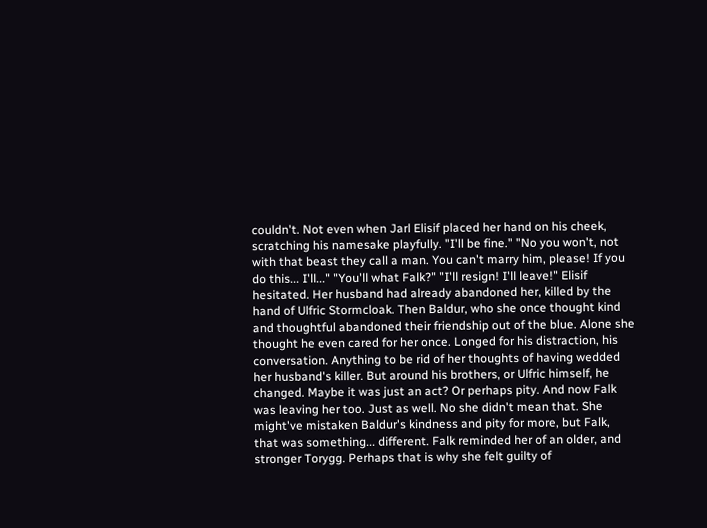couldn't. Not even when Jarl Elisif placed her hand on his cheek, scratching his namesake playfully. "I'll be fine." "No you won't, not with that beast they call a man. You can't marry him, please! If you do this... I'll..." "You'll what Falk?" "I'll resign! I'll leave!" Elisif hesitated. Her husband had already abandoned her, killed by the hand of Ulfric Stormcloak. Then Baldur, who she once thought kind and thoughtful abandoned their friendship out of the blue. Alone she thought he even cared for her once. Longed for his distraction, his conversation. Anything to be rid of her thoughts of having wedded her husband's killer. But around his brothers, or Ulfric himself, he changed. Maybe it was just an act? Or perhaps pity. And now Falk was leaving her too. Just as well. No she didn't mean that. She might've mistaken Baldur's kindness and pity for more, but Falk, that was something... different. Falk reminded her of an older, and stronger Torygg. Perhaps that is why she felt guilty of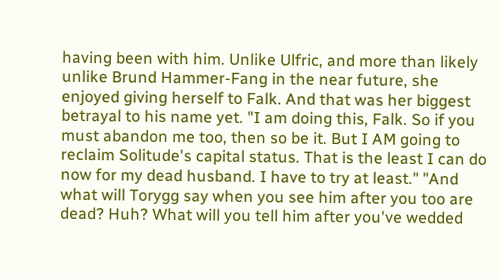having been with him. Unlike Ulfric, and more than likely unlike Brund Hammer-Fang in the near future, she enjoyed giving herself to Falk. And that was her biggest betrayal to his name yet. "I am doing this, Falk. So if you must abandon me too, then so be it. But I AM going to reclaim Solitude's capital status. That is the least I can do now for my dead husband. I have to try at least." "And what will Torygg say when you see him after you too are dead? Huh? What will you tell him after you've wedded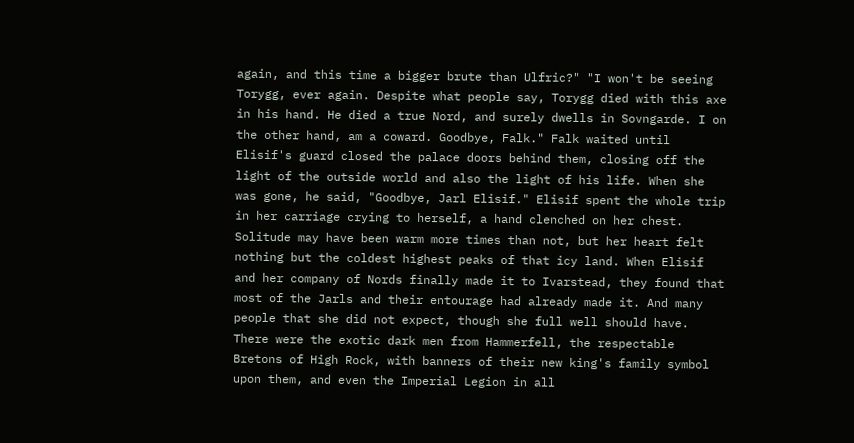again, and this time a bigger brute than Ulfric?" "I won't be seeing Torygg, ever again. Despite what people say, Torygg died with this axe in his hand. He died a true Nord, and surely dwells in Sovngarde. I on the other hand, am a coward. Goodbye, Falk." Falk waited until Elisif's guard closed the palace doors behind them, closing off the light of the outside world and also the light of his life. When she was gone, he said, "Goodbye, Jarl Elisif." Elisif spent the whole trip in her carriage crying to herself, a hand clenched on her chest. Solitude may have been warm more times than not, but her heart felt nothing but the coldest highest peaks of that icy land. When Elisif and her company of Nords finally made it to Ivarstead, they found that most of the Jarls and their entourage had already made it. And many people that she did not expect, though she full well should have. There were the exotic dark men from Hammerfell, the respectable Bretons of High Rock, with banners of their new king's family symbol upon them, and even the Imperial Legion in all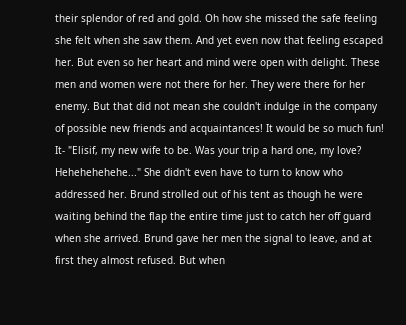their splendor of red and gold. Oh how she missed the safe feeling she felt when she saw them. And yet even now that feeling escaped her. But even so her heart and mind were open with delight. These men and women were not there for her. They were there for her enemy. But that did not mean she couldn't indulge in the company of possible new friends and acquaintances! It would be so much fun! It- "Elisif, my new wife to be. Was your trip a hard one, my love? Hehehehehehe..." She didn't even have to turn to know who addressed her. Brund strolled out of his tent as though he were waiting behind the flap the entire time just to catch her off guard when she arrived. Brund gave her men the signal to leave, and at first they almost refused. But when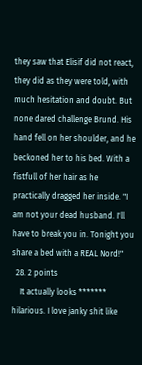they saw that Elisif did not react, they did as they were told, with much hesitation and doubt. But none dared challenge Brund. His hand fell on her shoulder, and he beckoned her to his bed. With a fistfull of her hair as he practically dragged her inside. "I am not your dead husband. I'll have to break you in. Tonight you share a bed with a REAL Nord!"
  28. 2 points
    It actually looks ******* hilarious. I love janky shit like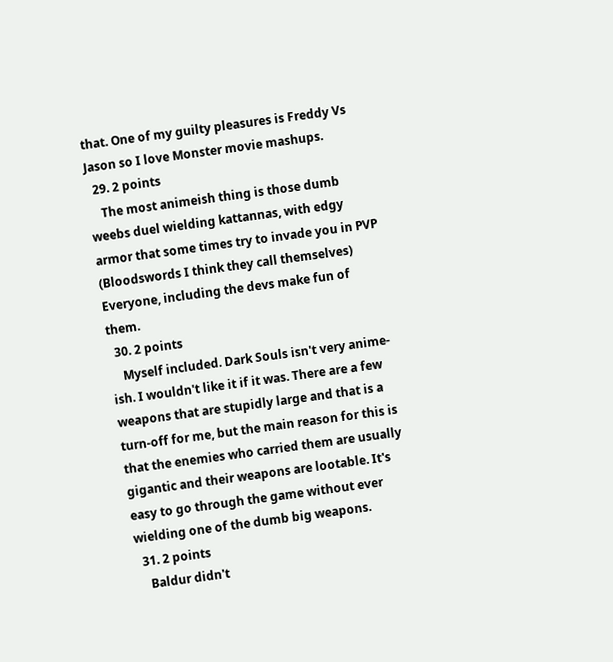that. One of my guilty pleasures is Freddy Vs Jason so I love Monster movie mashups.
  29. 2 points
    The most animeish thing is those dumb weebs duel wielding kattannas, with edgy armor that some times try to invade you in PVP (Bloodswords I think they call themselves) Everyone, including the devs make fun of them.
  30. 2 points
    Myself included. Dark Souls isn't very anime-ish. I wouldn't like it if it was. There are a few weapons that are stupidly large and that is a turn-off for me, but the main reason for this is that the enemies who carried them are usually gigantic and their weapons are lootable. It's easy to go through the game without ever wielding one of the dumb big weapons.
  31. 2 points
    Baldur didn't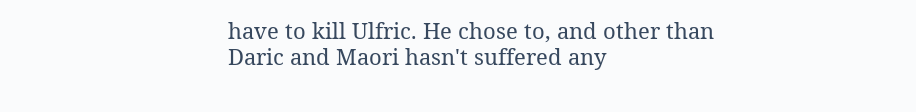have to kill Ulfric. He chose to, and other than Daric and Maori hasn't suffered any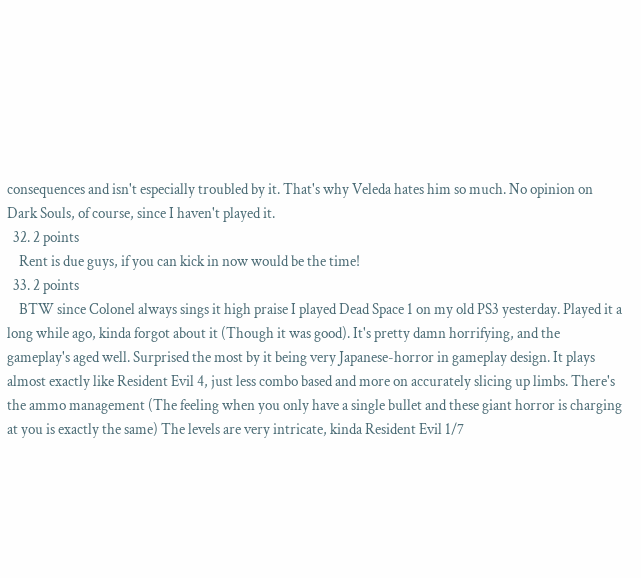consequences and isn't especially troubled by it. That's why Veleda hates him so much. No opinion on Dark Souls, of course, since I haven't played it.
  32. 2 points
    Rent is due guys, if you can kick in now would be the time!
  33. 2 points
    BTW since Colonel always sings it high praise I played Dead Space 1 on my old PS3 yesterday. Played it a long while ago, kinda forgot about it (Though it was good). It's pretty damn horrifying, and the gameplay's aged well. Surprised the most by it being very Japanese-horror in gameplay design. It plays almost exactly like Resident Evil 4, just less combo based and more on accurately slicing up limbs. There's the ammo management (The feeling when you only have a single bullet and these giant horror is charging at you is exactly the same) The levels are very intricate, kinda Resident Evil 1/7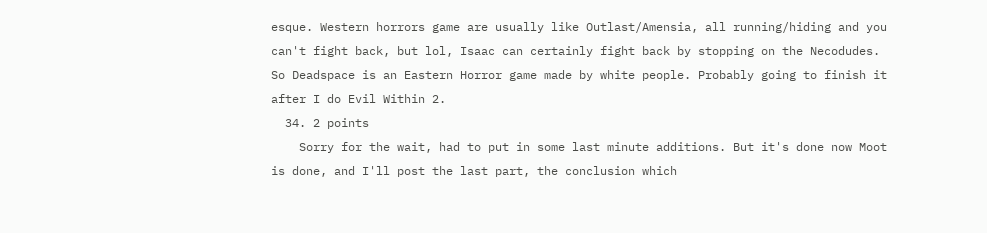esque. Western horrors game are usually like Outlast/Amensia, all running/hiding and you can't fight back, but lol, Isaac can certainly fight back by stopping on the Necodudes. So Deadspace is an Eastern Horror game made by white people. Probably going to finish it after I do Evil Within 2.
  34. 2 points
    Sorry for the wait, had to put in some last minute additions. But it's done now Moot is done, and I'll post the last part, the conclusion which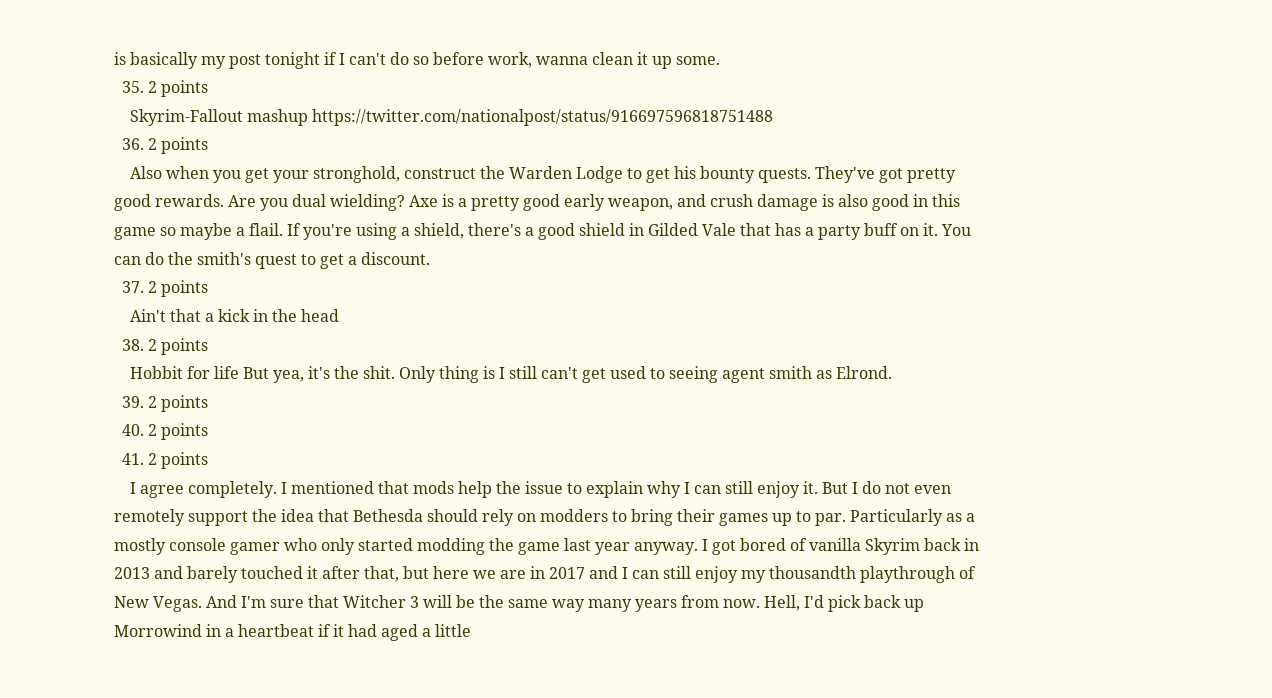is basically my post tonight if I can't do so before work, wanna clean it up some.
  35. 2 points
    Skyrim-Fallout mashup https://twitter.com/nationalpost/status/916697596818751488
  36. 2 points
    Also when you get your stronghold, construct the Warden Lodge to get his bounty quests. They've got pretty good rewards. Are you dual wielding? Axe is a pretty good early weapon, and crush damage is also good in this game so maybe a flail. If you're using a shield, there's a good shield in Gilded Vale that has a party buff on it. You can do the smith's quest to get a discount.
  37. 2 points
    Ain't that a kick in the head
  38. 2 points
    Hobbit for life But yea, it's the shit. Only thing is I still can't get used to seeing agent smith as Elrond.
  39. 2 points
  40. 2 points
  41. 2 points
    I agree completely. I mentioned that mods help the issue to explain why I can still enjoy it. But I do not even remotely support the idea that Bethesda should rely on modders to bring their games up to par. Particularly as a mostly console gamer who only started modding the game last year anyway. I got bored of vanilla Skyrim back in 2013 and barely touched it after that, but here we are in 2017 and I can still enjoy my thousandth playthrough of New Vegas. And I'm sure that Witcher 3 will be the same way many years from now. Hell, I'd pick back up Morrowind in a heartbeat if it had aged a little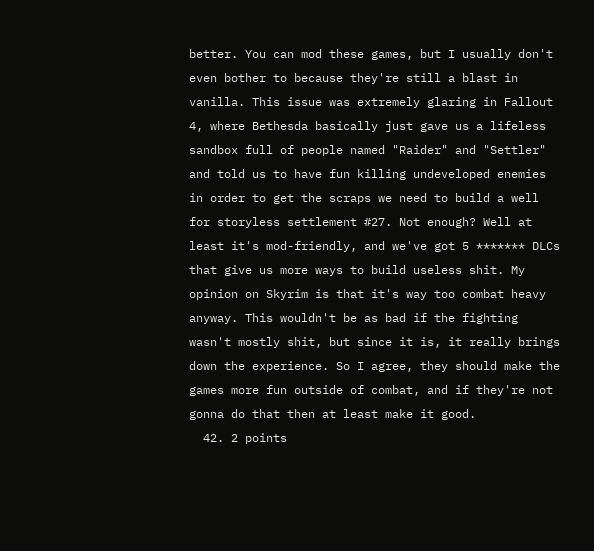better. You can mod these games, but I usually don't even bother to because they're still a blast in vanilla. This issue was extremely glaring in Fallout 4, where Bethesda basically just gave us a lifeless sandbox full of people named "Raider" and "Settler" and told us to have fun killing undeveloped enemies in order to get the scraps we need to build a well for storyless settlement #27. Not enough? Well at least it's mod-friendly, and we've got 5 ******* DLCs that give us more ways to build useless shit. My opinion on Skyrim is that it's way too combat heavy anyway. This wouldn't be as bad if the fighting wasn't mostly shit, but since it is, it really brings down the experience. So I agree, they should make the games more fun outside of combat, and if they're not gonna do that then at least make it good.
  42. 2 points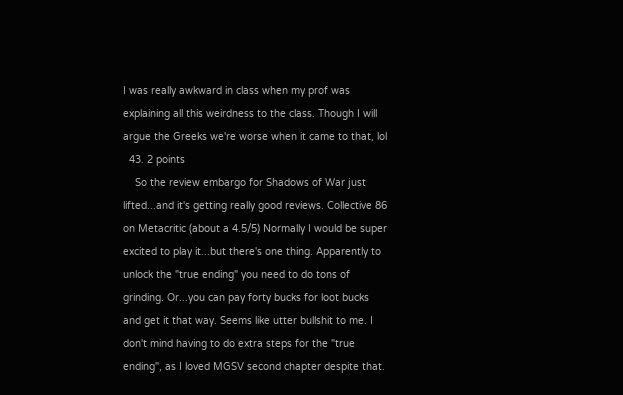I was really awkward in class when my prof was explaining all this weirdness to the class. Though I will argue the Greeks we're worse when it came to that, lol
  43. 2 points
    So the review embargo for Shadows of War just lifted...and it's getting really good reviews. Collective 86 on Metacritic (about a 4.5/5) Normally I would be super excited to play it...but there's one thing. Apparently to unlock the "true ending" you need to do tons of grinding. Or...you can pay forty bucks for loot bucks and get it that way. Seems like utter bullshit to me. I don't mind having to do extra steps for the "true ending", as I loved MGSV second chapter despite that.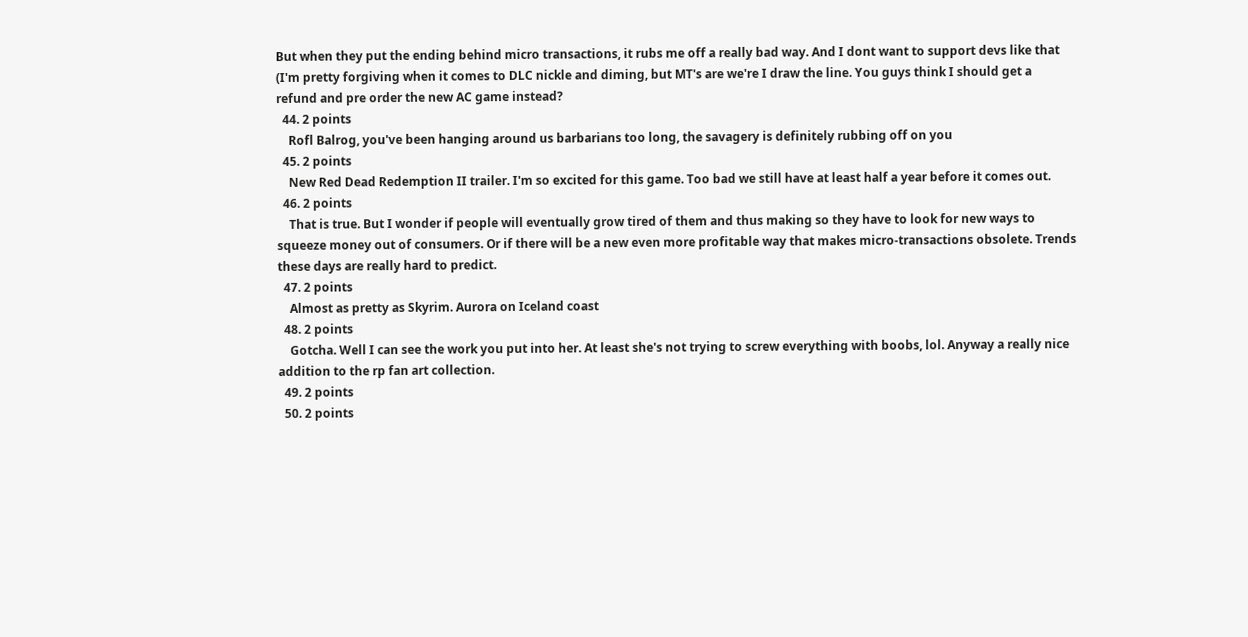But when they put the ending behind micro transactions, it rubs me off a really bad way. And I dont want to support devs like that (I'm pretty forgiving when it comes to DLC nickle and diming, but MT's are we're I draw the line. You guys think I should get a refund and pre order the new AC game instead?
  44. 2 points
    Rofl Balrog, you've been hanging around us barbarians too long, the savagery is definitely rubbing off on you
  45. 2 points
    New Red Dead Redemption II trailer. I'm so excited for this game. Too bad we still have at least half a year before it comes out.
  46. 2 points
    That is true. But I wonder if people will eventually grow tired of them and thus making so they have to look for new ways to squeeze money out of consumers. Or if there will be a new even more profitable way that makes micro-transactions obsolete. Trends these days are really hard to predict.
  47. 2 points
    Almost as pretty as Skyrim. Aurora on Iceland coast
  48. 2 points
    Gotcha. Well I can see the work you put into her. At least she's not trying to screw everything with boobs, lol. Anyway a really nice addition to the rp fan art collection.
  49. 2 points
  50. 2 points